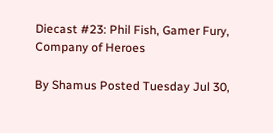Diecast #23: Phil Fish, Gamer Fury, Company of Heroes

By Shamus Posted Tuesday Jul 30,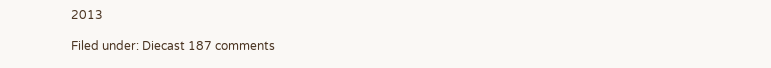2013

Filed under: Diecast 187 comments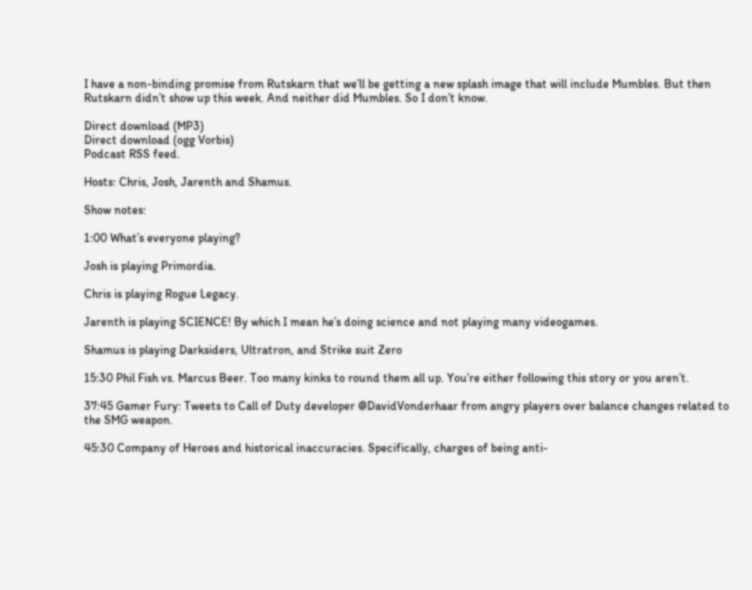I have a non-binding promise from Rutskarn that we’ll be getting a new splash image that will include Mumbles. But then Rutskarn didn’t show up this week. And neither did Mumbles. So I don’t know.

Direct download (MP3)
Direct download (ogg Vorbis)
Podcast RSS feed.

Hosts: Chris, Josh, Jarenth and Shamus.

Show notes:

1:00 What’s everyone playing?

Josh is playing Primordia.

Chris is playing Rogue Legacy.

Jarenth is playing SCIENCE! By which I mean he’s doing science and not playing many videogames.

Shamus is playing Darksiders, Ultratron, and Strike suit Zero

15:30 Phil Fish vs. Marcus Beer. Too many kinks to round them all up. You’re either following this story or you aren’t.

37:45 Gamer Fury: Tweets to Call of Duty developer @DavidVonderhaar from angry players over balance changes related to the SMG weapon.

45:30 Company of Heroes and historical inaccuracies. Specifically, charges of being anti-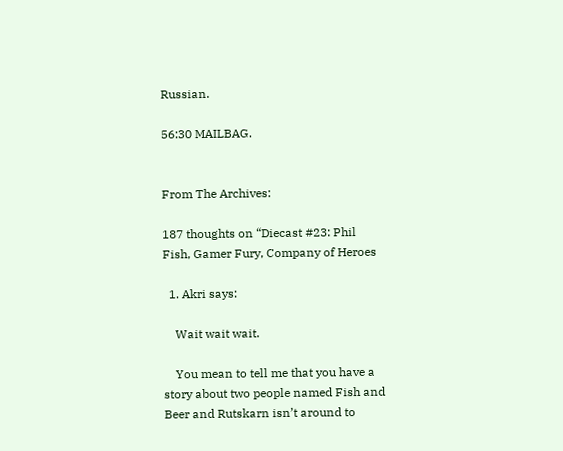Russian.

56:30 MAILBAG.


From The Archives:

187 thoughts on “Diecast #23: Phil Fish, Gamer Fury, Company of Heroes

  1. Akri says:

    Wait wait wait.

    You mean to tell me that you have a story about two people named Fish and Beer and Rutskarn isn’t around to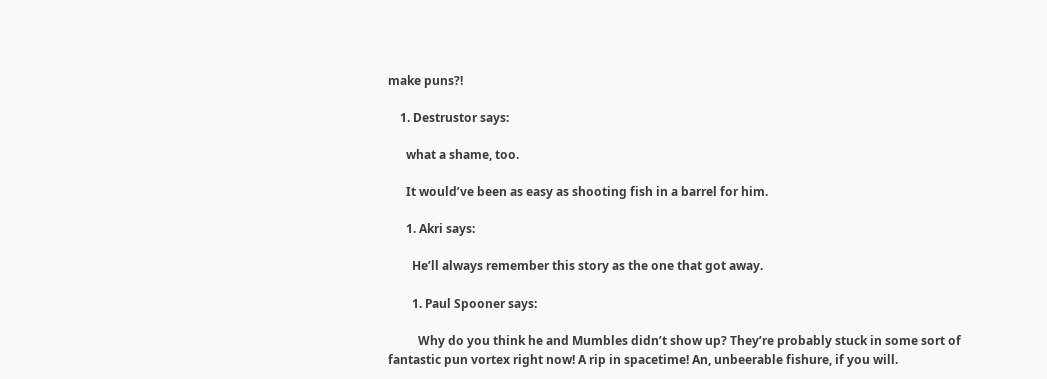make puns?!

    1. Destrustor says:

      what a shame, too.

      It would’ve been as easy as shooting fish in a barrel for him.

      1. Akri says:

        He’ll always remember this story as the one that got away.

        1. Paul Spooner says:

          Why do you think he and Mumbles didn’t show up? They’re probably stuck in some sort of fantastic pun vortex right now! A rip in spacetime! An, unbeerable fishure, if you will.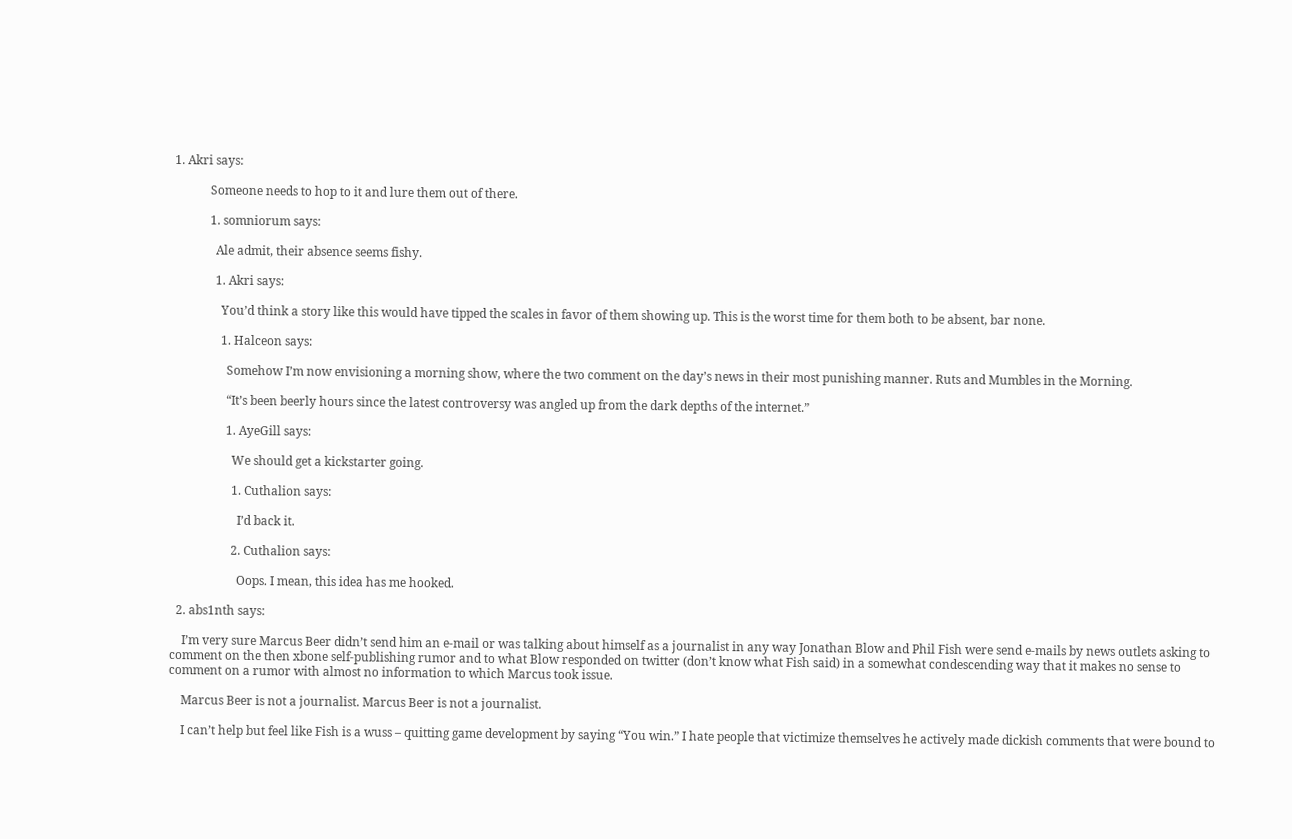1. Akri says:

            Someone needs to hop to it and lure them out of there.

            1. somniorum says:

              Ale admit, their absence seems fishy.

              1. Akri says:

                You’d think a story like this would have tipped the scales in favor of them showing up. This is the worst time for them both to be absent, bar none.

                1. Halceon says:

                  Somehow I’m now envisioning a morning show, where the two comment on the day’s news in their most punishing manner. Ruts and Mumbles in the Morning.

                  “It’s been beerly hours since the latest controversy was angled up from the dark depths of the internet.”

                  1. AyeGill says:

                    We should get a kickstarter going.

                    1. Cuthalion says:

                      I’d back it.

                    2. Cuthalion says:

                      Oops. I mean, this idea has me hooked.

  2. abs1nth says:

    I’m very sure Marcus Beer didn’t send him an e-mail or was talking about himself as a journalist in any way Jonathan Blow and Phil Fish were send e-mails by news outlets asking to comment on the then xbone self-publishing rumor and to what Blow responded on twitter (don’t know what Fish said) in a somewhat condescending way that it makes no sense to comment on a rumor with almost no information to which Marcus took issue.

    Marcus Beer is not a journalist. Marcus Beer is not a journalist.

    I can’t help but feel like Fish is a wuss – quitting game development by saying “You win.” I hate people that victimize themselves he actively made dickish comments that were bound to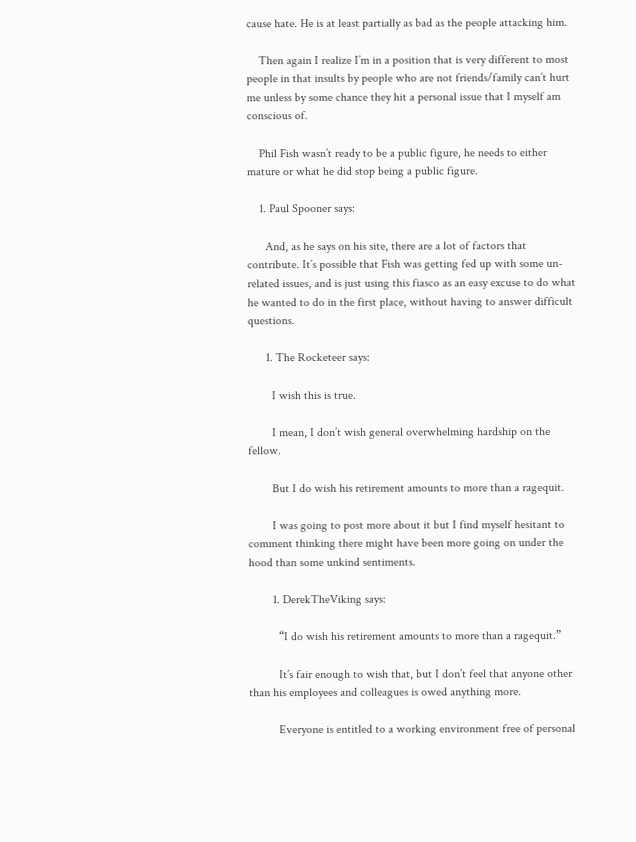cause hate. He is at least partially as bad as the people attacking him.

    Then again I realize I’m in a position that is very different to most people in that insults by people who are not friends/family can’t hurt me unless by some chance they hit a personal issue that I myself am conscious of.

    Phil Fish wasn’t ready to be a public figure, he needs to either mature or what he did stop being a public figure.

    1. Paul Spooner says:

      And, as he says on his site, there are a lot of factors that contribute. It’s possible that Fish was getting fed up with some un-related issues, and is just using this fiasco as an easy excuse to do what he wanted to do in the first place, without having to answer difficult questions.

      1. The Rocketeer says:

        I wish this is true.

        I mean, I don’t wish general overwhelming hardship on the fellow.

        But I do wish his retirement amounts to more than a ragequit.

        I was going to post more about it but I find myself hesitant to comment thinking there might have been more going on under the hood than some unkind sentiments.

        1. DerekTheViking says:

          “I do wish his retirement amounts to more than a ragequit.”

          It’s fair enough to wish that, but I don’t feel that anyone other than his employees and colleagues is owed anything more.

          Everyone is entitled to a working environment free of personal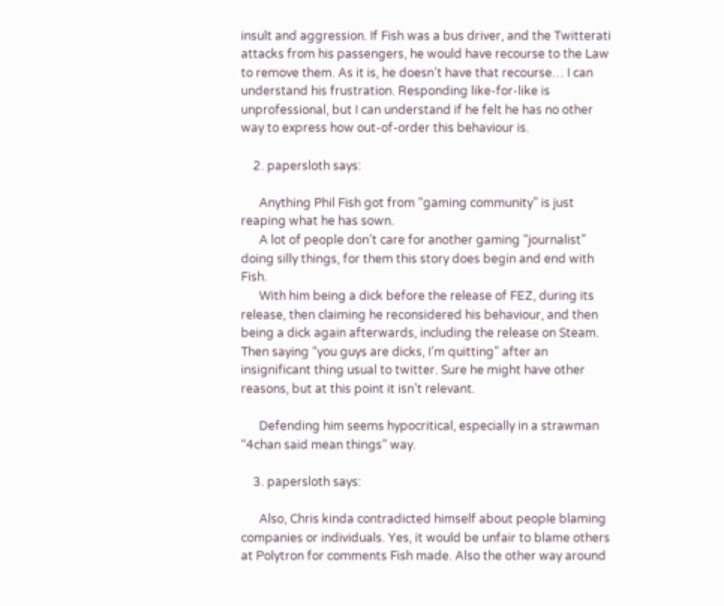insult and aggression. If Fish was a bus driver, and the Twitterati attacks from his passengers, he would have recourse to the Law to remove them. As it is, he doesn’t have that recourse… I can understand his frustration. Responding like-for-like is unprofessional, but I can understand if he felt he has no other way to express how out-of-order this behaviour is.

    2. papersloth says:

      Anything Phil Fish got from “gaming community” is just reaping what he has sown.
      A lot of people don’t care for another gaming “journalist” doing silly things, for them this story does begin and end with Fish.
      With him being a dick before the release of FEZ, during its release, then claiming he reconsidered his behaviour, and then being a dick again afterwards, including the release on Steam. Then saying “you guys are dicks, I’m quitting” after an insignificant thing usual to twitter. Sure he might have other reasons, but at this point it isn’t relevant.

      Defending him seems hypocritical, especially in a strawman “4chan said mean things” way.

    3. papersloth says:

      Also, Chris kinda contradicted himself about people blaming companies or individuals. Yes, it would be unfair to blame others at Polytron for comments Fish made. Also the other way around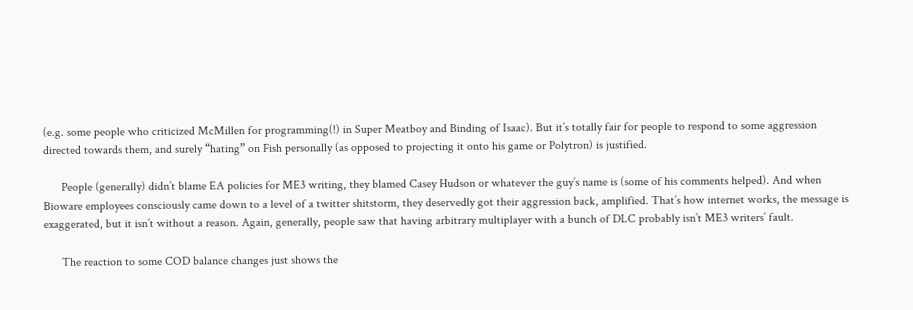(e.g. some people who criticized McMillen for programming(!) in Super Meatboy and Binding of Isaac). But it’s totally fair for people to respond to some aggression directed towards them, and surely “hating” on Fish personally (as opposed to projecting it onto his game or Polytron) is justified.

      People (generally) didn’t blame EA policies for ME3 writing, they blamed Casey Hudson or whatever the guy’s name is (some of his comments helped). And when Bioware employees consciously came down to a level of a twitter shitstorm, they deservedly got their aggression back, amplified. That’s how internet works, the message is exaggerated, but it isn’t without a reason. Again, generally, people saw that having arbitrary multiplayer with a bunch of DLC probably isn’t ME3 writers’ fault.

      The reaction to some COD balance changes just shows the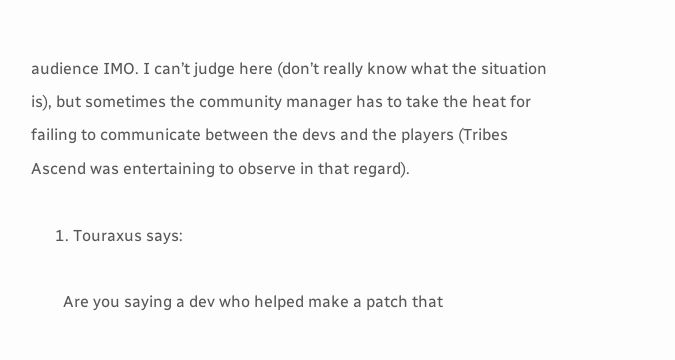audience IMO. I can’t judge here (don’t really know what the situation is), but sometimes the community manager has to take the heat for failing to communicate between the devs and the players (Tribes Ascend was entertaining to observe in that regard).

      1. Touraxus says:

        Are you saying a dev who helped make a patch that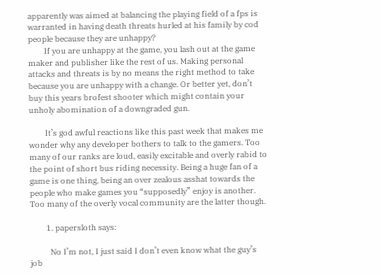apparently was aimed at balancing the playing field of a fps is warranted in having death threats hurled at his family by cod people because they are unhappy?
        If you are unhappy at the game, you lash out at the game maker and publisher like the rest of us. Making personal attacks and threats is by no means the right method to take because you are unhappy with a change. Or better yet, don’t buy this years brofest shooter which might contain your unholy abomination of a downgraded gun.

        It’s god awful reactions like this past week that makes me wonder why any developer bothers to talk to the gamers. Too many of our ranks are loud, easily excitable and overly rabid to the point of short bus riding necessity. Being a huge fan of a game is one thing, being an over zealous asshat towards the people who make games you “supposedly” enjoy is another. Too many of the overly vocal community are the latter though.

        1. papersloth says:

          No I’m not, I just said I don’t even know what the guy’s job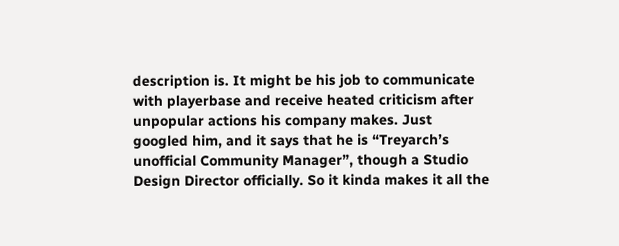description is. It might be his job to communicate with playerbase and receive heated criticism after unpopular actions his company makes. Just googled him, and it says that he is “Treyarch’s unofficial Community Manager”, though a Studio Design Director officially. So it kinda makes it all the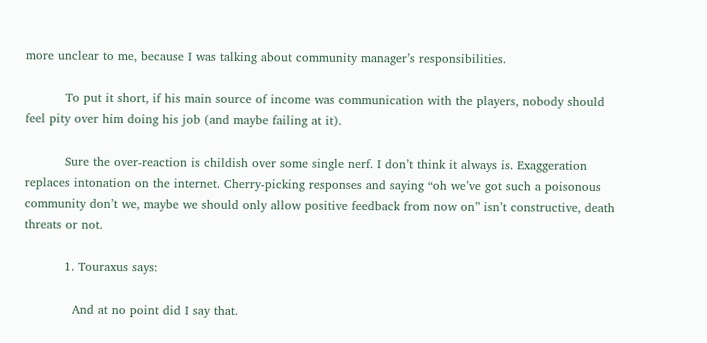more unclear to me, because I was talking about community manager’s responsibilities.

          To put it short, if his main source of income was communication with the players, nobody should feel pity over him doing his job (and maybe failing at it).

          Sure the over-reaction is childish over some single nerf. I don’t think it always is. Exaggeration replaces intonation on the internet. Cherry-picking responses and saying “oh we’ve got such a poisonous community don’t we, maybe we should only allow positive feedback from now on” isn’t constructive, death threats or not.

          1. Touraxus says:

            And at no point did I say that.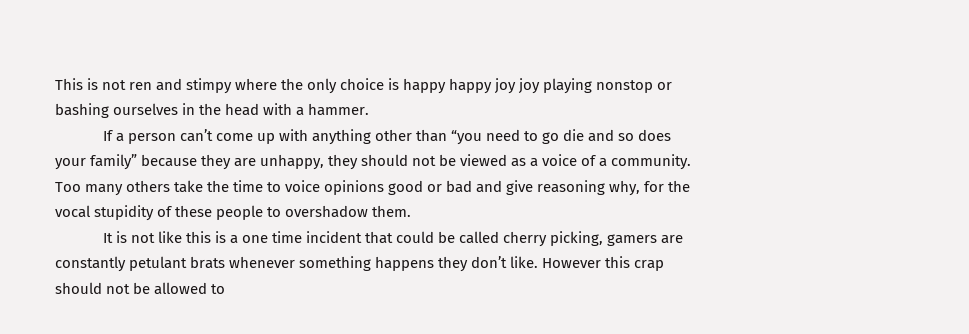This is not ren and stimpy where the only choice is happy happy joy joy playing nonstop or bashing ourselves in the head with a hammer.
            If a person can’t come up with anything other than “you need to go die and so does your family” because they are unhappy, they should not be viewed as a voice of a community. Too many others take the time to voice opinions good or bad and give reasoning why, for the vocal stupidity of these people to overshadow them.
            It is not like this is a one time incident that could be called cherry picking, gamers are constantly petulant brats whenever something happens they don’t like. However this crap should not be allowed to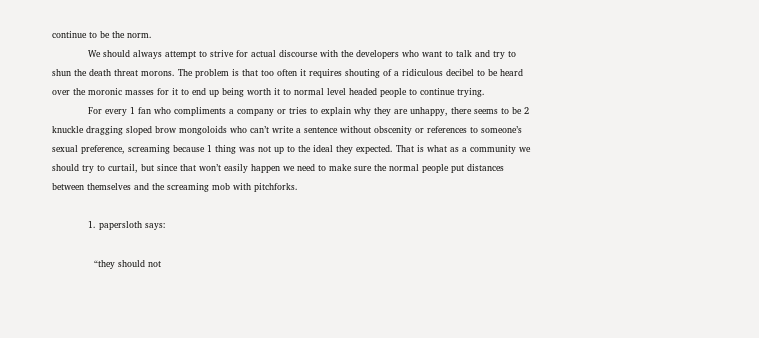continue to be the norm.
            We should always attempt to strive for actual discourse with the developers who want to talk and try to shun the death threat morons. The problem is that too often it requires shouting of a ridiculous decibel to be heard over the moronic masses for it to end up being worth it to normal level headed people to continue trying.
            For every 1 fan who compliments a company or tries to explain why they are unhappy, there seems to be 2 knuckle dragging sloped brow mongoloids who can’t write a sentence without obscenity or references to someone’s sexual preference, screaming because 1 thing was not up to the ideal they expected. That is what as a community we should try to curtail, but since that won’t easily happen we need to make sure the normal people put distances between themselves and the screaming mob with pitchforks.

            1. papersloth says:

              “they should not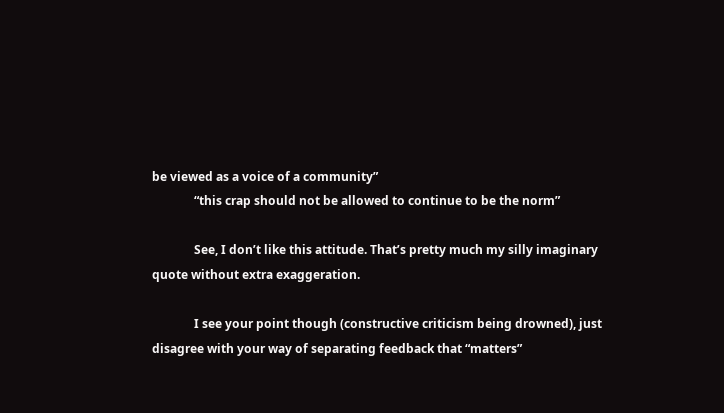be viewed as a voice of a community”
              “this crap should not be allowed to continue to be the norm”

              See, I don’t like this attitude. That’s pretty much my silly imaginary quote without extra exaggeration.

              I see your point though (constructive criticism being drowned), just disagree with your way of separating feedback that “matters”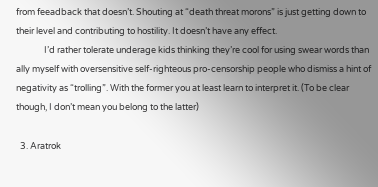from feeadback that doesn’t. Shouting at “death threat morons” is just getting down to their level and contributing to hostility. It doesn’t have any effect.
              I’d rather tolerate underage kids thinking they’re cool for using swear words than ally myself with oversensitive self-righteous pro-censorship people who dismiss a hint of negativity as “trolling”. With the former you at least learn to interpret it. (To be clear though, I don’t mean you belong to the latter)

  3. Aratrok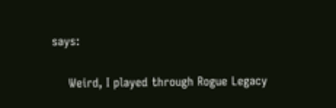says:

    Weird, I played through Rogue Legacy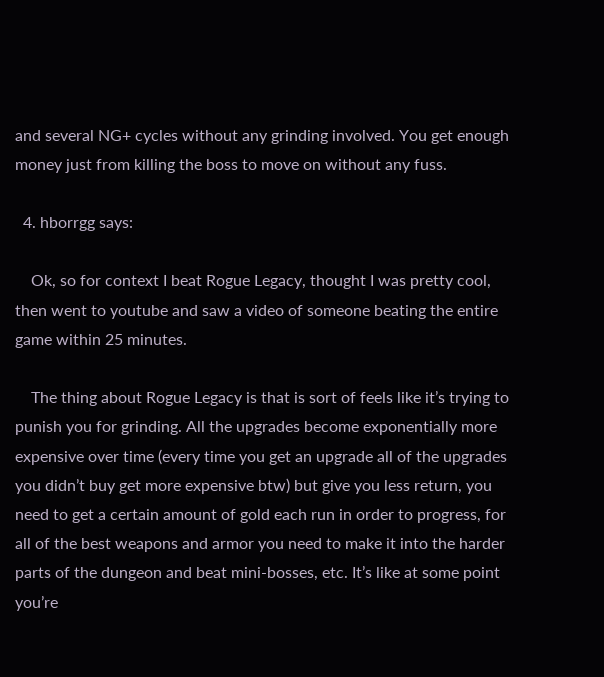and several NG+ cycles without any grinding involved. You get enough money just from killing the boss to move on without any fuss.

  4. hborrgg says:

    Ok, so for context I beat Rogue Legacy, thought I was pretty cool, then went to youtube and saw a video of someone beating the entire game within 25 minutes.

    The thing about Rogue Legacy is that is sort of feels like it’s trying to punish you for grinding. All the upgrades become exponentially more expensive over time (every time you get an upgrade all of the upgrades you didn’t buy get more expensive btw) but give you less return, you need to get a certain amount of gold each run in order to progress, for all of the best weapons and armor you need to make it into the harder parts of the dungeon and beat mini-bosses, etc. It’s like at some point you’re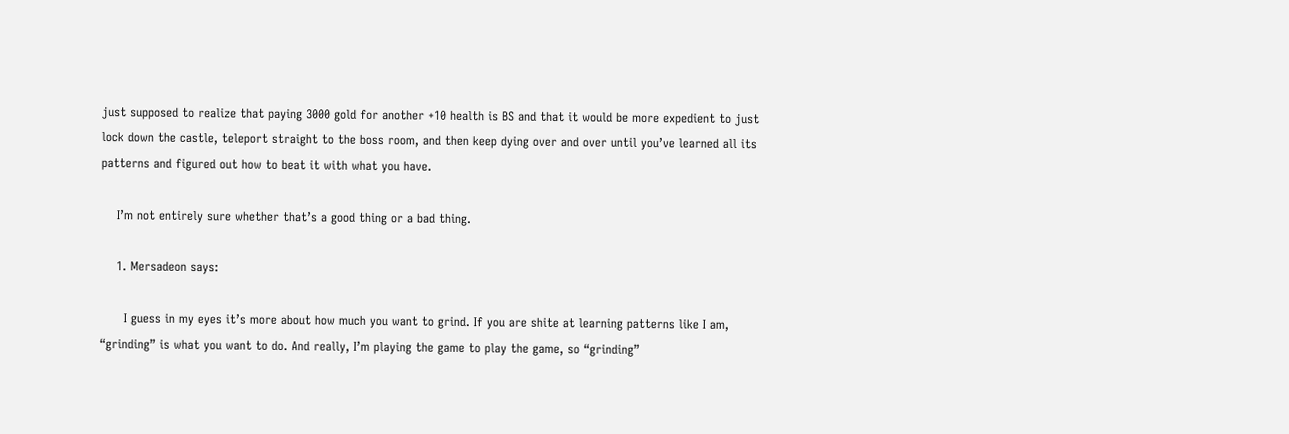just supposed to realize that paying 3000 gold for another +10 health is BS and that it would be more expedient to just lock down the castle, teleport straight to the boss room, and then keep dying over and over until you’ve learned all its patterns and figured out how to beat it with what you have.

    I’m not entirely sure whether that’s a good thing or a bad thing.

    1. Mersadeon says:

      I guess in my eyes it’s more about how much you want to grind. If you are shite at learning patterns like I am, “grinding” is what you want to do. And really, I’m playing the game to play the game, so “grinding”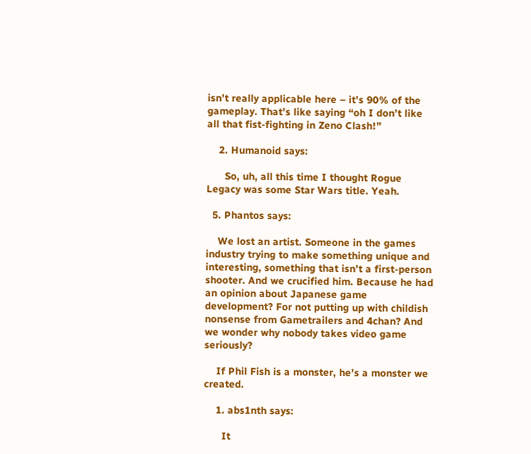isn’t really applicable here – it’s 90% of the gameplay. That’s like saying “oh I don’t like all that fist-fighting in Zeno Clash!”

    2. Humanoid says:

      So, uh, all this time I thought Rogue Legacy was some Star Wars title. Yeah.

  5. Phantos says:

    We lost an artist. Someone in the games industry trying to make something unique and interesting, something that isn’t a first-person shooter. And we crucified him. Because he had an opinion about Japanese game development? For not putting up with childish nonsense from Gametrailers and 4chan? And we wonder why nobody takes video game seriously?

    If Phil Fish is a monster, he’s a monster we created.

    1. abs1nth says:

      It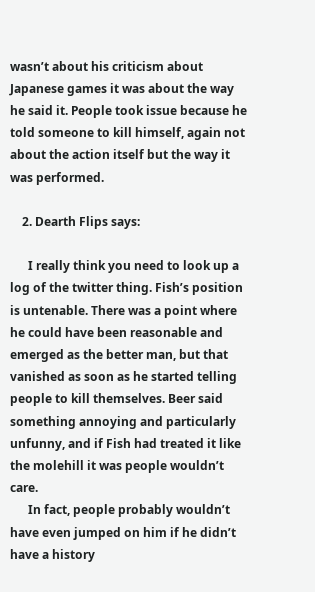wasn’t about his criticism about Japanese games it was about the way he said it. People took issue because he told someone to kill himself, again not about the action itself but the way it was performed.

    2. Dearth Flips says:

      I really think you need to look up a log of the twitter thing. Fish’s position is untenable. There was a point where he could have been reasonable and emerged as the better man, but that vanished as soon as he started telling people to kill themselves. Beer said something annoying and particularly unfunny, and if Fish had treated it like the molehill it was people wouldn’t care.
      In fact, people probably wouldn’t have even jumped on him if he didn’t have a history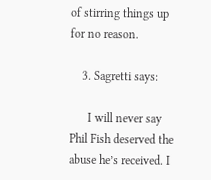of stirring things up for no reason.

    3. Sagretti says:

      I will never say Phil Fish deserved the abuse he’s received. I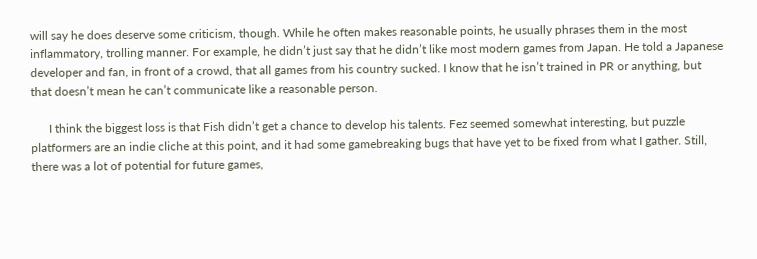will say he does deserve some criticism, though. While he often makes reasonable points, he usually phrases them in the most inflammatory, trolling manner. For example, he didn’t just say that he didn’t like most modern games from Japan. He told a Japanese developer and fan, in front of a crowd, that all games from his country sucked. I know that he isn’t trained in PR or anything, but that doesn’t mean he can’t communicate like a reasonable person.

      I think the biggest loss is that Fish didn’t get a chance to develop his talents. Fez seemed somewhat interesting, but puzzle platformers are an indie cliche at this point, and it had some gamebreaking bugs that have yet to be fixed from what I gather. Still, there was a lot of potential for future games,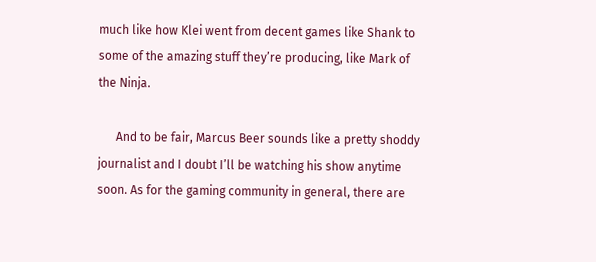much like how Klei went from decent games like Shank to some of the amazing stuff they’re producing, like Mark of the Ninja.

      And to be fair, Marcus Beer sounds like a pretty shoddy journalist and I doubt I’ll be watching his show anytime soon. As for the gaming community in general, there are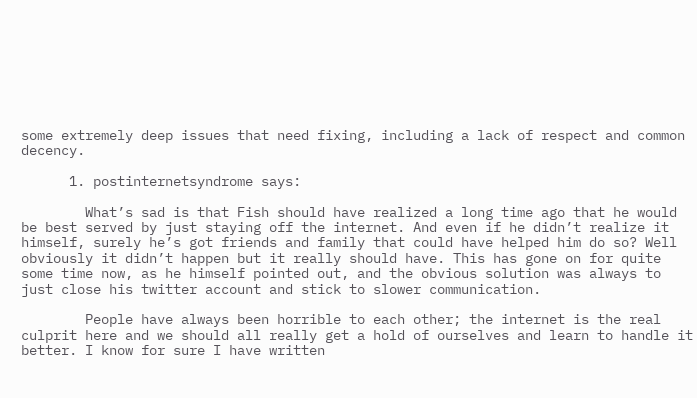some extremely deep issues that need fixing, including a lack of respect and common decency.

      1. postinternetsyndrome says:

        What’s sad is that Fish should have realized a long time ago that he would be best served by just staying off the internet. And even if he didn’t realize it himself, surely he’s got friends and family that could have helped him do so? Well obviously it didn’t happen but it really should have. This has gone on for quite some time now, as he himself pointed out, and the obvious solution was always to just close his twitter account and stick to slower communication.

        People have always been horrible to each other; the internet is the real culprit here and we should all really get a hold of ourselves and learn to handle it better. I know for sure I have written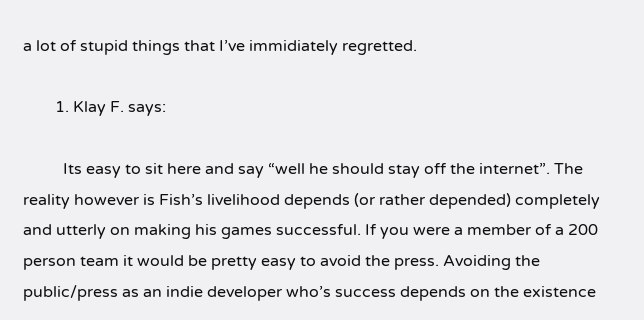a lot of stupid things that I’ve immidiately regretted.

        1. Klay F. says:

          Its easy to sit here and say “well he should stay off the internet”. The reality however is Fish’s livelihood depends (or rather depended) completely and utterly on making his games successful. If you were a member of a 200 person team it would be pretty easy to avoid the press. Avoiding the public/press as an indie developer who’s success depends on the existence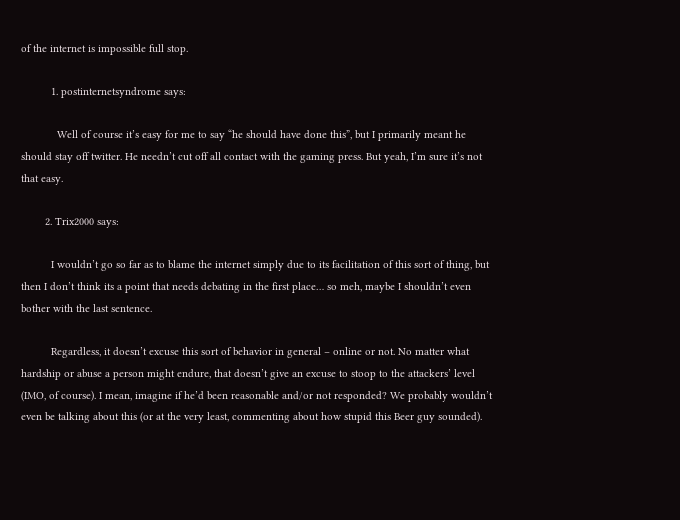of the internet is impossible full stop.

          1. postinternetsyndrome says:

            Well of course it’s easy for me to say “he should have done this”, but I primarily meant he should stay off twitter. He needn’t cut off all contact with the gaming press. But yeah, I’m sure it’s not that easy.

        2. Trix2000 says:

          I wouldn’t go so far as to blame the internet simply due to its facilitation of this sort of thing, but then I don’t think its a point that needs debating in the first place… so meh, maybe I shouldn’t even bother with the last sentence.

          Regardless, it doesn’t excuse this sort of behavior in general – online or not. No matter what hardship or abuse a person might endure, that doesn’t give an excuse to stoop to the attackers’ level (IMO, of course). I mean, imagine if he’d been reasonable and/or not responded? We probably wouldn’t even be talking about this (or at the very least, commenting about how stupid this Beer guy sounded).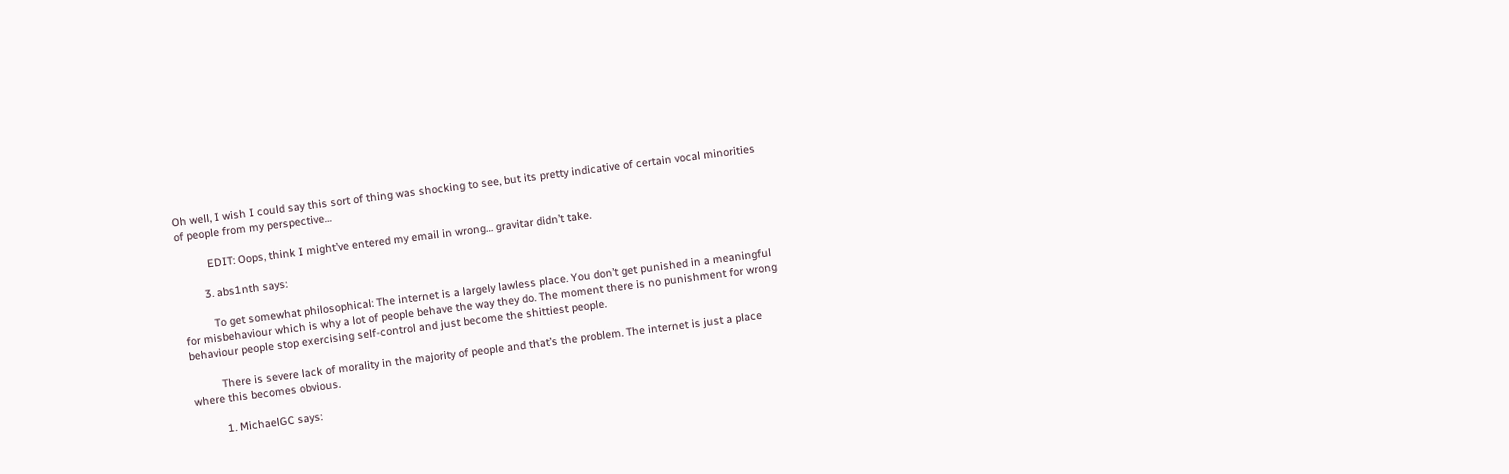Oh well, I wish I could say this sort of thing was shocking to see, but its pretty indicative of certain vocal minorities of people from my perspective…

          EDIT: Oops, think I might’ve entered my email in wrong… gravitar didn’t take.

        3. abs1nth says:

          To get somewhat philosophical: The internet is a largely lawless place. You don’t get punished in a meaningful for misbehaviour which is why a lot of people behave the way they do. The moment there is no punishment for wrong behaviour people stop exercising self-control and just become the shittiest people.

          There is severe lack of morality in the majority of people and that’s the problem. The internet is just a place where this becomes obvious.

          1. MichaelGC says: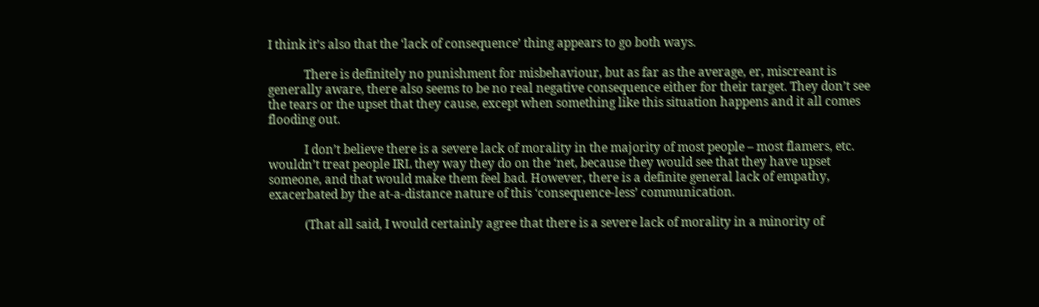I think it’s also that the ‘lack of consequence’ thing appears to go both ways.

            There is definitely no punishment for misbehaviour, but as far as the average, er, miscreant is generally aware, there also seems to be no real negative consequence either for their target. They don’t see the tears or the upset that they cause, except when something like this situation happens and it all comes flooding out.

            I don’t believe there is a severe lack of morality in the majority of most people – most flamers, etc. wouldn’t treat people IRL they way they do on the ‘net, because they would see that they have upset someone, and that would make them feel bad. However, there is a definite general lack of empathy, exacerbated by the at-a-distance nature of this ‘consequence-less’ communication.

            (That all said, I would certainly agree that there is a severe lack of morality in a minority of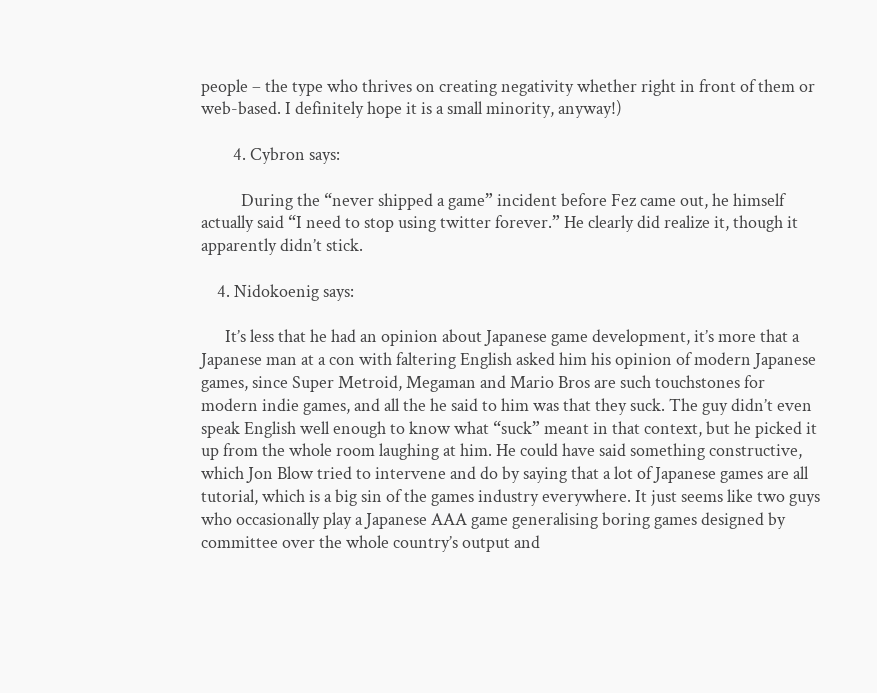people – the type who thrives on creating negativity whether right in front of them or web-based. I definitely hope it is a small minority, anyway!)

        4. Cybron says:

          During the “never shipped a game” incident before Fez came out, he himself actually said “I need to stop using twitter forever.” He clearly did realize it, though it apparently didn’t stick.

    4. Nidokoenig says:

      It’s less that he had an opinion about Japanese game development, it’s more that a Japanese man at a con with faltering English asked him his opinion of modern Japanese games, since Super Metroid, Megaman and Mario Bros are such touchstones for modern indie games, and all the he said to him was that they suck. The guy didn’t even speak English well enough to know what “suck” meant in that context, but he picked it up from the whole room laughing at him. He could have said something constructive, which Jon Blow tried to intervene and do by saying that a lot of Japanese games are all tutorial, which is a big sin of the games industry everywhere. It just seems like two guys who occasionally play a Japanese AAA game generalising boring games designed by committee over the whole country’s output and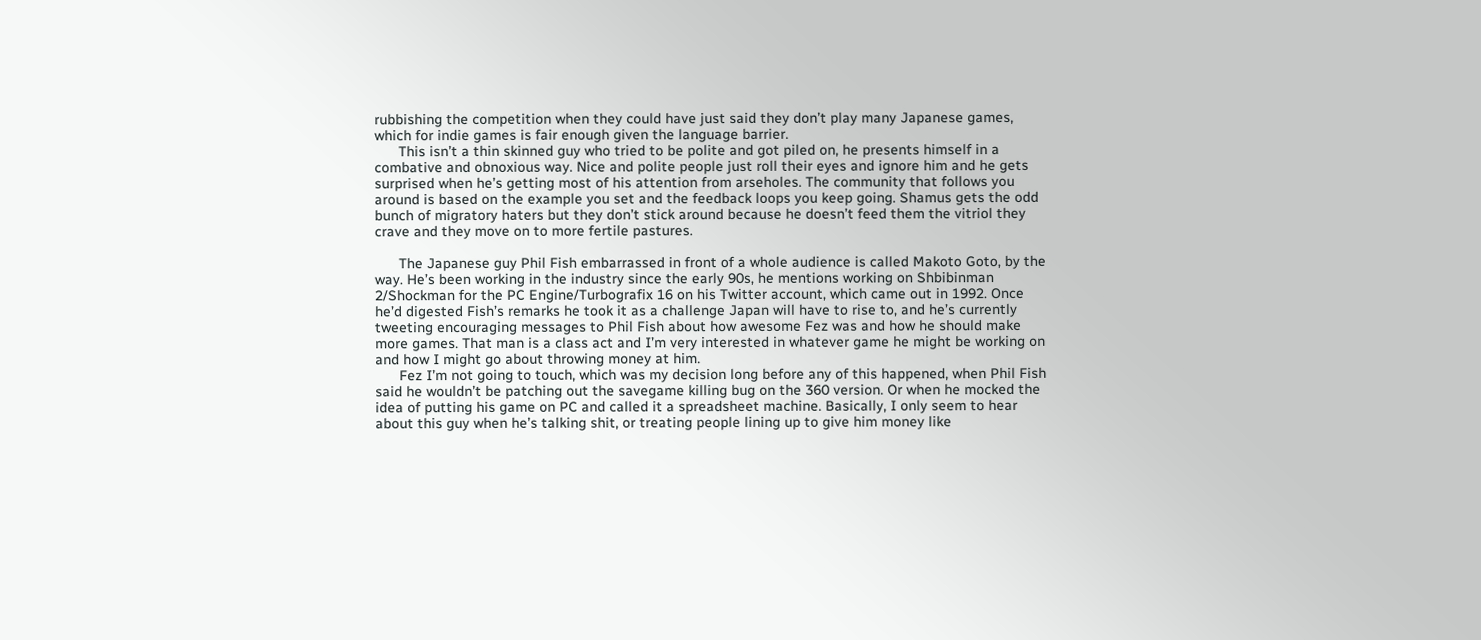rubbishing the competition when they could have just said they don’t play many Japanese games, which for indie games is fair enough given the language barrier.
      This isn’t a thin skinned guy who tried to be polite and got piled on, he presents himself in a combative and obnoxious way. Nice and polite people just roll their eyes and ignore him and he gets surprised when he’s getting most of his attention from arseholes. The community that follows you around is based on the example you set and the feedback loops you keep going. Shamus gets the odd bunch of migratory haters but they don’t stick around because he doesn’t feed them the vitriol they crave and they move on to more fertile pastures.

      The Japanese guy Phil Fish embarrassed in front of a whole audience is called Makoto Goto, by the way. He’s been working in the industry since the early 90s, he mentions working on Shbibinman 2/Shockman for the PC Engine/Turbografix 16 on his Twitter account, which came out in 1992. Once he’d digested Fish’s remarks he took it as a challenge Japan will have to rise to, and he’s currently tweeting encouraging messages to Phil Fish about how awesome Fez was and how he should make more games. That man is a class act and I’m very interested in whatever game he might be working on and how I might go about throwing money at him.
      Fez I’m not going to touch, which was my decision long before any of this happened, when Phil Fish said he wouldn’t be patching out the savegame killing bug on the 360 version. Or when he mocked the idea of putting his game on PC and called it a spreadsheet machine. Basically, I only seem to hear about this guy when he’s talking shit, or treating people lining up to give him money like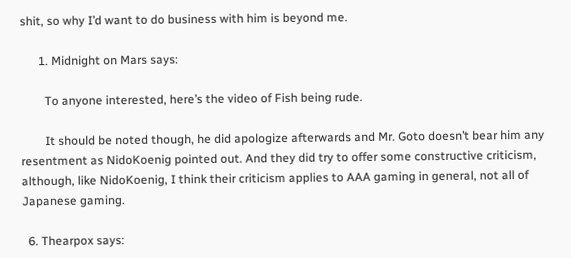shit, so why I’d want to do business with him is beyond me.

      1. Midnight on Mars says:

        To anyone interested, here’s the video of Fish being rude.

        It should be noted though, he did apologize afterwards and Mr. Goto doesn’t bear him any resentment as NidoKoenig pointed out. And they did try to offer some constructive criticism, although, like NidoKoenig, I think their criticism applies to AAA gaming in general, not all of Japanese gaming.

  6. Thearpox says: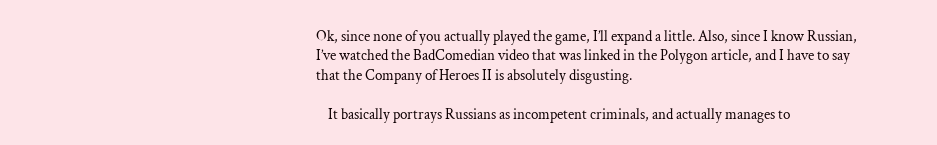Ok, since none of you actually played the game, I’ll expand a little. Also, since I know Russian, I’ve watched the BadComedian video that was linked in the Polygon article, and I have to say that the Company of Heroes II is absolutely disgusting.

    It basically portrays Russians as incompetent criminals, and actually manages to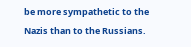be more sympathetic to the Nazis than to the Russians.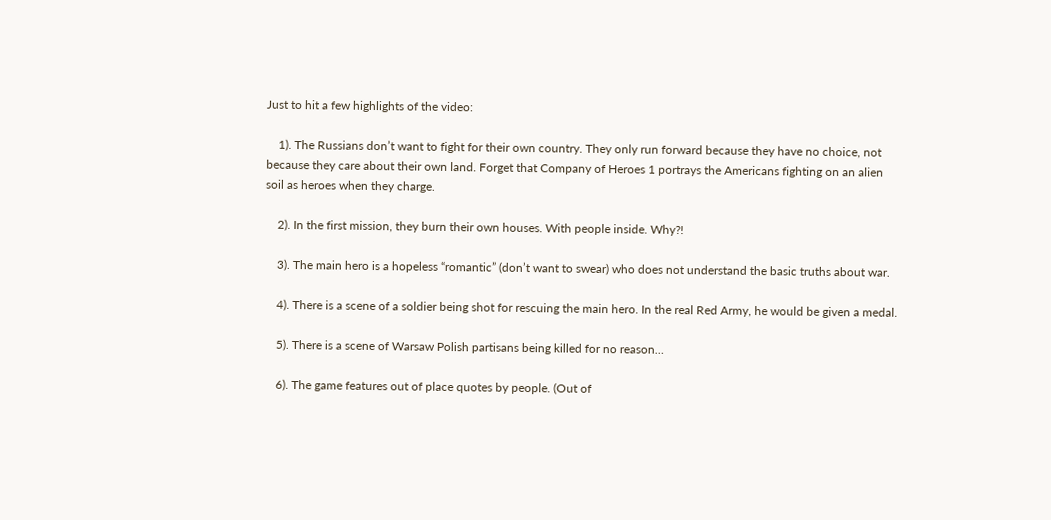Just to hit a few highlights of the video:

    1). The Russians don’t want to fight for their own country. They only run forward because they have no choice, not because they care about their own land. Forget that Company of Heroes 1 portrays the Americans fighting on an alien soil as heroes when they charge.

    2). In the first mission, they burn their own houses. With people inside. Why?!

    3). The main hero is a hopeless “romantic” (don’t want to swear) who does not understand the basic truths about war.

    4). There is a scene of a soldier being shot for rescuing the main hero. In the real Red Army, he would be given a medal.

    5). There is a scene of Warsaw Polish partisans being killed for no reason…

    6). The game features out of place quotes by people. (Out of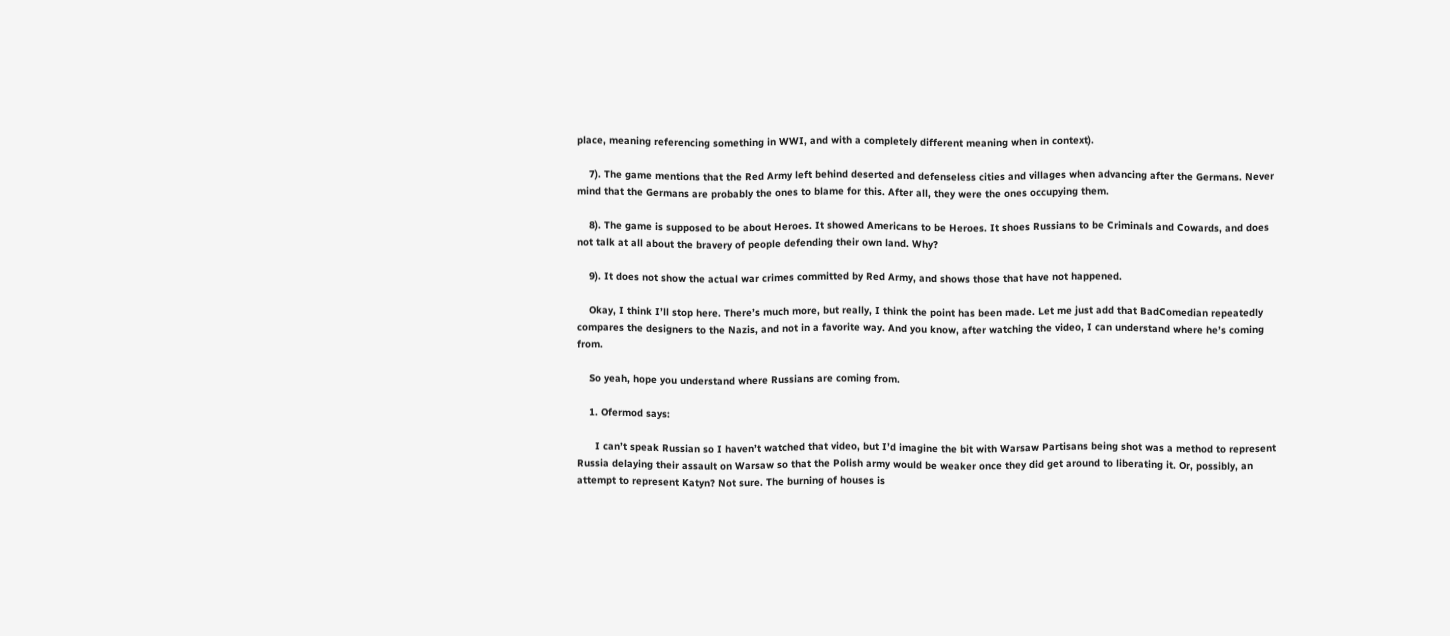place, meaning referencing something in WWI, and with a completely different meaning when in context).

    7). The game mentions that the Red Army left behind deserted and defenseless cities and villages when advancing after the Germans. Never mind that the Germans are probably the ones to blame for this. After all, they were the ones occupying them.

    8). The game is supposed to be about Heroes. It showed Americans to be Heroes. It shoes Russians to be Criminals and Cowards, and does not talk at all about the bravery of people defending their own land. Why?

    9). It does not show the actual war crimes committed by Red Army, and shows those that have not happened.

    Okay, I think I’ll stop here. There’s much more, but really, I think the point has been made. Let me just add that BadComedian repeatedly compares the designers to the Nazis, and not in a favorite way. And you know, after watching the video, I can understand where he’s coming from.

    So yeah, hope you understand where Russians are coming from.

    1. Ofermod says:

      I can’t speak Russian so I haven’t watched that video, but I’d imagine the bit with Warsaw Partisans being shot was a method to represent Russia delaying their assault on Warsaw so that the Polish army would be weaker once they did get around to liberating it. Or, possibly, an attempt to represent Katyn? Not sure. The burning of houses is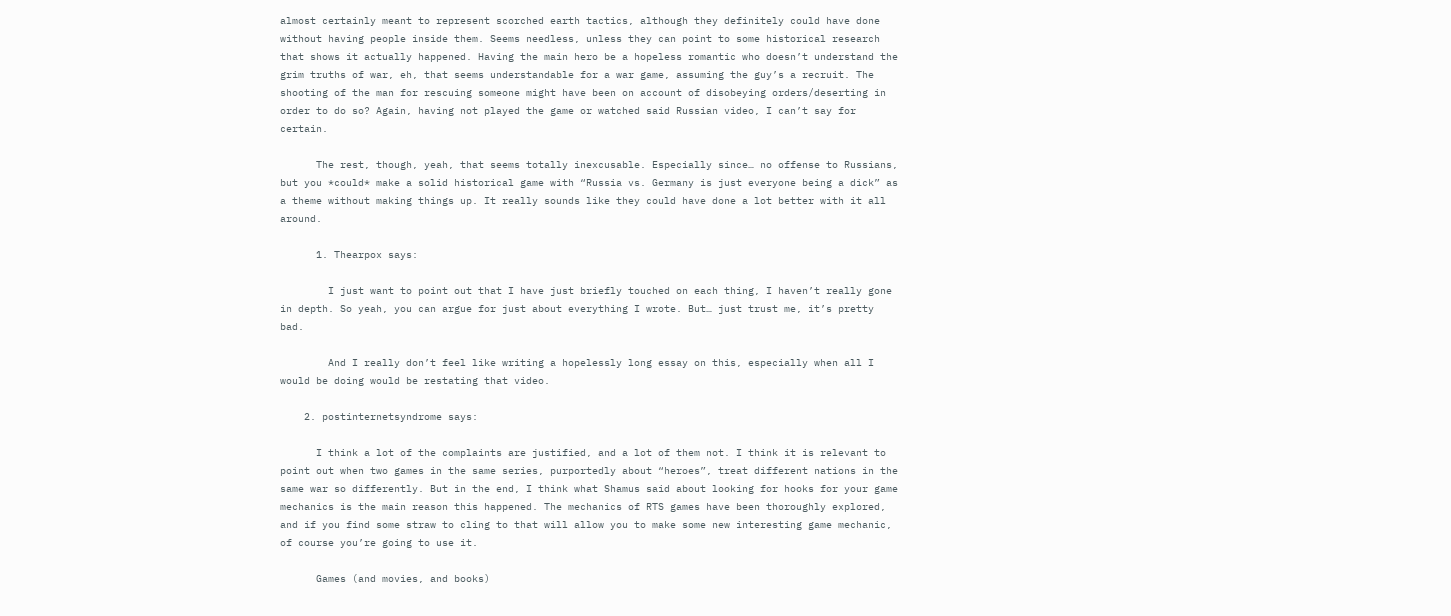almost certainly meant to represent scorched earth tactics, although they definitely could have done without having people inside them. Seems needless, unless they can point to some historical research that shows it actually happened. Having the main hero be a hopeless romantic who doesn’t understand the grim truths of war, eh, that seems understandable for a war game, assuming the guy’s a recruit. The shooting of the man for rescuing someone might have been on account of disobeying orders/deserting in order to do so? Again, having not played the game or watched said Russian video, I can’t say for certain.

      The rest, though, yeah, that seems totally inexcusable. Especially since… no offense to Russians, but you *could* make a solid historical game with “Russia vs. Germany is just everyone being a dick” as a theme without making things up. It really sounds like they could have done a lot better with it all around.

      1. Thearpox says:

        I just want to point out that I have just briefly touched on each thing, I haven’t really gone in depth. So yeah, you can argue for just about everything I wrote. But… just trust me, it’s pretty bad.

        And I really don’t feel like writing a hopelessly long essay on this, especially when all I would be doing would be restating that video.

    2. postinternetsyndrome says:

      I think a lot of the complaints are justified, and a lot of them not. I think it is relevant to point out when two games in the same series, purportedly about “heroes”, treat different nations in the same war so differently. But in the end, I think what Shamus said about looking for hooks for your game mechanics is the main reason this happened. The mechanics of RTS games have been thoroughly explored, and if you find some straw to cling to that will allow you to make some new interesting game mechanic, of course you’re going to use it.

      Games (and movies, and books)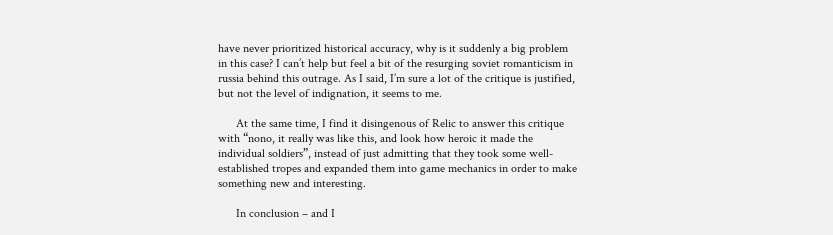have never prioritized historical accuracy, why is it suddenly a big problem in this case? I can’t help but feel a bit of the resurging soviet romanticism in russia behind this outrage. As I said, I’m sure a lot of the critique is justified, but not the level of indignation, it seems to me.

      At the same time, I find it disingenous of Relic to answer this critique with “nono, it really was like this, and look how heroic it made the individual soldiers”, instead of just admitting that they took some well-established tropes and expanded them into game mechanics in order to make something new and interesting.

      In conclusion – and I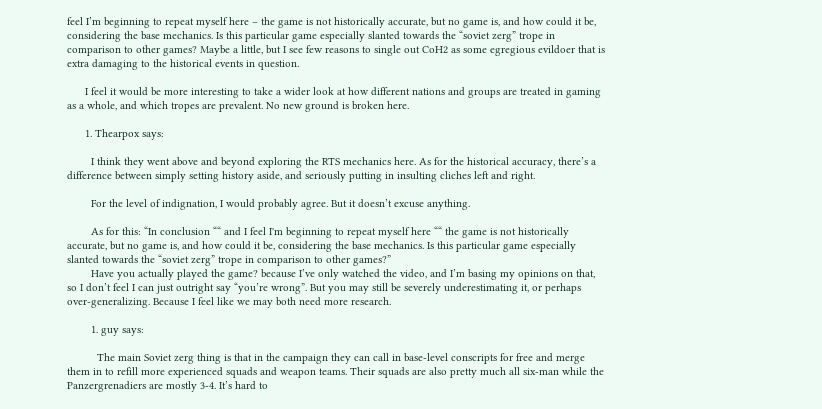feel I’m beginning to repeat myself here – the game is not historically accurate, but no game is, and how could it be, considering the base mechanics. Is this particular game especially slanted towards the “soviet zerg” trope in comparison to other games? Maybe a little, but I see few reasons to single out CoH2 as some egregious evildoer that is extra damaging to the historical events in question.

      I feel it would be more interesting to take a wider look at how different nations and groups are treated in gaming as a whole, and which tropes are prevalent. No new ground is broken here.

      1. Thearpox says:

        I think they went above and beyond exploring the RTS mechanics here. As for the historical accuracy, there’s a difference between simply setting history aside, and seriously putting in insulting cliches left and right.

        For the level of indignation, I would probably agree. But it doesn’t excuse anything.

        As for this: “In conclusion ““ and I feel I'm beginning to repeat myself here ““ the game is not historically accurate, but no game is, and how could it be, considering the base mechanics. Is this particular game especially slanted towards the “soviet zerg” trope in comparison to other games?”
        Have you actually played the game? because I’ve only watched the video, and I’m basing my opinions on that, so I don’t feel I can just outright say “you’re wrong”. But you may still be severely underestimating it, or perhaps over-generalizing. Because I feel like we may both need more research.

        1. guy says:

          The main Soviet zerg thing is that in the campaign they can call in base-level conscripts for free and merge them in to refill more experienced squads and weapon teams. Their squads are also pretty much all six-man while the Panzergrenadiers are mostly 3-4. It’s hard to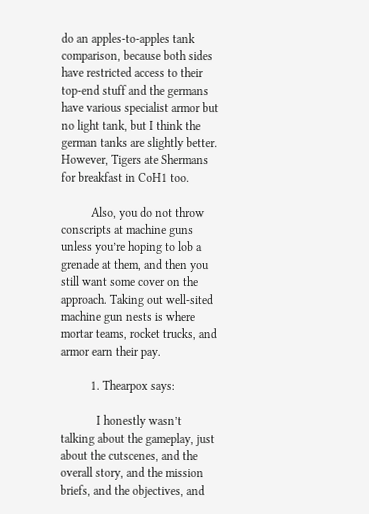do an apples-to-apples tank comparison, because both sides have restricted access to their top-end stuff and the germans have various specialist armor but no light tank, but I think the german tanks are slightly better. However, Tigers ate Shermans for breakfast in CoH1 too.

          Also, you do not throw conscripts at machine guns unless you’re hoping to lob a grenade at them, and then you still want some cover on the approach. Taking out well-sited machine gun nests is where mortar teams, rocket trucks, and armor earn their pay.

          1. Thearpox says:

            I honestly wasn’t talking about the gameplay, just about the cutscenes, and the overall story, and the mission briefs, and the objectives, and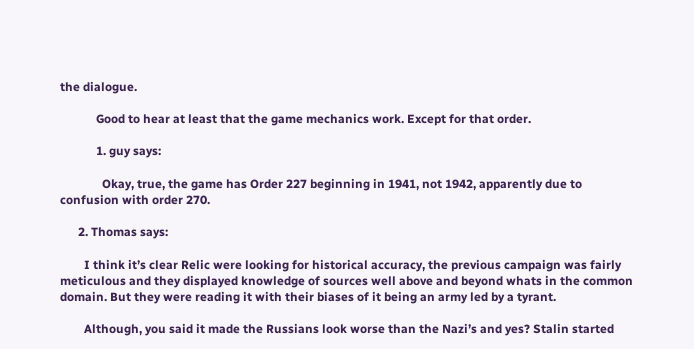the dialogue.

            Good to hear at least that the game mechanics work. Except for that order.

            1. guy says:

              Okay, true, the game has Order 227 beginning in 1941, not 1942, apparently due to confusion with order 270.

      2. Thomas says:

        I think it’s clear Relic were looking for historical accuracy, the previous campaign was fairly meticulous and they displayed knowledge of sources well above and beyond whats in the common domain. But they were reading it with their biases of it being an army led by a tyrant.

        Although, you said it made the Russians look worse than the Nazi’s and yes? Stalin started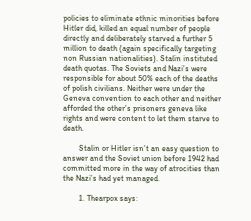policies to eliminate ethnic minorities before Hitler did, killed an equal number of people directly and deliberately starved a further 5 million to death (again specifically targeting non Russian nationalities). Stalin instituted death quotas. The Soviets and Nazi’s were responsible for about 50% each of the deaths of polish civilians. Neither were under the Geneva convention to each other and neither afforded the other’s prisoners geneva like rights and were content to let them starve to death.

        Stalin or Hitler isn’t an easy question to answer and the Soviet union before 1942 had committed more in the way of atrocities than the Nazi’s had yet managed.

        1. Thearpox says: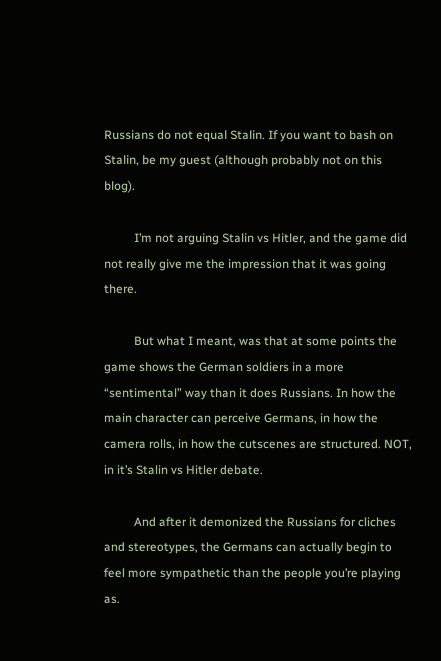Russians do not equal Stalin. If you want to bash on Stalin, be my guest (although probably not on this blog).

          I’m not arguing Stalin vs Hitler, and the game did not really give me the impression that it was going there.

          But what I meant, was that at some points the game shows the German soldiers in a more “sentimental” way than it does Russians. In how the main character can perceive Germans, in how the camera rolls, in how the cutscenes are structured. NOT, in it’s Stalin vs Hitler debate.

          And after it demonized the Russians for cliches and stereotypes, the Germans can actually begin to feel more sympathetic than the people you’re playing as.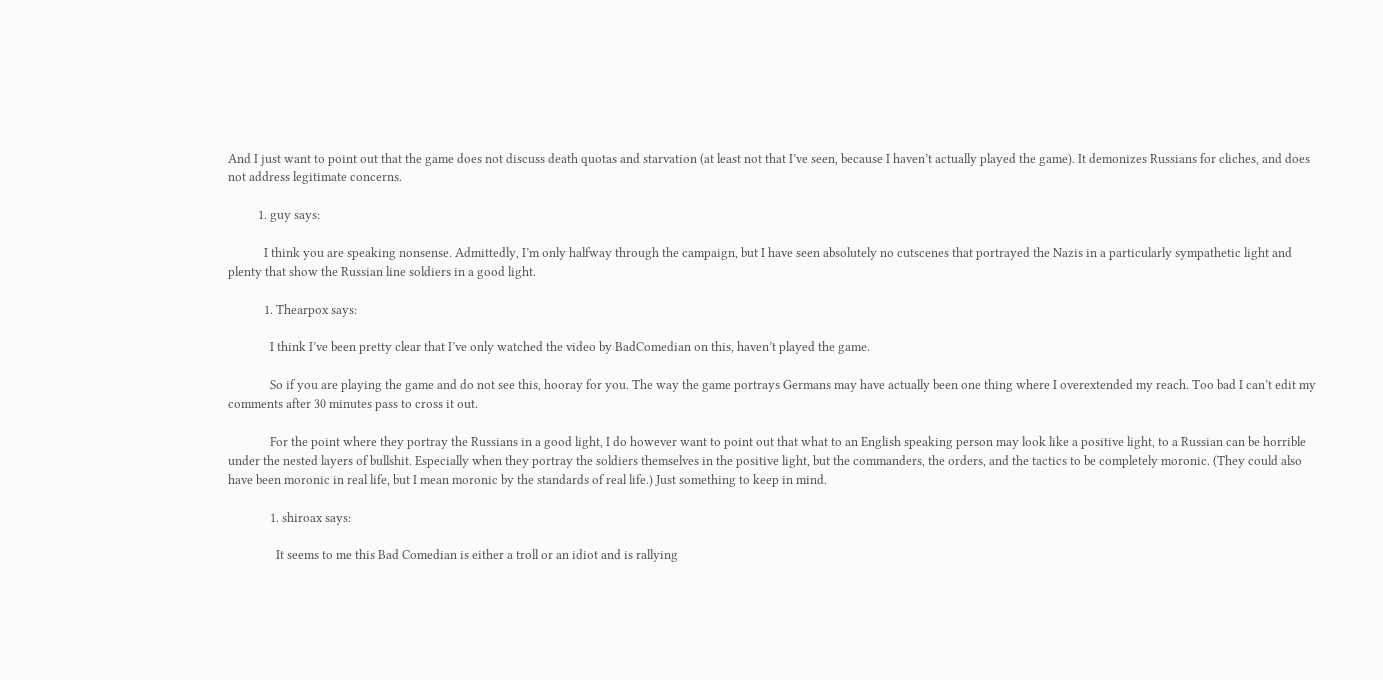And I just want to point out that the game does not discuss death quotas and starvation (at least not that I’ve seen, because I haven’t actually played the game). It demonizes Russians for cliches, and does not address legitimate concerns.

          1. guy says:

            I think you are speaking nonsense. Admittedly, I’m only halfway through the campaign, but I have seen absolutely no cutscenes that portrayed the Nazis in a particularly sympathetic light and plenty that show the Russian line soldiers in a good light.

            1. Thearpox says:

              I think I’ve been pretty clear that I’ve only watched the video by BadComedian on this, haven’t played the game.

              So if you are playing the game and do not see this, hooray for you. The way the game portrays Germans may have actually been one thing where I overextended my reach. Too bad I can’t edit my comments after 30 minutes pass to cross it out.

              For the point where they portray the Russians in a good light, I do however want to point out that what to an English speaking person may look like a positive light, to a Russian can be horrible under the nested layers of bullshit. Especially when they portray the soldiers themselves in the positive light, but the commanders, the orders, and the tactics to be completely moronic. (They could also have been moronic in real life, but I mean moronic by the standards of real life.) Just something to keep in mind.

              1. shiroax says:

                It seems to me this Bad Comedian is either a troll or an idiot and is rallying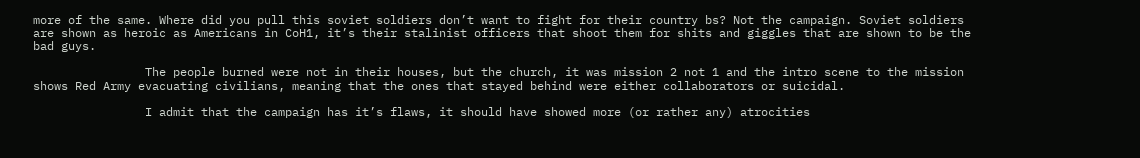more of the same. Where did you pull this soviet soldiers don’t want to fight for their country bs? Not the campaign. Soviet soldiers are shown as heroic as Americans in CoH1, it’s their stalinist officers that shoot them for shits and giggles that are shown to be the bad guys.

                The people burned were not in their houses, but the church, it was mission 2 not 1 and the intro scene to the mission shows Red Army evacuating civilians, meaning that the ones that stayed behind were either collaborators or suicidal.

                I admit that the campaign has it’s flaws, it should have showed more (or rather any) atrocities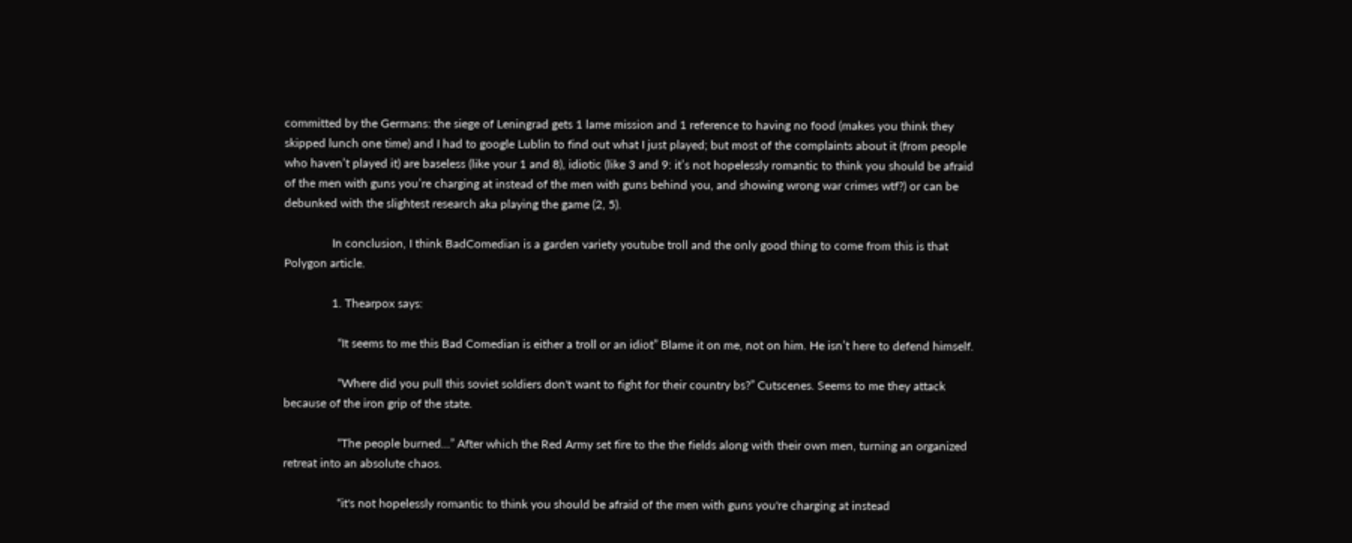committed by the Germans: the siege of Leningrad gets 1 lame mission and 1 reference to having no food (makes you think they skipped lunch one time) and I had to google Lublin to find out what I just played; but most of the complaints about it (from people who haven’t played it) are baseless (like your 1 and 8), idiotic (like 3 and 9: it’s not hopelessly romantic to think you should be afraid of the men with guns you’re charging at instead of the men with guns behind you, and showing wrong war crimes wtf?) or can be debunked with the slightest research aka playing the game (2, 5).

                In conclusion, I think BadComedian is a garden variety youtube troll and the only good thing to come from this is that Polygon article.

                1. Thearpox says:

                  “It seems to me this Bad Comedian is either a troll or an idiot” Blame it on me, not on him. He isn’t here to defend himself.

                  “Where did you pull this soviet soldiers don't want to fight for their country bs?” Cutscenes. Seems to me they attack because of the iron grip of the state.

                  “The people burned…” After which the Red Army set fire to the the fields along with their own men, turning an organized retreat into an absolute chaos.

                  “it's not hopelessly romantic to think you should be afraid of the men with guns you're charging at instead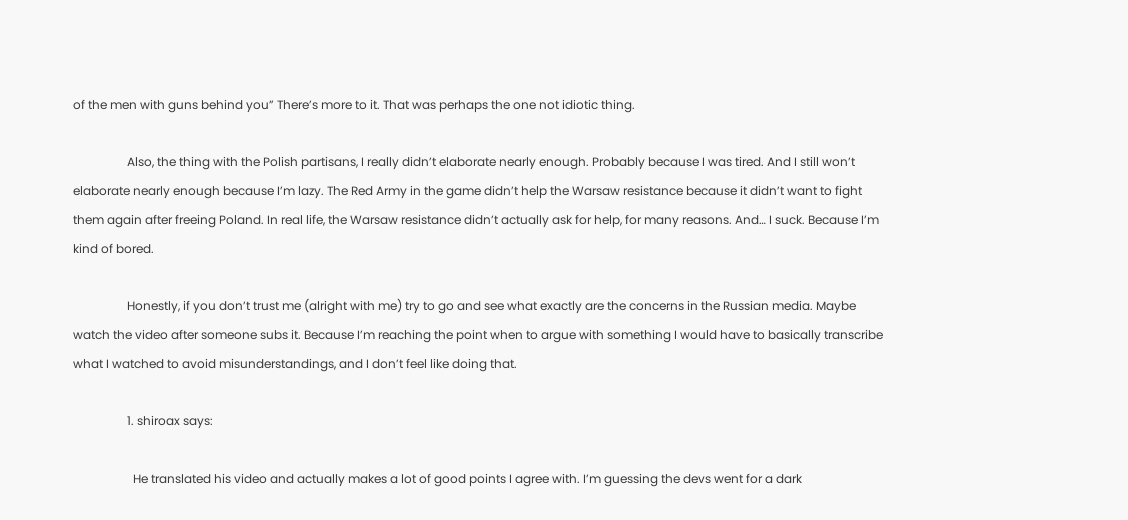of the men with guns behind you” There’s more to it. That was perhaps the one not idiotic thing.

                  Also, the thing with the Polish partisans, I really didn’t elaborate nearly enough. Probably because I was tired. And I still won’t elaborate nearly enough because I’m lazy. The Red Army in the game didn’t help the Warsaw resistance because it didn’t want to fight them again after freeing Poland. In real life, the Warsaw resistance didn’t actually ask for help, for many reasons. And… I suck. Because I’m kind of bored.

                  Honestly, if you don’t trust me (alright with me) try to go and see what exactly are the concerns in the Russian media. Maybe watch the video after someone subs it. Because I’m reaching the point when to argue with something I would have to basically transcribe what I watched to avoid misunderstandings, and I don’t feel like doing that.

                  1. shiroax says:

                    He translated his video and actually makes a lot of good points I agree with. I’m guessing the devs went for a dark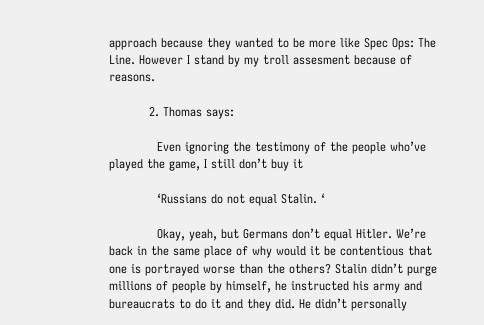approach because they wanted to be more like Spec Ops: The Line. However I stand by my troll assesment because of reasons.

          2. Thomas says:

            Even ignoring the testimony of the people who’ve played the game, I still don’t buy it

            ‘Russians do not equal Stalin. ‘

            Okay, yeah, but Germans don’t equal Hitler. We’re back in the same place of why would it be contentious that one is portrayed worse than the others? Stalin didn’t purge millions of people by himself, he instructed his army and bureaucrats to do it and they did. He didn’t personally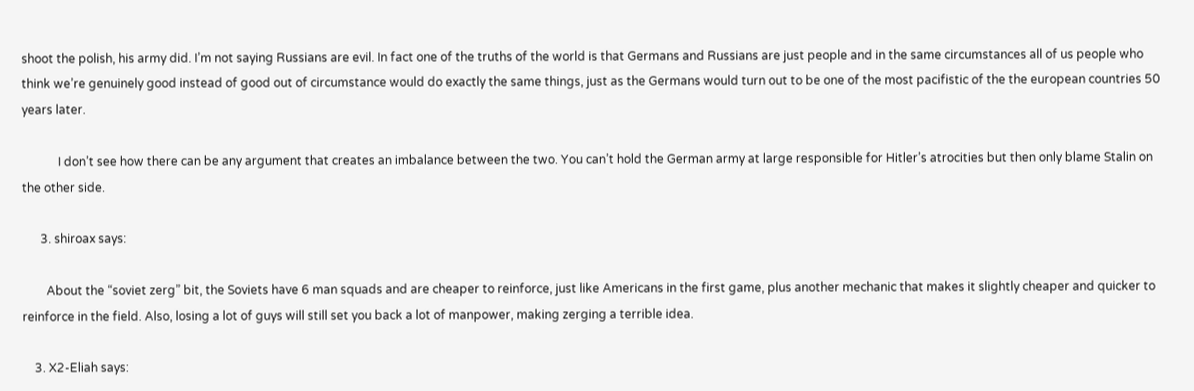shoot the polish, his army did. I’m not saying Russians are evil. In fact one of the truths of the world is that Germans and Russians are just people and in the same circumstances all of us people who think we’re genuinely good instead of good out of circumstance would do exactly the same things, just as the Germans would turn out to be one of the most pacifistic of the the european countries 50 years later.

            I don’t see how there can be any argument that creates an imbalance between the two. You can’t hold the German army at large responsible for Hitler’s atrocities but then only blame Stalin on the other side.

      3. shiroax says:

        About the “soviet zerg” bit, the Soviets have 6 man squads and are cheaper to reinforce, just like Americans in the first game, plus another mechanic that makes it slightly cheaper and quicker to reinforce in the field. Also, losing a lot of guys will still set you back a lot of manpower, making zerging a terrible idea.

    3. X2-Eliah says: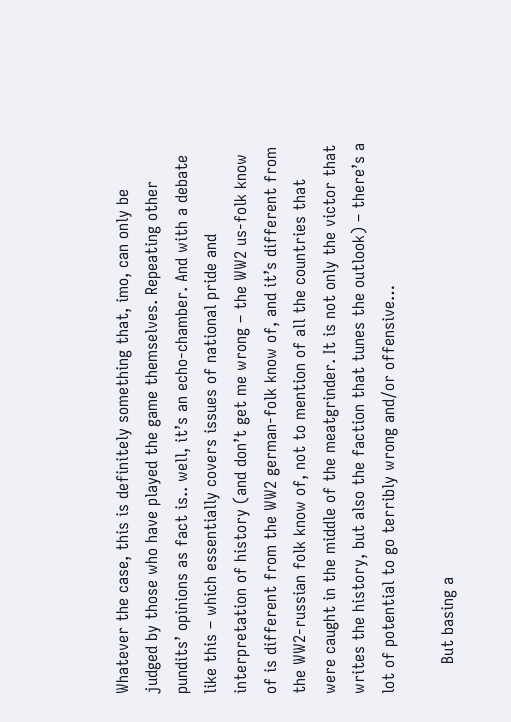Whatever the case, this is definitely something that, imo, can only be judged by those who have played the game themselves. Repeating other pundits’ opinions as fact is.. well, it’s an echo-chamber. And with a debate like this – which essentially covers issues of national pride and interpretation of history (and don’t get me wrong – the WW2 us-folk know of is different from the WW2 german-folk know of, and it’s different from the WW2-russian folk know of, not to mention of all the countries that were caught in the middle of the meatgrinder. It is not only the victor that writes the history, but also the faction that tunes the outlook) – there’s a lot of potential to go terribly wrong and/or offensive…

      But basing a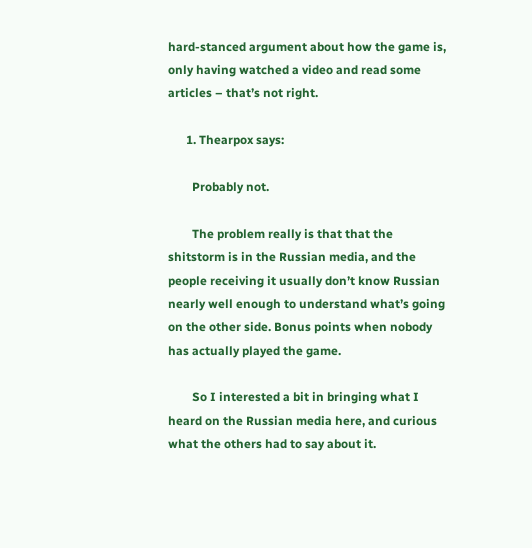hard-stanced argument about how the game is, only having watched a video and read some articles – that’s not right.

      1. Thearpox says:

        Probably not.

        The problem really is that that the shitstorm is in the Russian media, and the people receiving it usually don’t know Russian nearly well enough to understand what’s going on the other side. Bonus points when nobody has actually played the game.

        So I interested a bit in bringing what I heard on the Russian media here, and curious what the others had to say about it.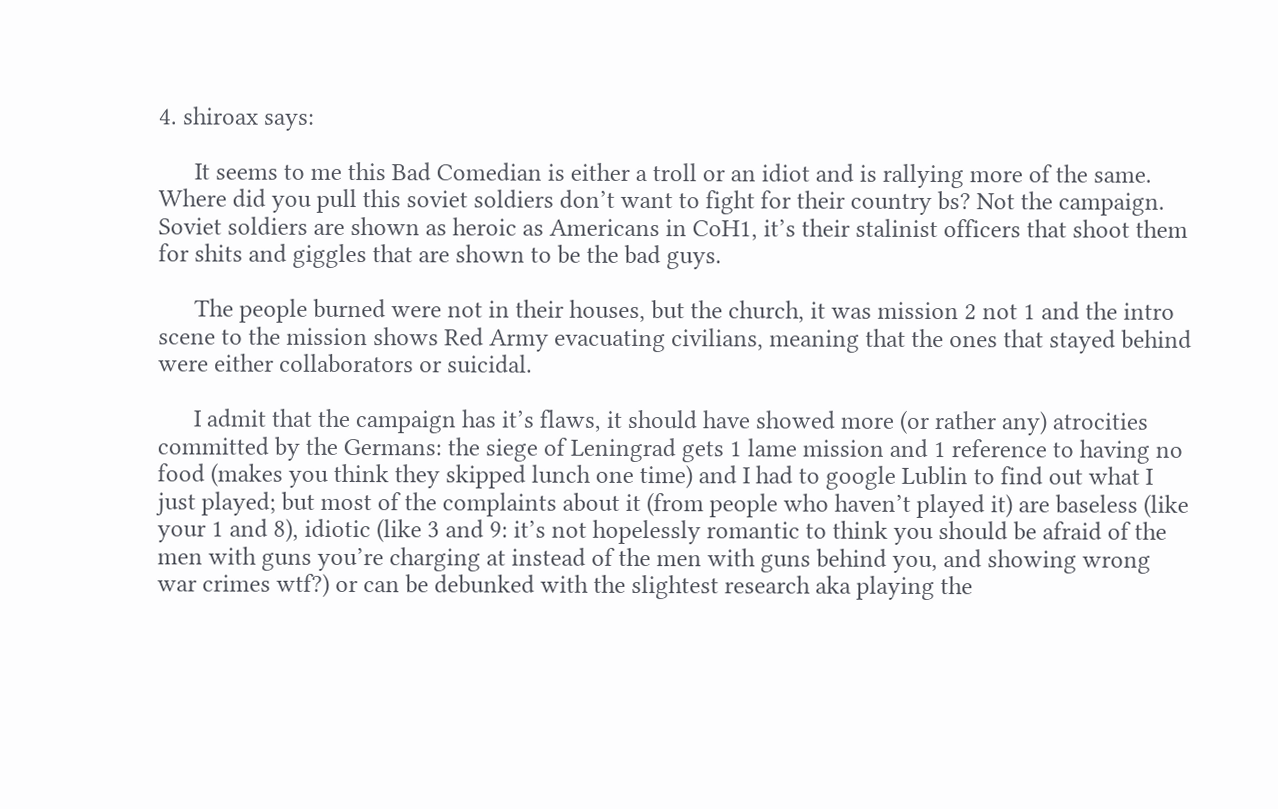4. shiroax says:

      It seems to me this Bad Comedian is either a troll or an idiot and is rallying more of the same. Where did you pull this soviet soldiers don’t want to fight for their country bs? Not the campaign. Soviet soldiers are shown as heroic as Americans in CoH1, it’s their stalinist officers that shoot them for shits and giggles that are shown to be the bad guys.

      The people burned were not in their houses, but the church, it was mission 2 not 1 and the intro scene to the mission shows Red Army evacuating civilians, meaning that the ones that stayed behind were either collaborators or suicidal.

      I admit that the campaign has it’s flaws, it should have showed more (or rather any) atrocities committed by the Germans: the siege of Leningrad gets 1 lame mission and 1 reference to having no food (makes you think they skipped lunch one time) and I had to google Lublin to find out what I just played; but most of the complaints about it (from people who haven’t played it) are baseless (like your 1 and 8), idiotic (like 3 and 9: it’s not hopelessly romantic to think you should be afraid of the men with guns you’re charging at instead of the men with guns behind you, and showing wrong war crimes wtf?) or can be debunked with the slightest research aka playing the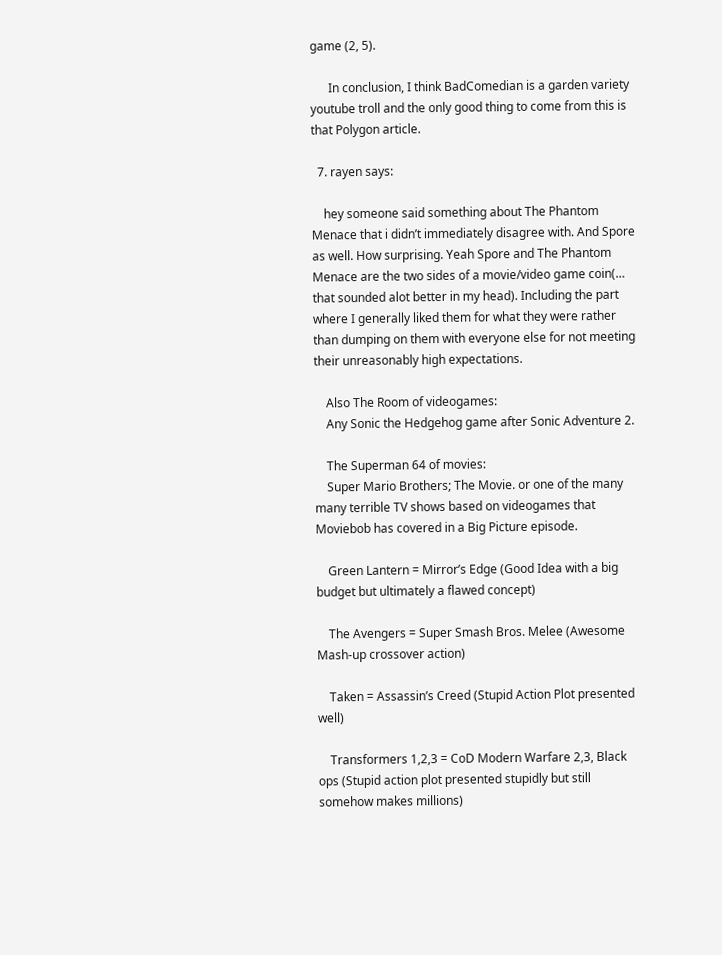game (2, 5).

      In conclusion, I think BadComedian is a garden variety youtube troll and the only good thing to come from this is that Polygon article.

  7. rayen says:

    hey someone said something about The Phantom Menace that i didn’t immediately disagree with. And Spore as well. How surprising. Yeah Spore and The Phantom Menace are the two sides of a movie/video game coin(… that sounded alot better in my head). Including the part where I generally liked them for what they were rather than dumping on them with everyone else for not meeting their unreasonably high expectations.

    Also The Room of videogames:
    Any Sonic the Hedgehog game after Sonic Adventure 2.

    The Superman 64 of movies:
    Super Mario Brothers; The Movie. or one of the many many terrible TV shows based on videogames that Moviebob has covered in a Big Picture episode.

    Green Lantern = Mirror’s Edge (Good Idea with a big budget but ultimately a flawed concept)

    The Avengers = Super Smash Bros. Melee (Awesome Mash-up crossover action)

    Taken = Assassin’s Creed (Stupid Action Plot presented well)

    Transformers 1,2,3 = CoD Modern Warfare 2,3, Black ops (Stupid action plot presented stupidly but still somehow makes millions)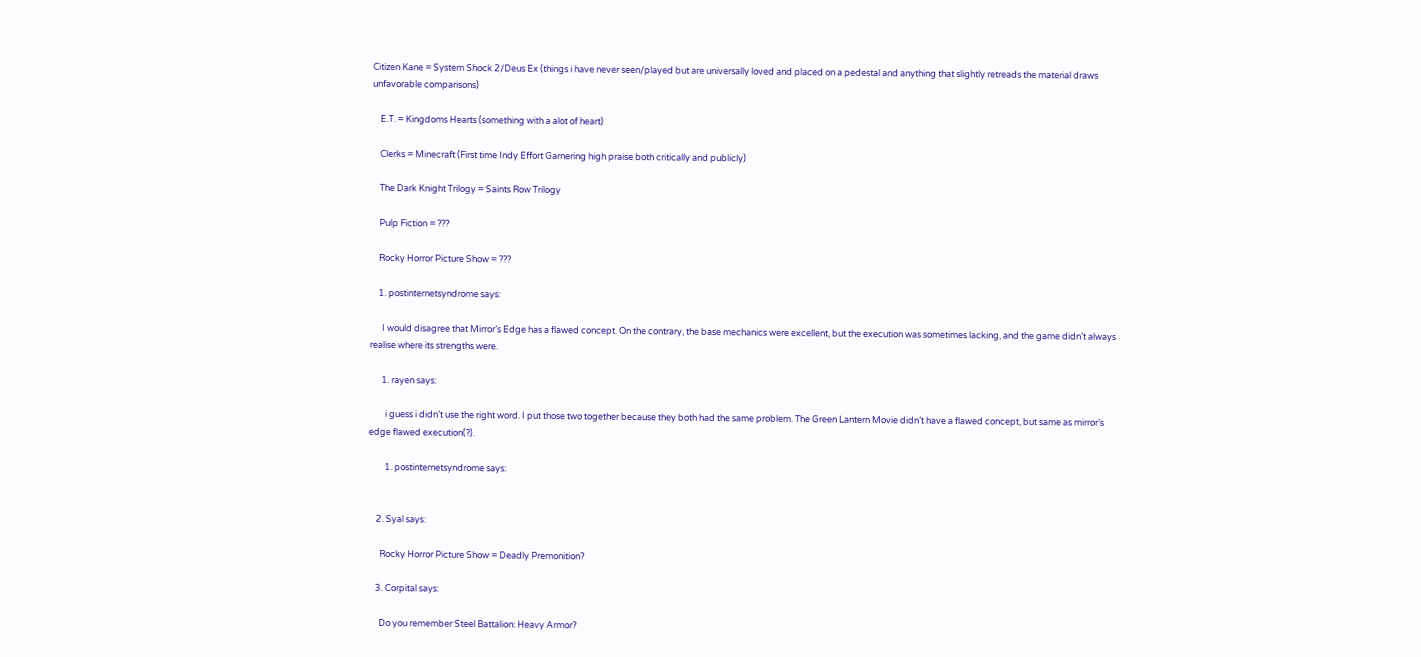Citizen Kane = System Shock 2/Deus Ex (things i have never seen/played but are universally loved and placed on a pedestal and anything that slightly retreads the material draws unfavorable comparisons)

    E.T. = Kingdoms Hearts (something with a alot of heart)

    Clerks = Minecraft (First time Indy Effort Garnering high praise both critically and publicly)

    The Dark Knight Trilogy = Saints Row Trilogy

    Pulp Fiction = ???

    Rocky Horror Picture Show = ???

    1. postinternetsyndrome says:

      I would disagree that Mirror’s Edge has a flawed concept. On the contrary, the base mechanics were excellent, but the execution was sometimes lacking, and the game didn’t always realise where its strengths were.

      1. rayen says:

        i guess i didn’t use the right word. I put those two together because they both had the same problem. The Green Lantern Movie didn’t have a flawed concept, but same as mirror’s edge flawed execution(?).

        1. postinternetsyndrome says:


    2. Syal says:

      Rocky Horror Picture Show = Deadly Premonition?

    3. Corpital says:

      Do you remember Steel Battalion: Heavy Armor?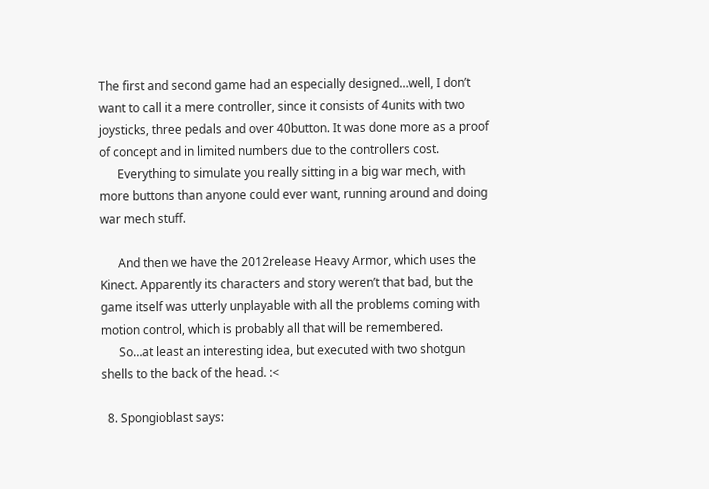The first and second game had an especially designed…well, I don’t want to call it a mere controller, since it consists of 4units with two joysticks, three pedals and over 40button. It was done more as a proof of concept and in limited numbers due to the controllers cost.
      Everything to simulate you really sitting in a big war mech, with more buttons than anyone could ever want, running around and doing war mech stuff.

      And then we have the 2012release Heavy Armor, which uses the Kinect. Apparently its characters and story weren’t that bad, but the game itself was utterly unplayable with all the problems coming with motion control, which is probably all that will be remembered.
      So…at least an interesting idea, but executed with two shotgun shells to the back of the head. :<

  8. Spongioblast says: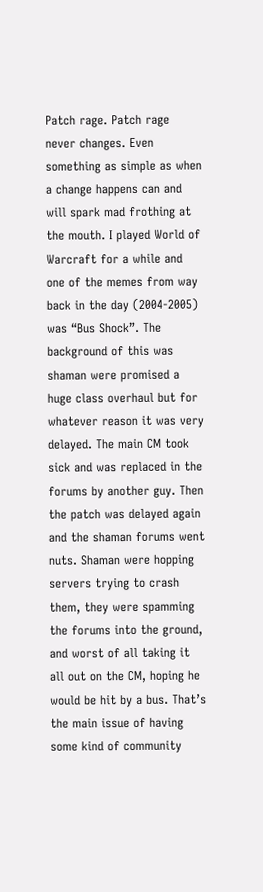Patch rage. Patch rage never changes. Even something as simple as when a change happens can and will spark mad frothing at the mouth. I played World of Warcraft for a while and one of the memes from way back in the day (2004-2005) was “Bus Shock”. The background of this was shaman were promised a huge class overhaul but for whatever reason it was very delayed. The main CM took sick and was replaced in the forums by another guy. Then the patch was delayed again and the shaman forums went nuts. Shaman were hopping servers trying to crash them, they were spamming the forums into the ground, and worst of all taking it all out on the CM, hoping he would be hit by a bus. That’s the main issue of having some kind of community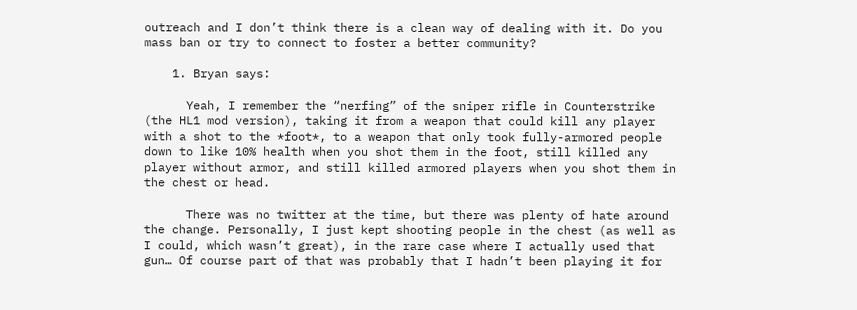outreach and I don’t think there is a clean way of dealing with it. Do you mass ban or try to connect to foster a better community?

    1. Bryan says:

      Yeah, I remember the “nerfing” of the sniper rifle in Counterstrike (the HL1 mod version), taking it from a weapon that could kill any player with a shot to the *foot*, to a weapon that only took fully-armored people down to like 10% health when you shot them in the foot, still killed any player without armor, and still killed armored players when you shot them in the chest or head.

      There was no twitter at the time, but there was plenty of hate around the change. Personally, I just kept shooting people in the chest (as well as I could, which wasn’t great), in the rare case where I actually used that gun… Of course part of that was probably that I hadn’t been playing it for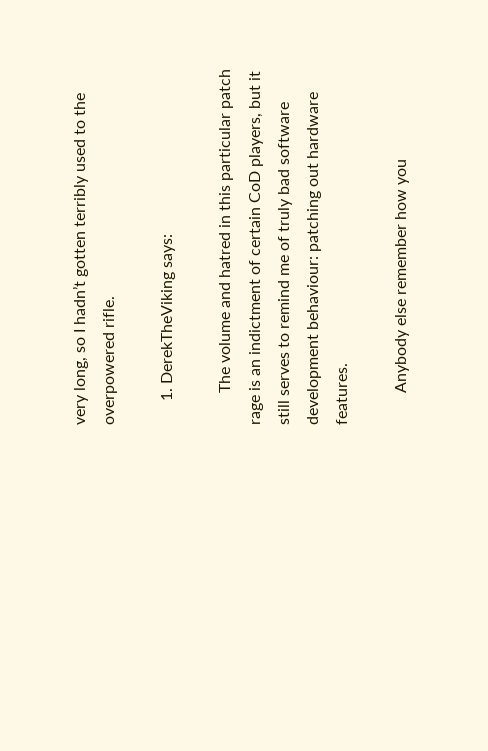very long, so I hadn’t gotten terribly used to the overpowered rifle.

      1. DerekTheViking says:

        The volume and hatred in this particular patch rage is an indictment of certain CoD players, but it still serves to remind me of truly bad software development behaviour: patching out hardware features.

        Anybody else remember how you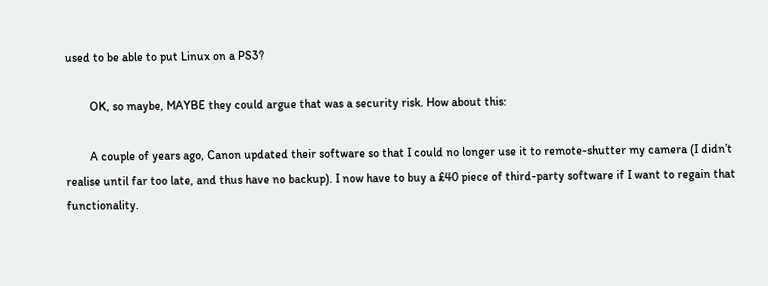used to be able to put Linux on a PS3?

        OK, so maybe, MAYBE they could argue that was a security risk. How about this:

        A couple of years ago, Canon updated their software so that I could no longer use it to remote-shutter my camera (I didn’t realise until far too late, and thus have no backup). I now have to buy a £40 piece of third-party software if I want to regain that functionality.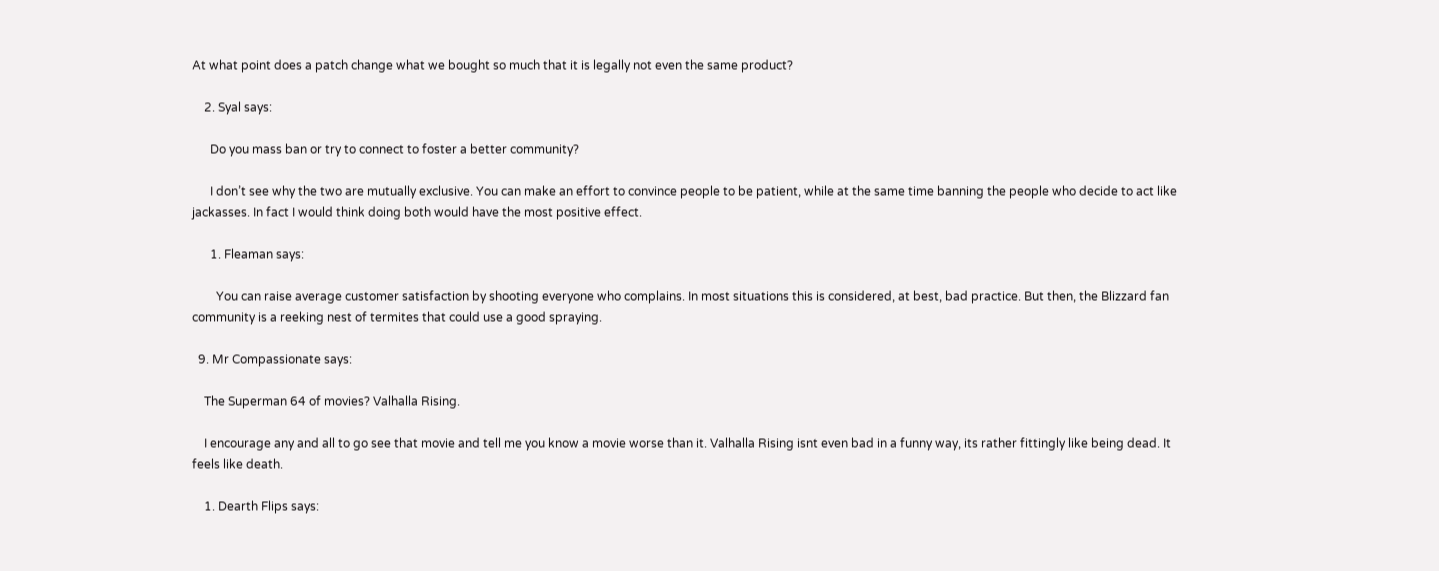At what point does a patch change what we bought so much that it is legally not even the same product?

    2. Syal says:

      Do you mass ban or try to connect to foster a better community?

      I don’t see why the two are mutually exclusive. You can make an effort to convince people to be patient, while at the same time banning the people who decide to act like jackasses. In fact I would think doing both would have the most positive effect.

      1. Fleaman says:

        You can raise average customer satisfaction by shooting everyone who complains. In most situations this is considered, at best, bad practice. But then, the Blizzard fan community is a reeking nest of termites that could use a good spraying.

  9. Mr Compassionate says:

    The Superman 64 of movies? Valhalla Rising.

    I encourage any and all to go see that movie and tell me you know a movie worse than it. Valhalla Rising isnt even bad in a funny way, its rather fittingly like being dead. It feels like death.

    1. Dearth Flips says: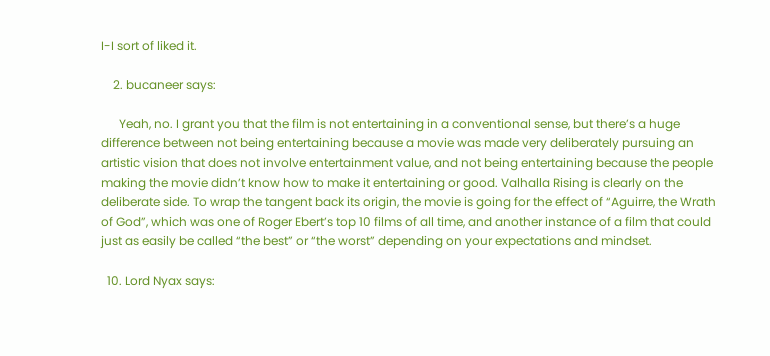I-I sort of liked it.

    2. bucaneer says:

      Yeah, no. I grant you that the film is not entertaining in a conventional sense, but there’s a huge difference between not being entertaining because a movie was made very deliberately pursuing an artistic vision that does not involve entertainment value, and not being entertaining because the people making the movie didn’t know how to make it entertaining or good. Valhalla Rising is clearly on the deliberate side. To wrap the tangent back its origin, the movie is going for the effect of “Aguirre, the Wrath of God”, which was one of Roger Ebert’s top 10 films of all time, and another instance of a film that could just as easily be called “the best” or “the worst” depending on your expectations and mindset.

  10. Lord Nyax says: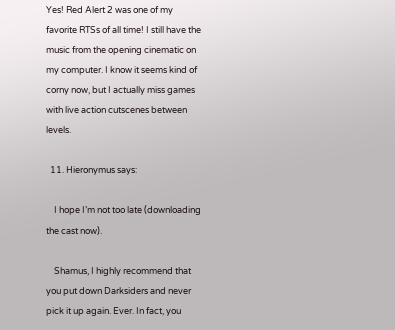Yes! Red Alert 2 was one of my favorite RTSs of all time! I still have the music from the opening cinematic on my computer. I know it seems kind of corny now, but I actually miss games with live action cutscenes between levels.

  11. Hieronymus says:

    I hope I’m not too late (downloading the cast now).

    Shamus, I highly recommend that you put down Darksiders and never pick it up again. Ever. In fact, you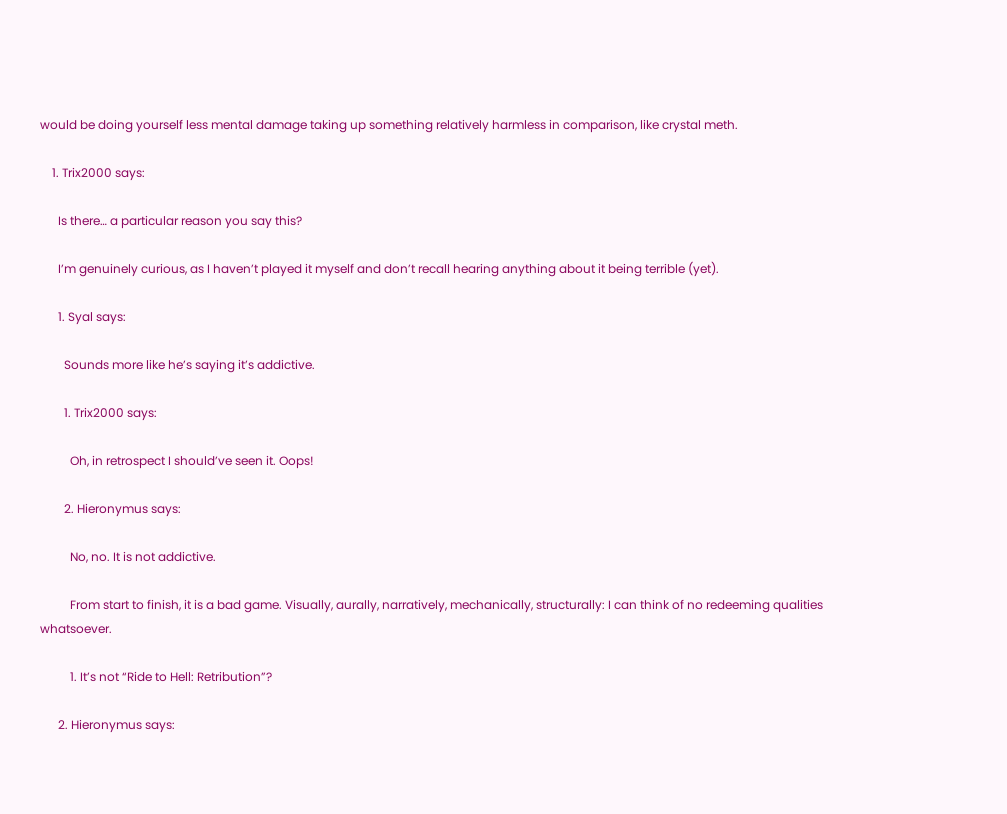would be doing yourself less mental damage taking up something relatively harmless in comparison, like crystal meth.

    1. Trix2000 says:

      Is there… a particular reason you say this?

      I’m genuinely curious, as I haven’t played it myself and don’t recall hearing anything about it being terrible (yet).

      1. Syal says:

        Sounds more like he’s saying it’s addictive.

        1. Trix2000 says:

          Oh, in retrospect I should’ve seen it. Oops!

        2. Hieronymus says:

          No, no. It is not addictive.

          From start to finish, it is a bad game. Visually, aurally, narratively, mechanically, structurally: I can think of no redeeming qualities whatsoever.

          1. It’s not “Ride to Hell: Retribution”?

      2. Hieronymus says: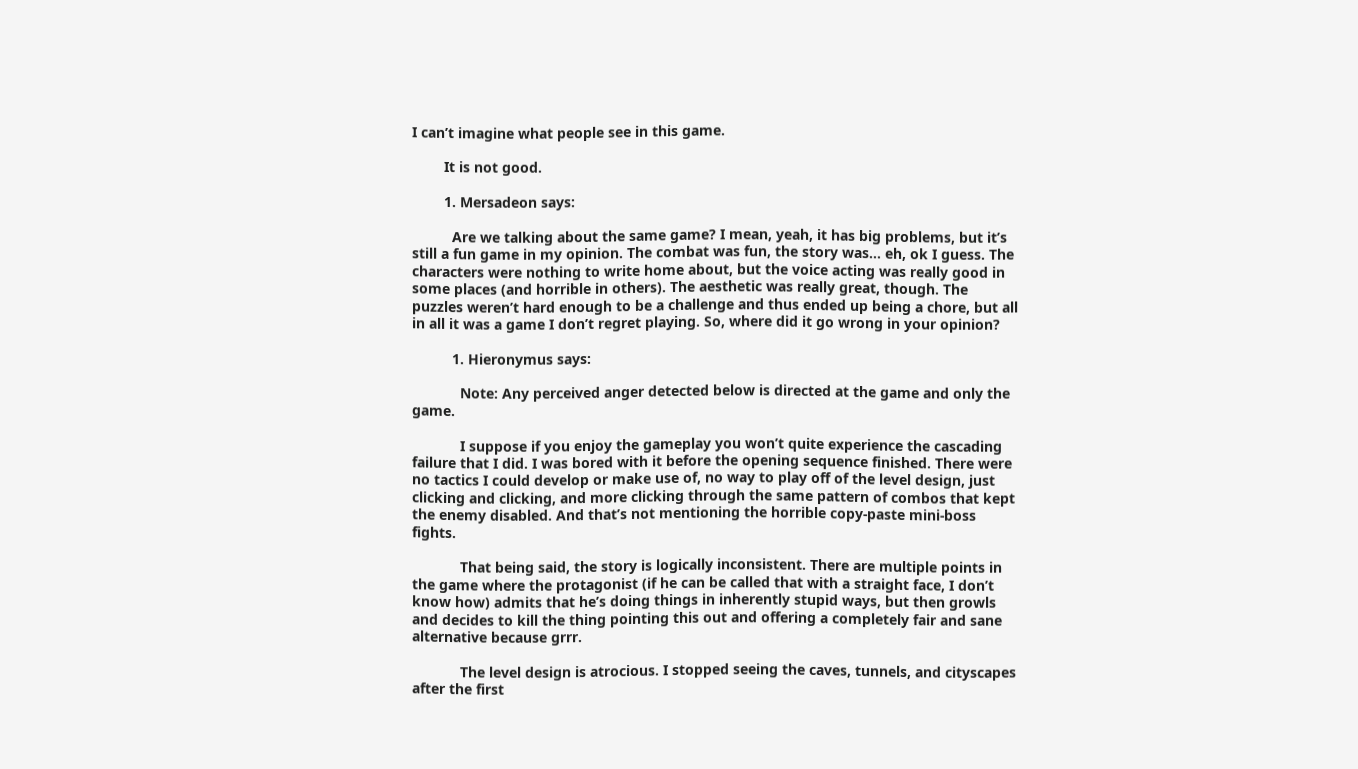I can’t imagine what people see in this game.

        It is not good.

        1. Mersadeon says:

          Are we talking about the same game? I mean, yeah, it has big problems, but it’s still a fun game in my opinion. The combat was fun, the story was… eh, ok I guess. The characters were nothing to write home about, but the voice acting was really good in some places (and horrible in others). The aesthetic was really great, though. The puzzles weren’t hard enough to be a challenge and thus ended up being a chore, but all in all it was a game I don’t regret playing. So, where did it go wrong in your opinion?

          1. Hieronymus says:

            Note: Any perceived anger detected below is directed at the game and only the game.

            I suppose if you enjoy the gameplay you won’t quite experience the cascading failure that I did. I was bored with it before the opening sequence finished. There were no tactics I could develop or make use of, no way to play off of the level design, just clicking and clicking, and more clicking through the same pattern of combos that kept the enemy disabled. And that’s not mentioning the horrible copy-paste mini-boss fights.

            That being said, the story is logically inconsistent. There are multiple points in the game where the protagonist (if he can be called that with a straight face, I don’t know how) admits that he’s doing things in inherently stupid ways, but then growls and decides to kill the thing pointing this out and offering a completely fair and sane alternative because grrr.

            The level design is atrocious. I stopped seeing the caves, tunnels, and cityscapes after the first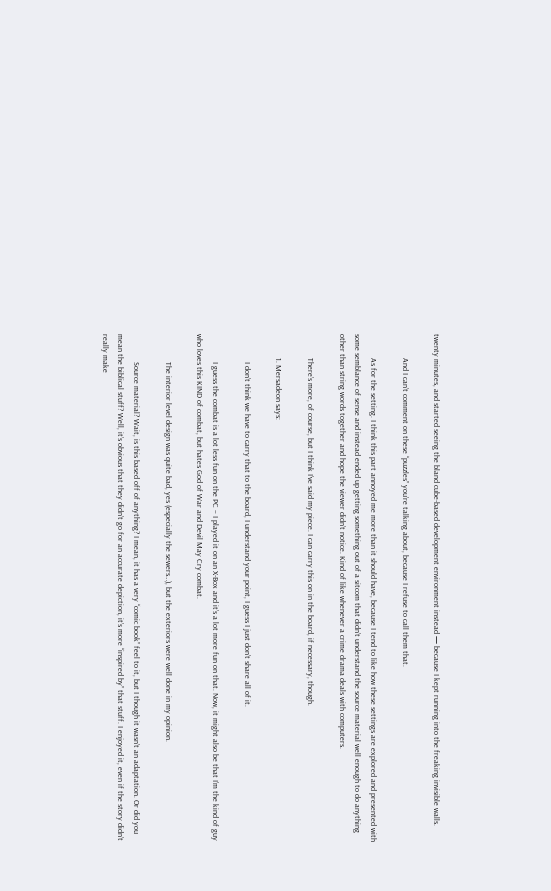twenty minutes, and started seeing the bland cube-based development environment instead — because I kept running into the freaking invisible walls.

            And I can’t comment on these “puzzles” you’re talking about, because I refuse to call them that.

            As for the setting. I think this part annoyed me more than it should have, because I tend to like how these settings are explored and presented with some semblance of sense and instead ended up getting something out of a sitcom that didn’t understand the source material well enough to do anything other than string words together and hope the viewer didn’t notice. Kind of like whenever a crime drama deals with computers.

            There’s more, of course, but I think I’ve said my piece. I can carry this on in the board, if necessary, though.

            1. Mersadeon says:

              I don’t think we have to carry that to the board, I understand your point, I guess I just don’t share all of it.

              I guess the combat is a lot less fun on the PC – I played it on an X-Box and it’s a lot more fun on that. Now, it might also be that I’m the kind of guy who loves this KIND of combat, but hates God of War and Devil May Cry combat.

              The interior level design was quite bad, yes (especially the sewers…), but the exteriors were well done in my opinion.

              Source material? Wait, is this based off of anything? I mean, it has a very “comic book” feel to it, but I though it wasn’t an adaptation. Or did you mean the biblical stuff? Well, it’s obvious that they didn’t go for an accurate depiction, it’s more “inspired by” that stuff. I enjoyed it, even if the story didn’t really make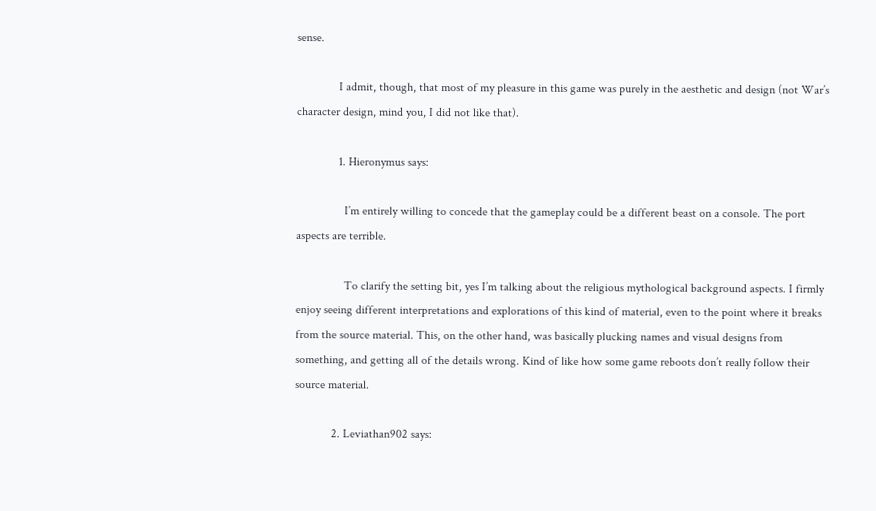sense.

              I admit, though, that most of my pleasure in this game was purely in the aesthetic and design (not War’s character design, mind you, I did not like that).

              1. Hieronymus says:

                I’m entirely willing to concede that the gameplay could be a different beast on a console. The port aspects are terrible.

                To clarify the setting bit, yes I’m talking about the religious mythological background aspects. I firmly enjoy seeing different interpretations and explorations of this kind of material, even to the point where it breaks from the source material. This, on the other hand, was basically plucking names and visual designs from something, and getting all of the details wrong. Kind of like how some game reboots don’t really follow their source material.

            2. Leviathan902 says: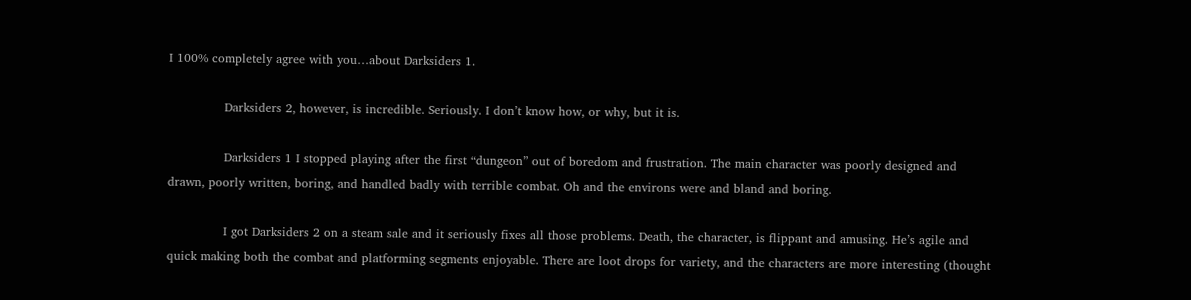I 100% completely agree with you…about Darksiders 1.

              Darksiders 2, however, is incredible. Seriously. I don’t know how, or why, but it is.

              Darksiders 1 I stopped playing after the first “dungeon” out of boredom and frustration. The main character was poorly designed and drawn, poorly written, boring, and handled badly with terrible combat. Oh and the environs were and bland and boring.

              I got Darksiders 2 on a steam sale and it seriously fixes all those problems. Death, the character, is flippant and amusing. He’s agile and quick making both the combat and platforming segments enjoyable. There are loot drops for variety, and the characters are more interesting (thought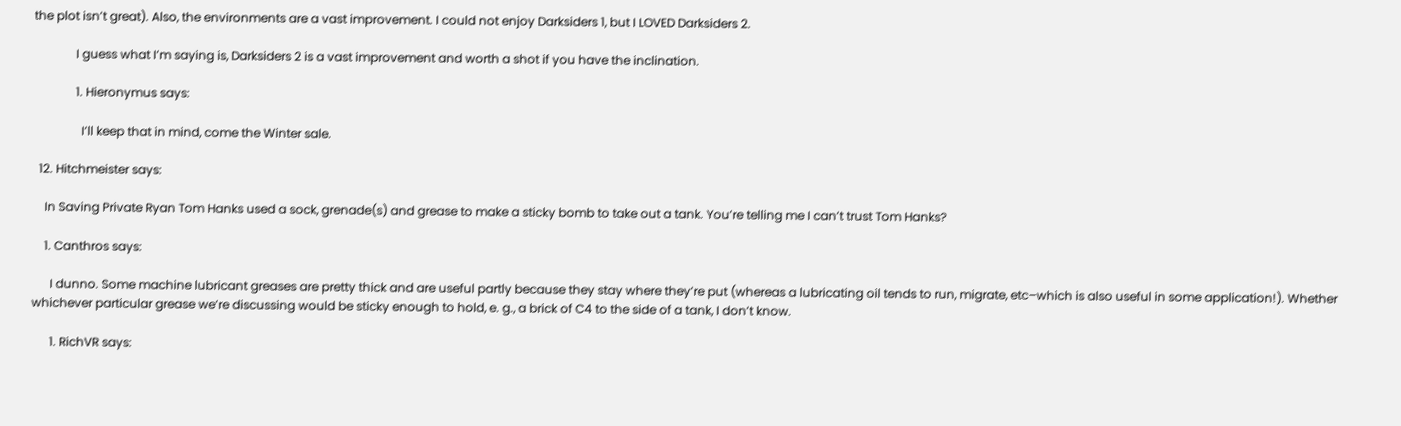the plot isn’t great). Also, the environments are a vast improvement. I could not enjoy Darksiders 1, but I LOVED Darksiders 2.

              I guess what I’m saying is, Darksiders 2 is a vast improvement and worth a shot if you have the inclination.

              1. Hieronymus says:

                I’ll keep that in mind, come the Winter sale.

  12. Hitchmeister says:

    In Saving Private Ryan Tom Hanks used a sock, grenade(s) and grease to make a sticky bomb to take out a tank. You’re telling me I can’t trust Tom Hanks?

    1. Canthros says:

      I dunno. Some machine lubricant greases are pretty thick and are useful partly because they stay where they’re put (whereas a lubricating oil tends to run, migrate, etc–which is also useful in some application!). Whether whichever particular grease we’re discussing would be sticky enough to hold, e. g., a brick of C4 to the side of a tank, I don’t know.

      1. RichVR says: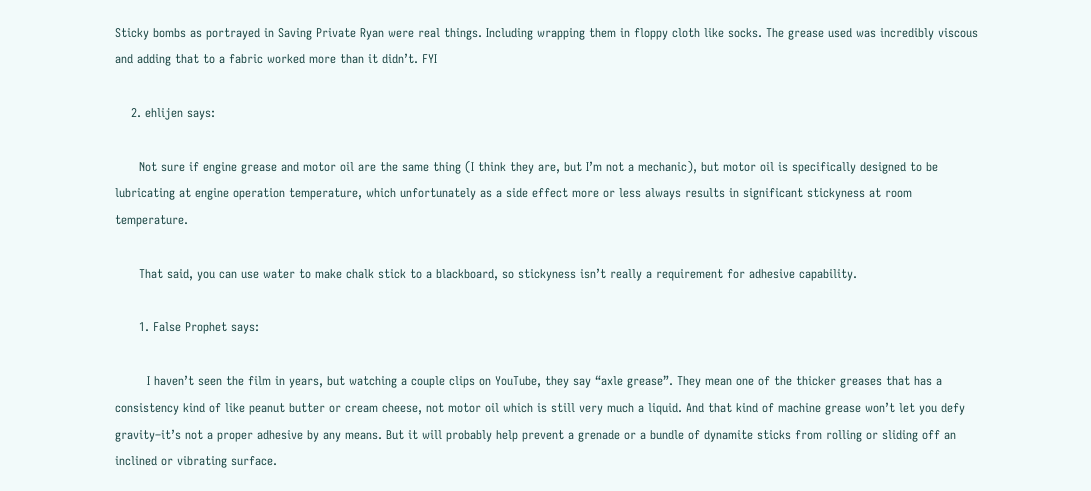Sticky bombs as portrayed in Saving Private Ryan were real things. Including wrapping them in floppy cloth like socks. The grease used was incredibly viscous and adding that to a fabric worked more than it didn’t. FYI

    2. ehlijen says:

      Not sure if engine grease and motor oil are the same thing (I think they are, but I’m not a mechanic), but motor oil is specifically designed to be lubricating at engine operation temperature, which unfortunately as a side effect more or less always results in significant stickyness at room temperature.

      That said, you can use water to make chalk stick to a blackboard, so stickyness isn’t really a requirement for adhesive capability.

      1. False Prophet says:

        I haven’t seen the film in years, but watching a couple clips on YouTube, they say “axle grease”. They mean one of the thicker greases that has a consistency kind of like peanut butter or cream cheese, not motor oil which is still very much a liquid. And that kind of machine grease won’t let you defy gravity–it’s not a proper adhesive by any means. But it will probably help prevent a grenade or a bundle of dynamite sticks from rolling or sliding off an inclined or vibrating surface.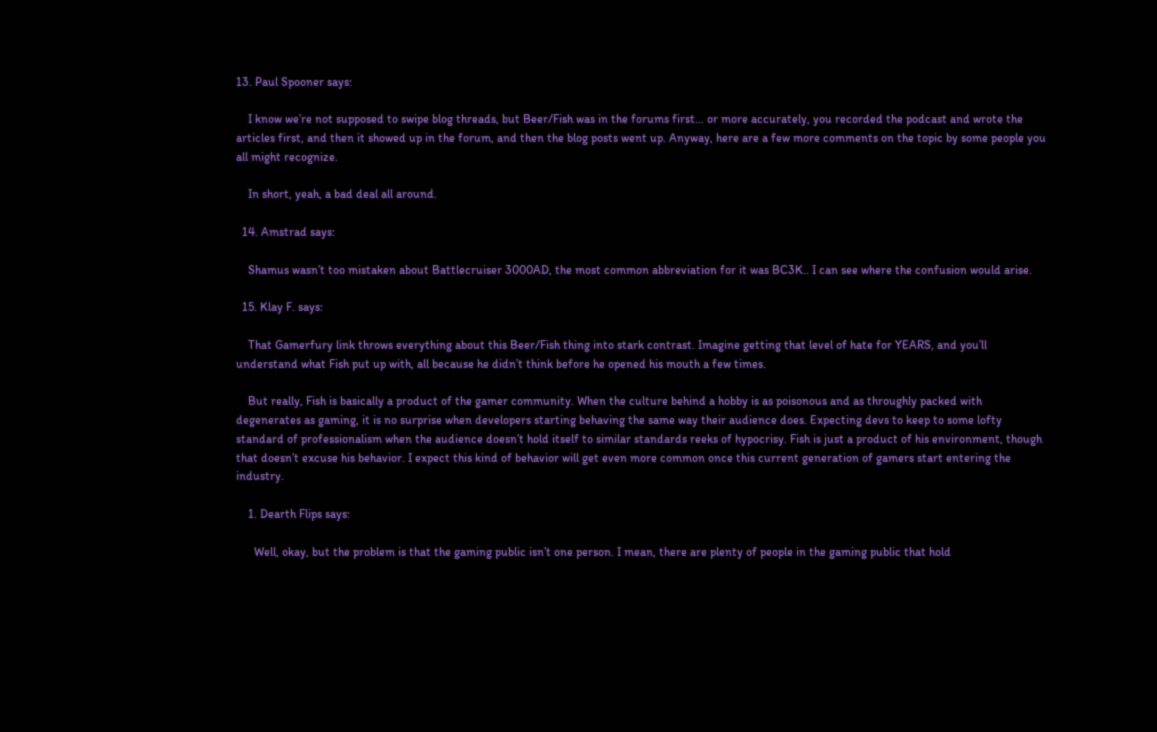13. Paul Spooner says:

    I know we’re not supposed to swipe blog threads, but Beer/Fish was in the forums first… or more accurately, you recorded the podcast and wrote the articles first, and then it showed up in the forum, and then the blog posts went up. Anyway, here are a few more comments on the topic by some people you all might recognize.

    In short, yeah, a bad deal all around.

  14. Amstrad says:

    Shamus wasn’t too mistaken about Battlecruiser 3000AD, the most common abbreviation for it was BC3K.. I can see where the confusion would arise.

  15. Klay F. says:

    That Gamerfury link throws everything about this Beer/Fish thing into stark contrast. Imagine getting that level of hate for YEARS, and you’ll understand what Fish put up with, all because he didn’t think before he opened his mouth a few times.

    But really, Fish is basically a product of the gamer community. When the culture behind a hobby is as poisonous and as throughly packed with degenerates as gaming, it is no surprise when developers starting behaving the same way their audience does. Expecting devs to keep to some lofty standard of professionalism when the audience doesn’t hold itself to similar standards reeks of hypocrisy. Fish is just a product of his environment, though that doesn’t excuse his behavior. I expect this kind of behavior will get even more common once this current generation of gamers start entering the industry.

    1. Dearth Flips says:

      Well, okay, but the problem is that the gaming public isn’t one person. I mean, there are plenty of people in the gaming public that hold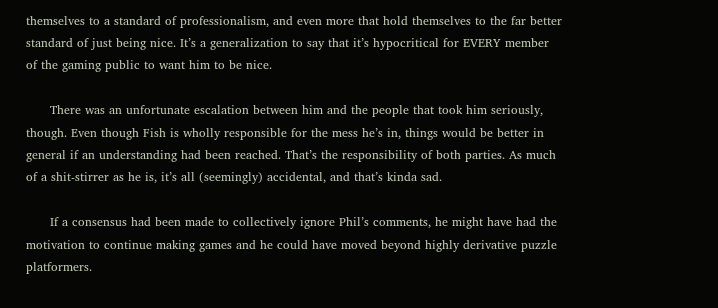themselves to a standard of professionalism, and even more that hold themselves to the far better standard of just being nice. It’s a generalization to say that it’s hypocritical for EVERY member of the gaming public to want him to be nice.

      There was an unfortunate escalation between him and the people that took him seriously, though. Even though Fish is wholly responsible for the mess he’s in, things would be better in general if an understanding had been reached. That’s the responsibility of both parties. As much of a shit-stirrer as he is, it’s all (seemingly) accidental, and that’s kinda sad.

      If a consensus had been made to collectively ignore Phil’s comments, he might have had the motivation to continue making games and he could have moved beyond highly derivative puzzle platformers.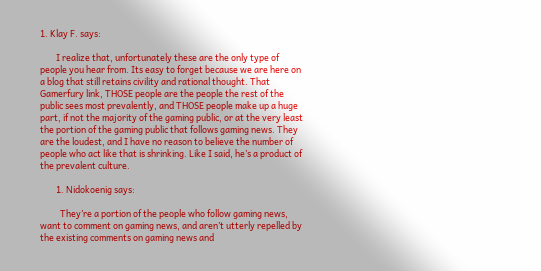1. Klay F. says:

        I realize that, unfortunately these are the only type of people you hear from. Its easy to forget because we are here on a blog that still retains civility and rational thought. That Gamerfury link, THOSE people are the people the rest of the public sees most prevalently, and THOSE people make up a huge part, if not the majority of the gaming public, or at the very least the portion of the gaming public that follows gaming news. They are the loudest, and I have no reason to believe the number of people who act like that is shrinking. Like I said, he’s a product of the prevalent culture.

        1. Nidokoenig says:

          They’re a portion of the people who follow gaming news, want to comment on gaming news, and aren’t utterly repelled by the existing comments on gaming news and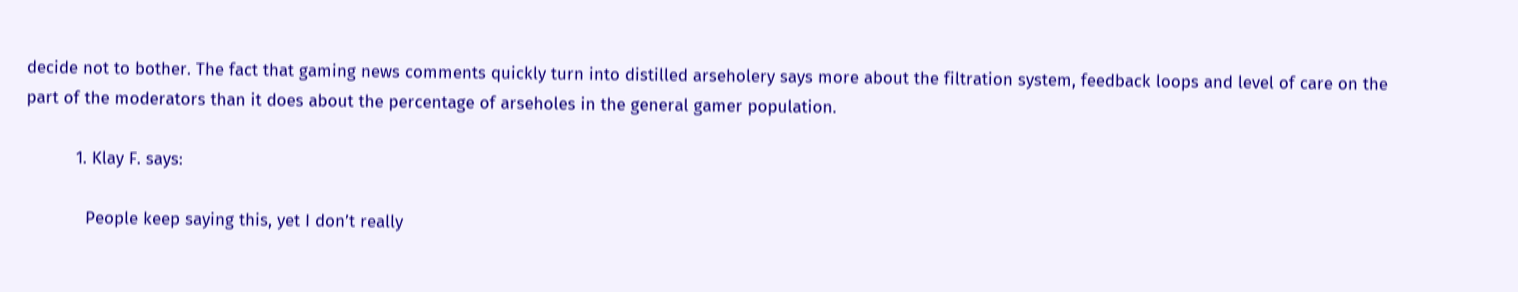decide not to bother. The fact that gaming news comments quickly turn into distilled arseholery says more about the filtration system, feedback loops and level of care on the part of the moderators than it does about the percentage of arseholes in the general gamer population.

          1. Klay F. says:

            People keep saying this, yet I don’t really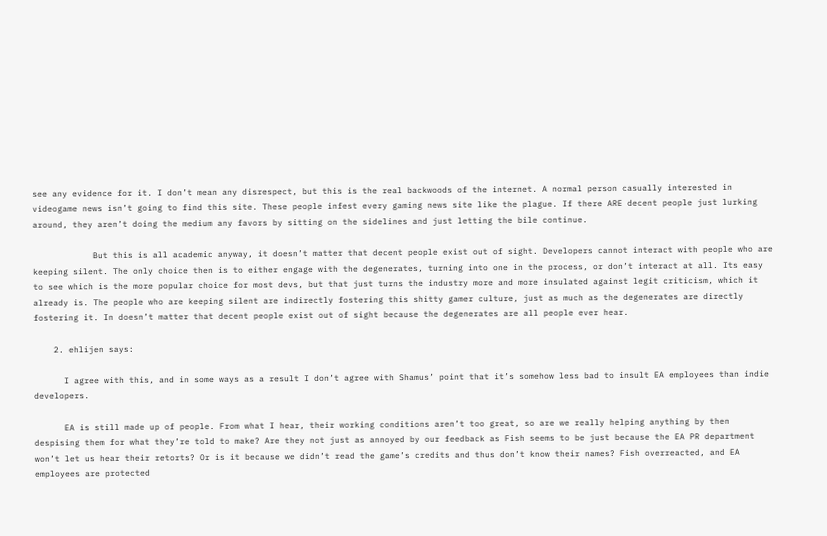see any evidence for it. I don’t mean any disrespect, but this is the real backwoods of the internet. A normal person casually interested in videogame news isn’t going to find this site. These people infest every gaming news site like the plague. If there ARE decent people just lurking around, they aren’t doing the medium any favors by sitting on the sidelines and just letting the bile continue.

            But this is all academic anyway, it doesn’t matter that decent people exist out of sight. Developers cannot interact with people who are keeping silent. The only choice then is to either engage with the degenerates, turning into one in the process, or don’t interact at all. Its easy to see which is the more popular choice for most devs, but that just turns the industry more and more insulated against legit criticism, which it already is. The people who are keeping silent are indirectly fostering this shitty gamer culture, just as much as the degenerates are directly fostering it. In doesn’t matter that decent people exist out of sight because the degenerates are all people ever hear.

    2. ehlijen says:

      I agree with this, and in some ways as a result I don’t agree with Shamus’ point that it’s somehow less bad to insult EA employees than indie developers.

      EA is still made up of people. From what I hear, their working conditions aren’t too great, so are we really helping anything by then despising them for what they’re told to make? Are they not just as annoyed by our feedback as Fish seems to be just because the EA PR department won’t let us hear their retorts? Or is it because we didn’t read the game’s credits and thus don’t know their names? Fish overreacted, and EA employees are protected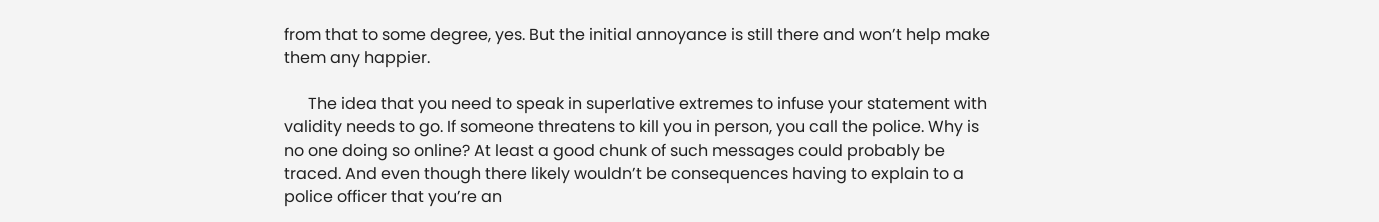from that to some degree, yes. But the initial annoyance is still there and won’t help make them any happier.

      The idea that you need to speak in superlative extremes to infuse your statement with validity needs to go. If someone threatens to kill you in person, you call the police. Why is no one doing so online? At least a good chunk of such messages could probably be traced. And even though there likely wouldn’t be consequences having to explain to a police officer that you’re an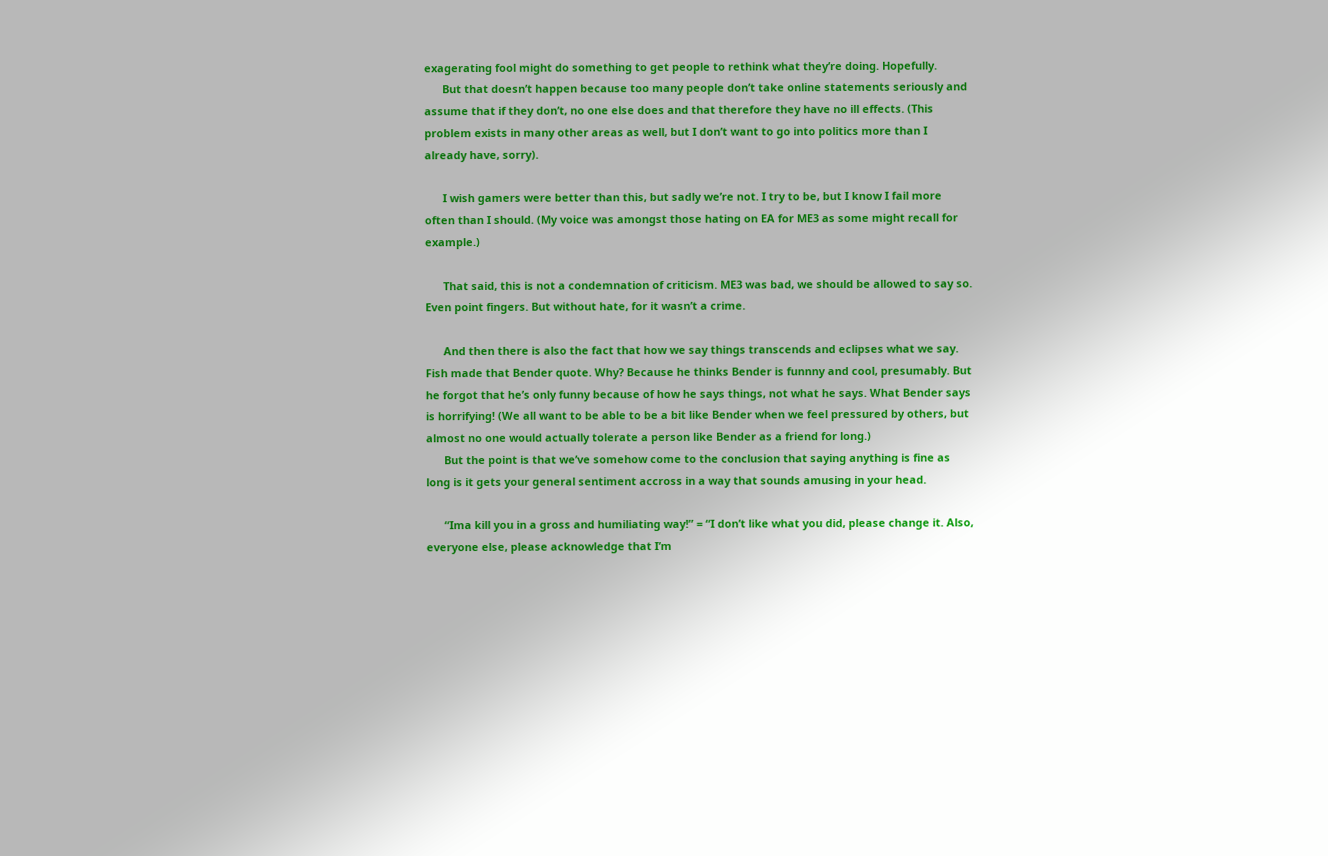exagerating fool might do something to get people to rethink what they’re doing. Hopefully.
      But that doesn’t happen because too many people don’t take online statements seriously and assume that if they don’t, no one else does and that therefore they have no ill effects. (This problem exists in many other areas as well, but I don’t want to go into politics more than I already have, sorry).

      I wish gamers were better than this, but sadly we’re not. I try to be, but I know I fail more often than I should. (My voice was amongst those hating on EA for ME3 as some might recall for example.)

      That said, this is not a condemnation of criticism. ME3 was bad, we should be allowed to say so. Even point fingers. But without hate, for it wasn’t a crime.

      And then there is also the fact that how we say things transcends and eclipses what we say. Fish made that Bender quote. Why? Because he thinks Bender is funnny and cool, presumably. But he forgot that he’s only funny because of how he says things, not what he says. What Bender says is horrifying! (We all want to be able to be a bit like Bender when we feel pressured by others, but almost no one would actually tolerate a person like Bender as a friend for long.)
      But the point is that we’ve somehow come to the conclusion that saying anything is fine as long is it gets your general sentiment accross in a way that sounds amusing in your head.

      “Ima kill you in a gross and humiliating way!” = “I don’t like what you did, please change it. Also, everyone else, please acknowledge that I’m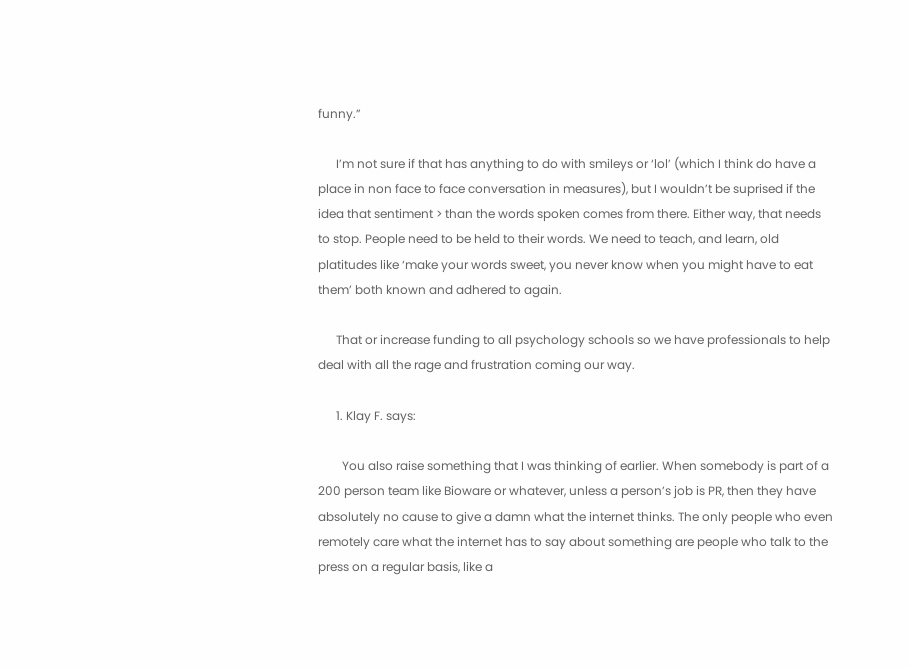funny.”

      I’m not sure if that has anything to do with smileys or ‘lol’ (which I think do have a place in non face to face conversation in measures), but I wouldn’t be suprised if the idea that sentiment > than the words spoken comes from there. Either way, that needs to stop. People need to be held to their words. We need to teach, and learn, old platitudes like ‘make your words sweet, you never know when you might have to eat them’ both known and adhered to again.

      That or increase funding to all psychology schools so we have professionals to help deal with all the rage and frustration coming our way.

      1. Klay F. says:

        You also raise something that I was thinking of earlier. When somebody is part of a 200 person team like Bioware or whatever, unless a person’s job is PR, then they have absolutely no cause to give a damn what the internet thinks. The only people who even remotely care what the internet has to say about something are people who talk to the press on a regular basis, like a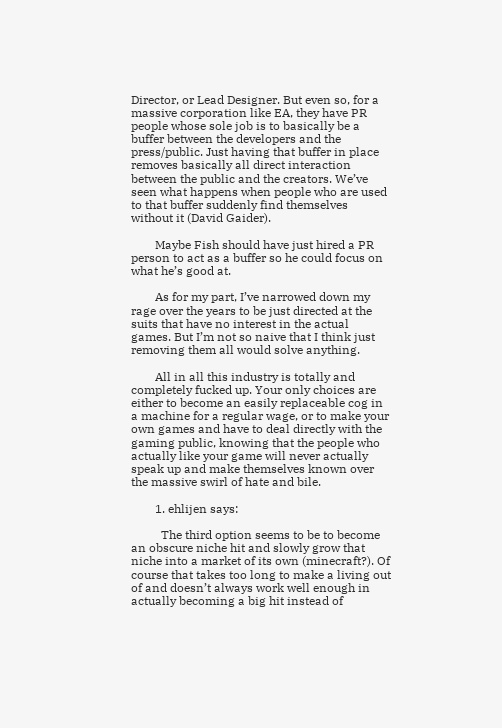Director, or Lead Designer. But even so, for a massive corporation like EA, they have PR people whose sole job is to basically be a buffer between the developers and the press/public. Just having that buffer in place removes basically all direct interaction between the public and the creators. We’ve seen what happens when people who are used to that buffer suddenly find themselves without it (David Gaider).

        Maybe Fish should have just hired a PR person to act as a buffer so he could focus on what he’s good at.

        As for my part, I’ve narrowed down my rage over the years to be just directed at the suits that have no interest in the actual games. But I’m not so naive that I think just removing them all would solve anything.

        All in all this industry is totally and completely fucked up. Your only choices are either to become an easily replaceable cog in a machine for a regular wage, or to make your own games and have to deal directly with the gaming public, knowing that the people who actually like your game will never actually speak up and make themselves known over the massive swirl of hate and bile.

        1. ehlijen says:

          The third option seems to be to become an obscure niche hit and slowly grow that niche into a market of its own (minecraft?). Of course that takes too long to make a living out of and doesn’t always work well enough in actually becoming a big hit instead of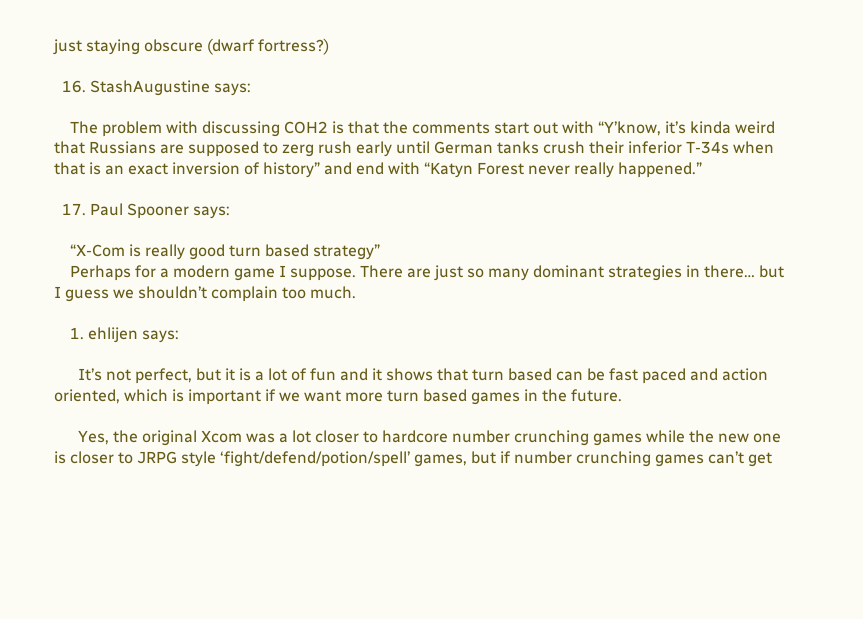just staying obscure (dwarf fortress?)

  16. StashAugustine says:

    The problem with discussing COH2 is that the comments start out with “Y’know, it’s kinda weird that Russians are supposed to zerg rush early until German tanks crush their inferior T-34s when that is an exact inversion of history” and end with “Katyn Forest never really happened.”

  17. Paul Spooner says:

    “X-Com is really good turn based strategy”
    Perhaps for a modern game I suppose. There are just so many dominant strategies in there… but I guess we shouldn’t complain too much.

    1. ehlijen says:

      It’s not perfect, but it is a lot of fun and it shows that turn based can be fast paced and action oriented, which is important if we want more turn based games in the future.

      Yes, the original Xcom was a lot closer to hardcore number crunching games while the new one is closer to JRPG style ‘fight/defend/potion/spell’ games, but if number crunching games can’t get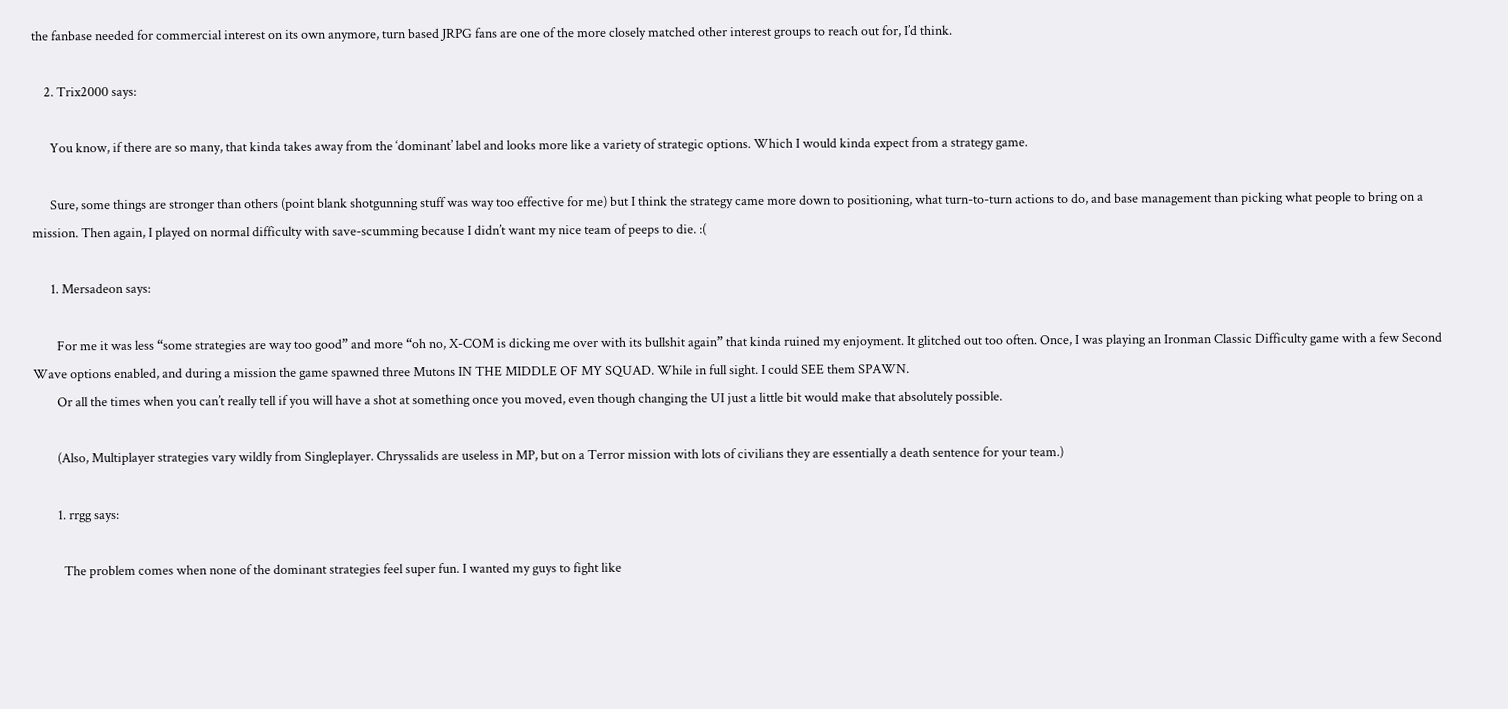the fanbase needed for commercial interest on its own anymore, turn based JRPG fans are one of the more closely matched other interest groups to reach out for, I’d think.

    2. Trix2000 says:

      You know, if there are so many, that kinda takes away from the ‘dominant’ label and looks more like a variety of strategic options. Which I would kinda expect from a strategy game.

      Sure, some things are stronger than others (point blank shotgunning stuff was way too effective for me) but I think the strategy came more down to positioning, what turn-to-turn actions to do, and base management than picking what people to bring on a mission. Then again, I played on normal difficulty with save-scumming because I didn’t want my nice team of peeps to die. :(

      1. Mersadeon says:

        For me it was less “some strategies are way too good” and more “oh no, X-COM is dicking me over with its bullshit again” that kinda ruined my enjoyment. It glitched out too often. Once, I was playing an Ironman Classic Difficulty game with a few Second Wave options enabled, and during a mission the game spawned three Mutons IN THE MIDDLE OF MY SQUAD. While in full sight. I could SEE them SPAWN.
        Or all the times when you can’t really tell if you will have a shot at something once you moved, even though changing the UI just a little bit would make that absolutely possible.

        (Also, Multiplayer strategies vary wildly from Singleplayer. Chryssalids are useless in MP, but on a Terror mission with lots of civilians they are essentially a death sentence for your team.)

        1. rrgg says:

          The problem comes when none of the dominant strategies feel super fun. I wanted my guys to fight like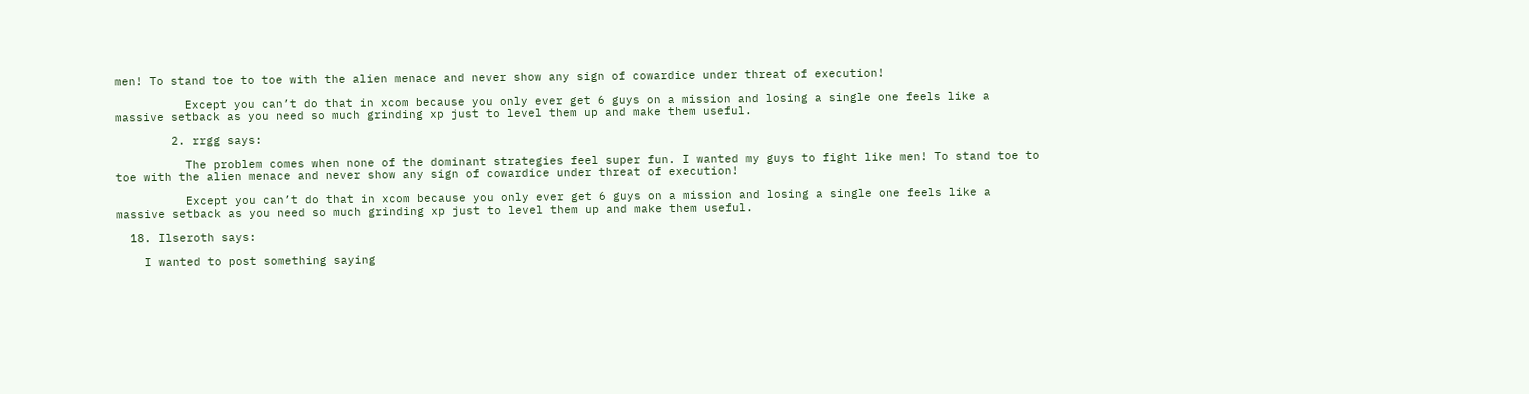men! To stand toe to toe with the alien menace and never show any sign of cowardice under threat of execution!

          Except you can’t do that in xcom because you only ever get 6 guys on a mission and losing a single one feels like a massive setback as you need so much grinding xp just to level them up and make them useful.

        2. rrgg says:

          The problem comes when none of the dominant strategies feel super fun. I wanted my guys to fight like men! To stand toe to toe with the alien menace and never show any sign of cowardice under threat of execution!

          Except you can’t do that in xcom because you only ever get 6 guys on a mission and losing a single one feels like a massive setback as you need so much grinding xp just to level them up and make them useful.

  18. Ilseroth says:

    I wanted to post something saying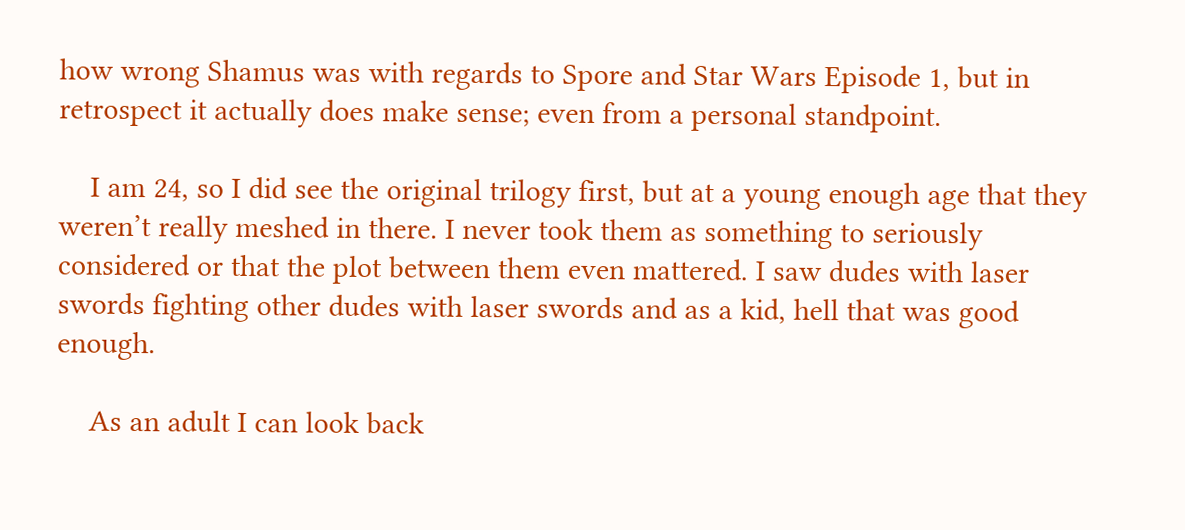how wrong Shamus was with regards to Spore and Star Wars Episode 1, but in retrospect it actually does make sense; even from a personal standpoint.

    I am 24, so I did see the original trilogy first, but at a young enough age that they weren’t really meshed in there. I never took them as something to seriously considered or that the plot between them even mattered. I saw dudes with laser swords fighting other dudes with laser swords and as a kid, hell that was good enough.

    As an adult I can look back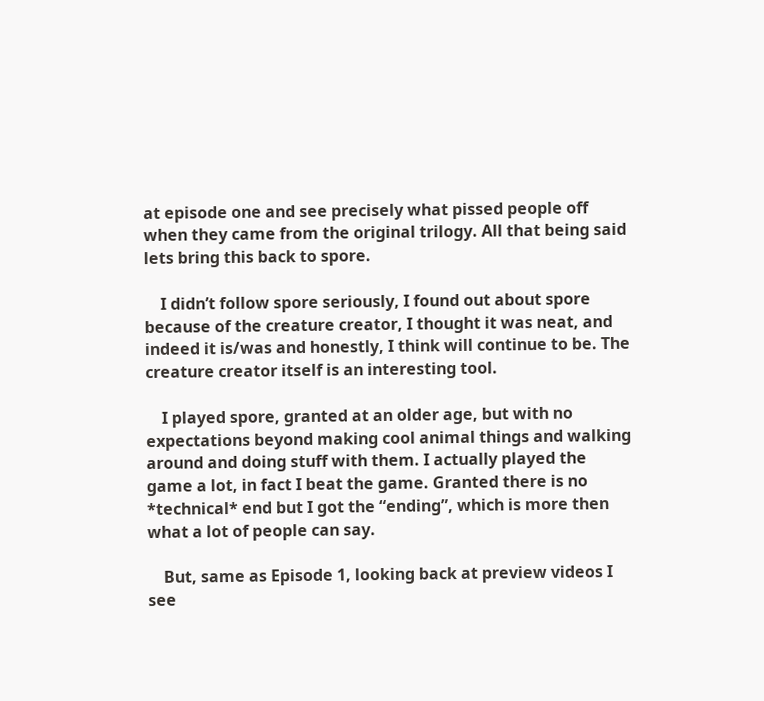at episode one and see precisely what pissed people off when they came from the original trilogy. All that being said lets bring this back to spore.

    I didn’t follow spore seriously, I found out about spore because of the creature creator, I thought it was neat, and indeed it is/was and honestly, I think will continue to be. The creature creator itself is an interesting tool.

    I played spore, granted at an older age, but with no expectations beyond making cool animal things and walking around and doing stuff with them. I actually played the game a lot, in fact I beat the game. Granted there is no *technical* end but I got the “ending”, which is more then what a lot of people can say.

    But, same as Episode 1, looking back at preview videos I see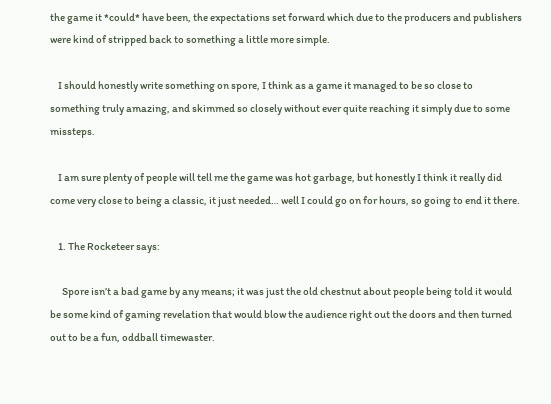the game it *could* have been, the expectations set forward which due to the producers and publishers were kind of stripped back to something a little more simple.

    I should honestly write something on spore, I think as a game it managed to be so close to something truly amazing, and skimmed so closely without ever quite reaching it simply due to some missteps.

    I am sure plenty of people will tell me the game was hot garbage, but honestly I think it really did come very close to being a classic, it just needed… well I could go on for hours, so going to end it there.

    1. The Rocketeer says:

      Spore isn’t a bad game by any means; it was just the old chestnut about people being told it would be some kind of gaming revelation that would blow the audience right out the doors and then turned out to be a fun, oddball timewaster.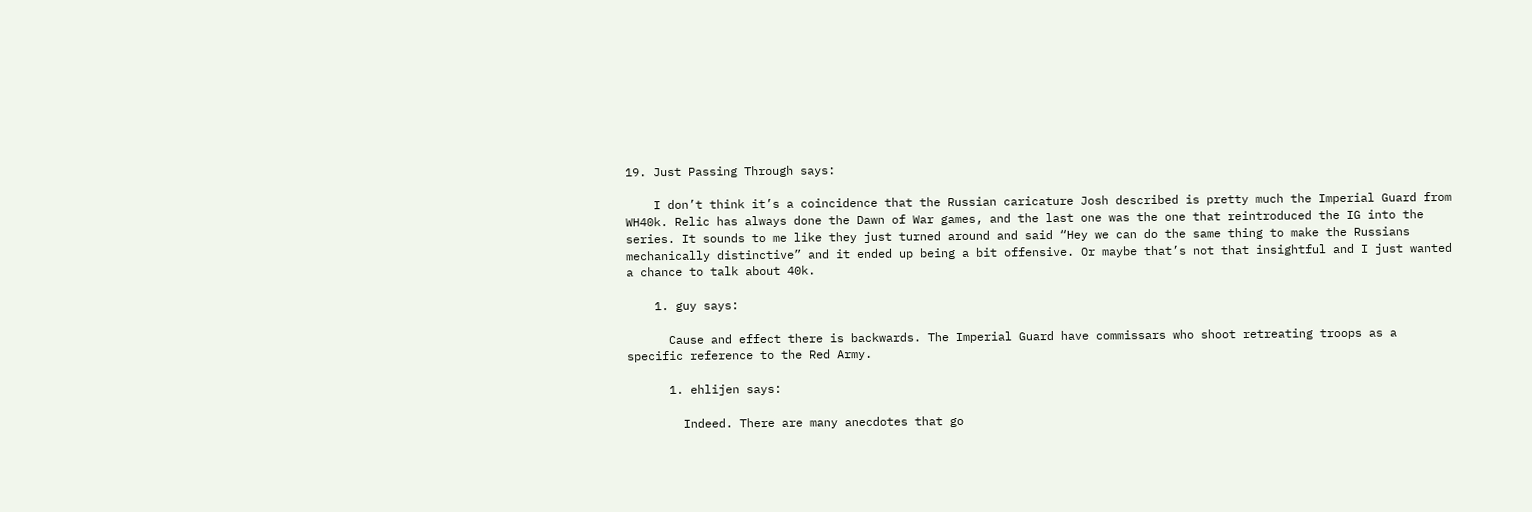19. Just Passing Through says:

    I don’t think it’s a coincidence that the Russian caricature Josh described is pretty much the Imperial Guard from WH40k. Relic has always done the Dawn of War games, and the last one was the one that reintroduced the IG into the series. It sounds to me like they just turned around and said “Hey we can do the same thing to make the Russians mechanically distinctive” and it ended up being a bit offensive. Or maybe that’s not that insightful and I just wanted a chance to talk about 40k.

    1. guy says:

      Cause and effect there is backwards. The Imperial Guard have commissars who shoot retreating troops as a specific reference to the Red Army.

      1. ehlijen says:

        Indeed. There are many anecdotes that go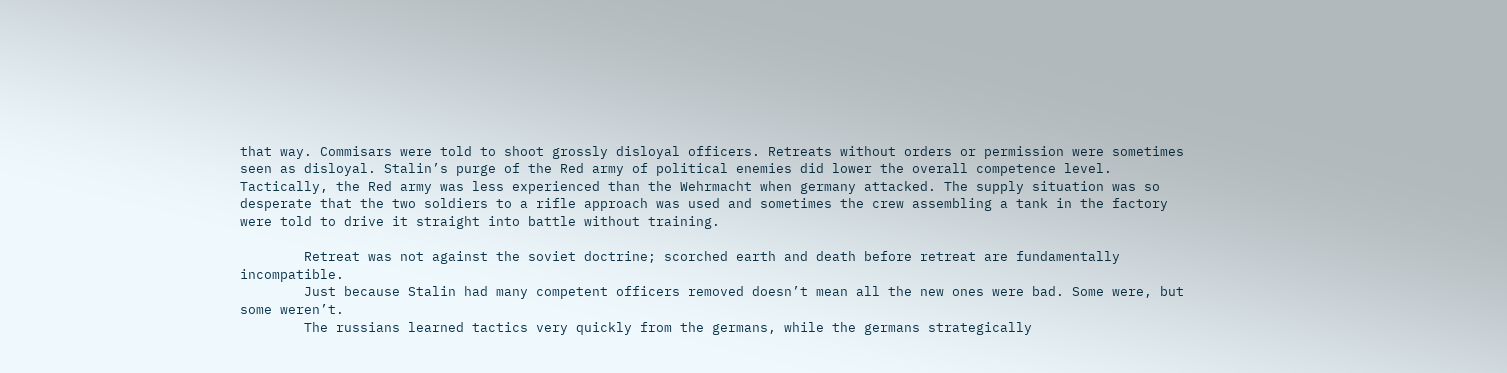that way. Commisars were told to shoot grossly disloyal officers. Retreats without orders or permission were sometimes seen as disloyal. Stalin’s purge of the Red army of political enemies did lower the overall competence level. Tactically, the Red army was less experienced than the Wehrmacht when germany attacked. The supply situation was so desperate that the two soldiers to a rifle approach was used and sometimes the crew assembling a tank in the factory were told to drive it straight into battle without training.

        Retreat was not against the soviet doctrine; scorched earth and death before retreat are fundamentally incompatible.
        Just because Stalin had many competent officers removed doesn’t mean all the new ones were bad. Some were, but some weren’t.
        The russians learned tactics very quickly from the germans, while the germans strategically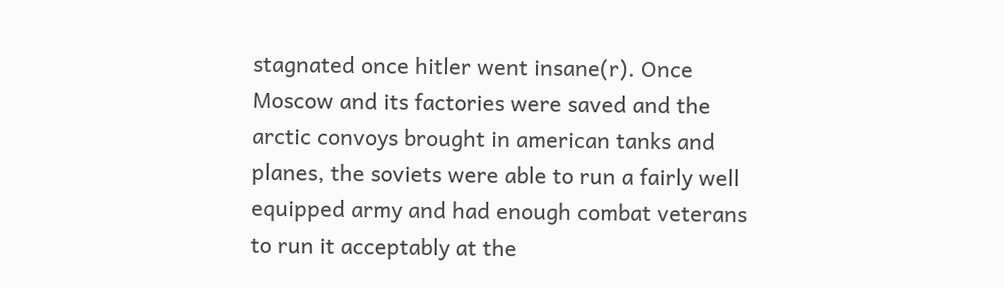stagnated once hitler went insane(r). Once Moscow and its factories were saved and the arctic convoys brought in american tanks and planes, the soviets were able to run a fairly well equipped army and had enough combat veterans to run it acceptably at the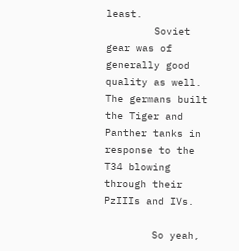least.
        Soviet gear was of generally good quality as well. The germans built the Tiger and Panther tanks in response to the T34 blowing through their PzIIIs and IVs.

        So yeah,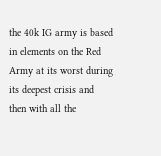the 40k IG army is based in elements on the Red Army at its worst during its deepest crisis and then with all the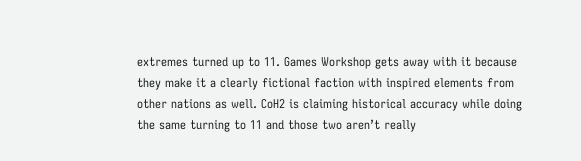extremes turned up to 11. Games Workshop gets away with it because they make it a clearly fictional faction with inspired elements from other nations as well. CoH2 is claiming historical accuracy while doing the same turning to 11 and those two aren’t really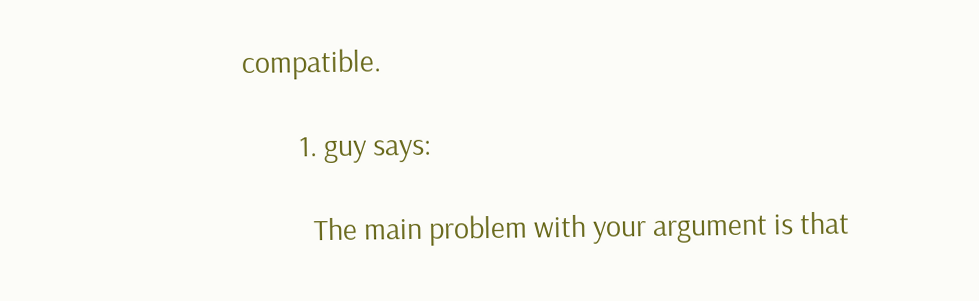compatible.

        1. guy says:

          The main problem with your argument is that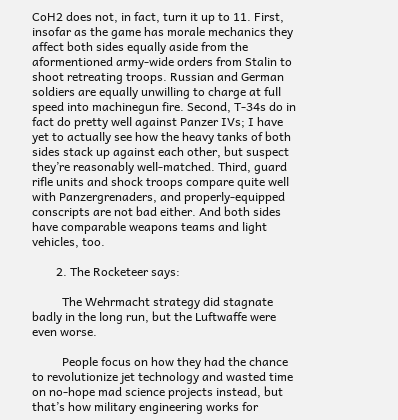CoH2 does not, in fact, turn it up to 11. First, insofar as the game has morale mechanics they affect both sides equally aside from the aformentioned army-wide orders from Stalin to shoot retreating troops. Russian and German soldiers are equally unwilling to charge at full speed into machinegun fire. Second, T-34s do in fact do pretty well against Panzer IVs; I have yet to actually see how the heavy tanks of both sides stack up against each other, but suspect they’re reasonably well-matched. Third, guard rifle units and shock troops compare quite well with Panzergrenaders, and properly-equipped conscripts are not bad either. And both sides have comparable weapons teams and light vehicles, too.

        2. The Rocketeer says:

          The Wehrmacht strategy did stagnate badly in the long run, but the Luftwaffe were even worse.

          People focus on how they had the chance to revolutionize jet technology and wasted time on no-hope mad science projects instead, but that’s how military engineering works for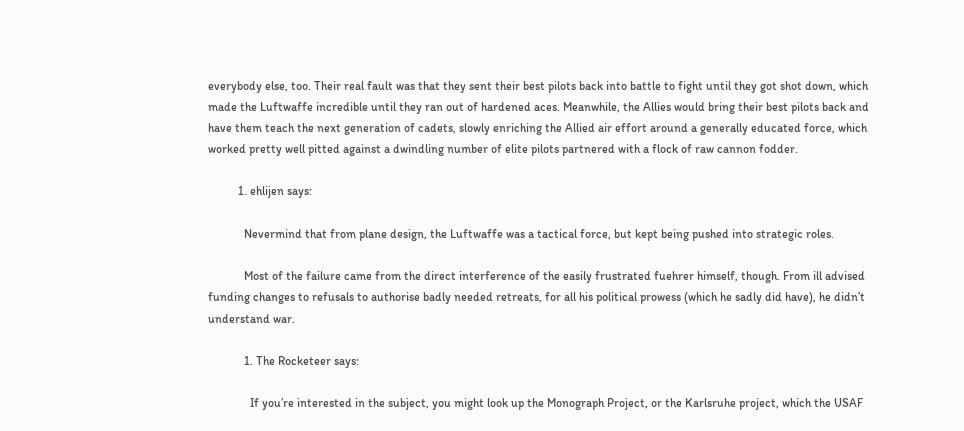everybody else, too. Their real fault was that they sent their best pilots back into battle to fight until they got shot down, which made the Luftwaffe incredible until they ran out of hardened aces. Meanwhile, the Allies would bring their best pilots back and have them teach the next generation of cadets, slowly enriching the Allied air effort around a generally educated force, which worked pretty well pitted against a dwindling number of elite pilots partnered with a flock of raw cannon fodder.

          1. ehlijen says:

            Nevermind that from plane design, the Luftwaffe was a tactical force, but kept being pushed into strategic roles.

            Most of the failure came from the direct interference of the easily frustrated fuehrer himself, though. From ill advised funding changes to refusals to authorise badly needed retreats, for all his political prowess (which he sadly did have), he didn’t understand war.

            1. The Rocketeer says:

              If you’re interested in the subject, you might look up the Monograph Project, or the Karlsruhe project, which the USAF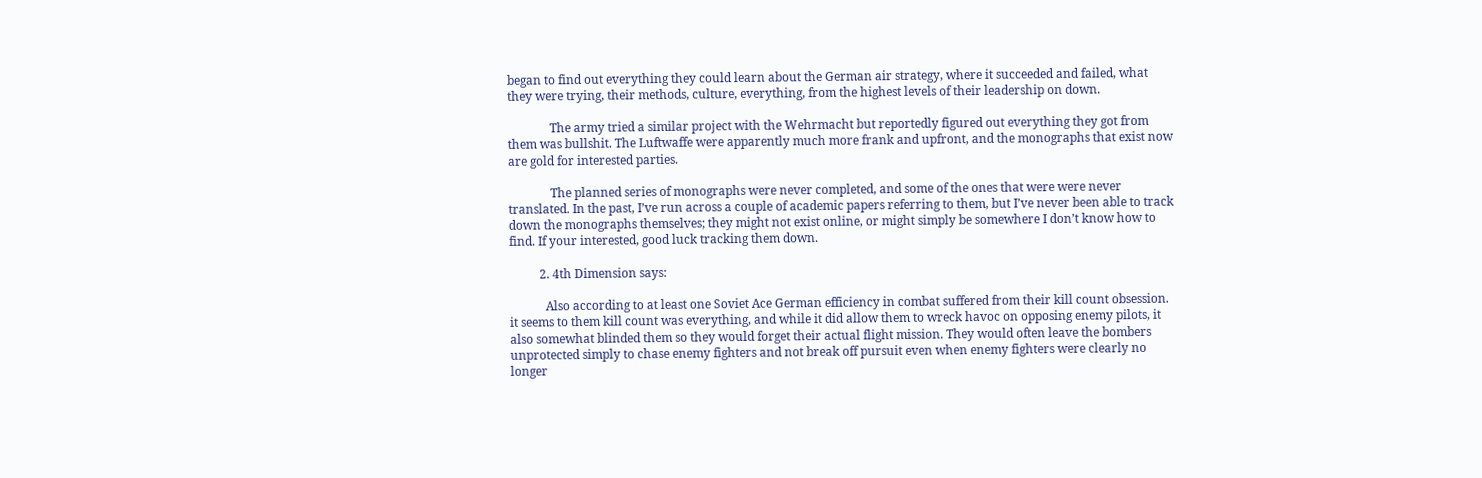began to find out everything they could learn about the German air strategy, where it succeeded and failed, what they were trying, their methods, culture, everything, from the highest levels of their leadership on down.

              The army tried a similar project with the Wehrmacht but reportedly figured out everything they got from them was bullshit. The Luftwaffe were apparently much more frank and upfront, and the monographs that exist now are gold for interested parties.

              The planned series of monographs were never completed, and some of the ones that were were never translated. In the past, I’ve run across a couple of academic papers referring to them, but I’ve never been able to track down the monographs themselves; they might not exist online, or might simply be somewhere I don’t know how to find. If your interested, good luck tracking them down.

          2. 4th Dimension says:

            Also according to at least one Soviet Ace German efficiency in combat suffered from their kill count obsession. it seems to them kill count was everything, and while it did allow them to wreck havoc on opposing enemy pilots, it also somewhat blinded them so they would forget their actual flight mission. They would often leave the bombers unprotected simply to chase enemy fighters and not break off pursuit even when enemy fighters were clearly no longer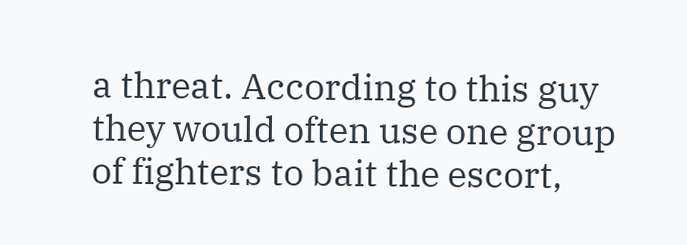a threat. According to this guy they would often use one group of fighters to bait the escort,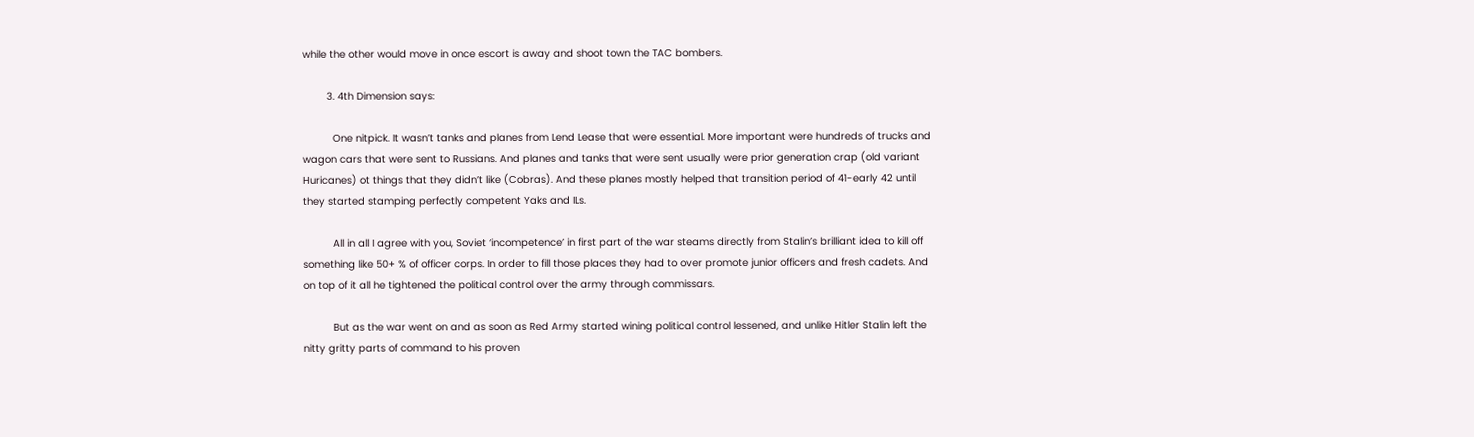while the other would move in once escort is away and shoot town the TAC bombers.

        3. 4th Dimension says:

          One nitpick. It wasn’t tanks and planes from Lend Lease that were essential. More important were hundreds of trucks and wagon cars that were sent to Russians. And planes and tanks that were sent usually were prior generation crap (old variant Huricanes) ot things that they didn’t like (Cobras). And these planes mostly helped that transition period of 41-early 42 until they started stamping perfectly competent Yaks and ILs.

          All in all I agree with you, Soviet ‘incompetence’ in first part of the war steams directly from Stalin’s brilliant idea to kill off something like 50+ % of officer corps. In order to fill those places they had to over promote junior officers and fresh cadets. And on top of it all he tightened the political control over the army through commissars.

          But as the war went on and as soon as Red Army started wining political control lessened, and unlike Hitler Stalin left the nitty gritty parts of command to his proven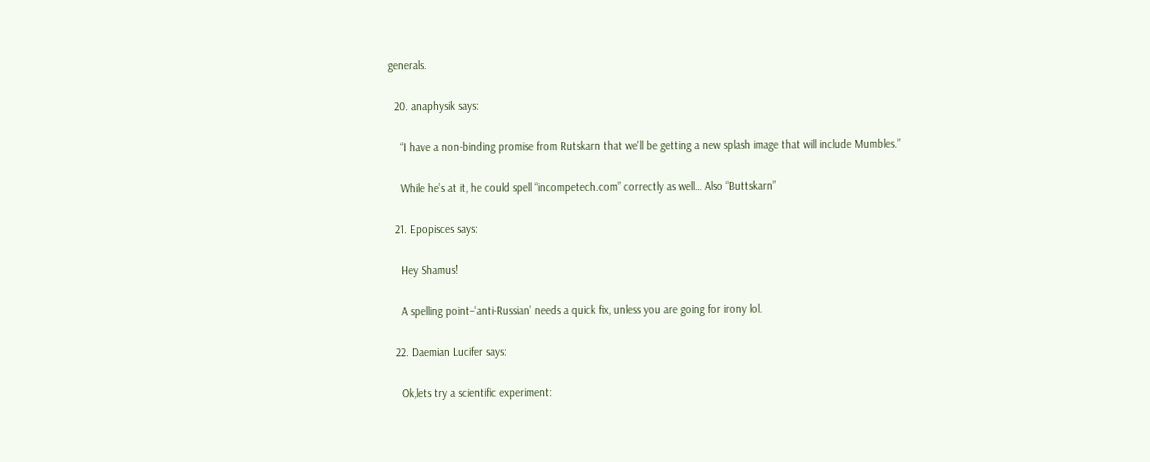generals.

  20. anaphysik says:

    “I have a non-binding promise from Rutskarn that we'll be getting a new splash image that will include Mumbles.”

    While he’s at it, he could spell “incompetech.com” correctly as well… Also “Buttskarn”

  21. Epopisces says:

    Hey Shamus!

    A spelling point–‘anti-Russian’ needs a quick fix, unless you are going for irony lol.

  22. Daemian Lucifer says:

    Ok,lets try a scientific experiment: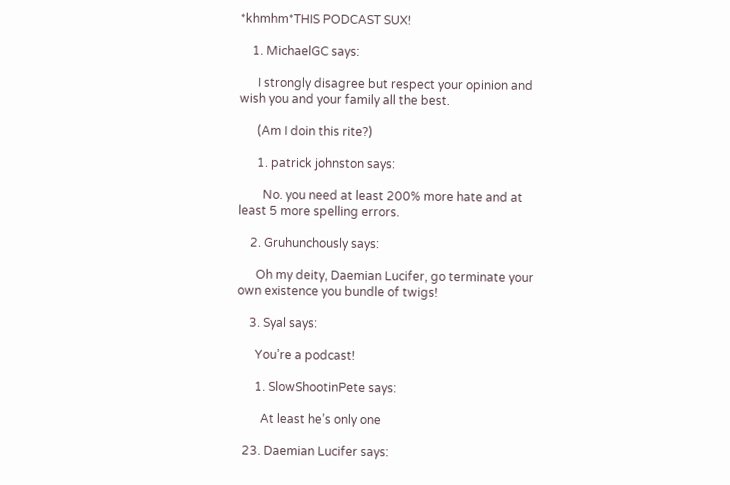*khmhm*THIS PODCAST SUX!

    1. MichaelGC says:

      I strongly disagree but respect your opinion and wish you and your family all the best.

      (Am I doin this rite?)

      1. patrick johnston says:

        No. you need at least 200% more hate and at least 5 more spelling errors.

    2. Gruhunchously says:

      Oh my deity, Daemian Lucifer, go terminate your own existence you bundle of twigs!

    3. Syal says:

      You’re a podcast!

      1. SlowShootinPete says:

        At least he’s only one

  23. Daemian Lucifer says: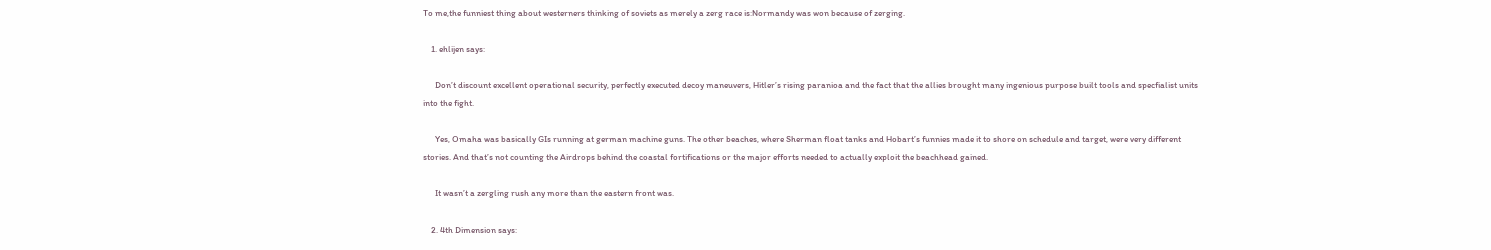To me,the funniest thing about westerners thinking of soviets as merely a zerg race is:Normandy was won because of zerging.

    1. ehlijen says:

      Don’t discount excellent operational security, perfectly executed decoy maneuvers, Hitler’s rising paranioa and the fact that the allies brought many ingenious purpose built tools and specfialist units into the fight.

      Yes, Omaha was basically GIs running at german machine guns. The other beaches, where Sherman float tanks and Hobart’s funnies made it to shore on schedule and target, were very different stories. And that’s not counting the Airdrops behind the coastal fortifications or the major efforts needed to actually exploit the beachhead gained.

      It wasn’t a zergling rush any more than the eastern front was.

    2. 4th Dimension says: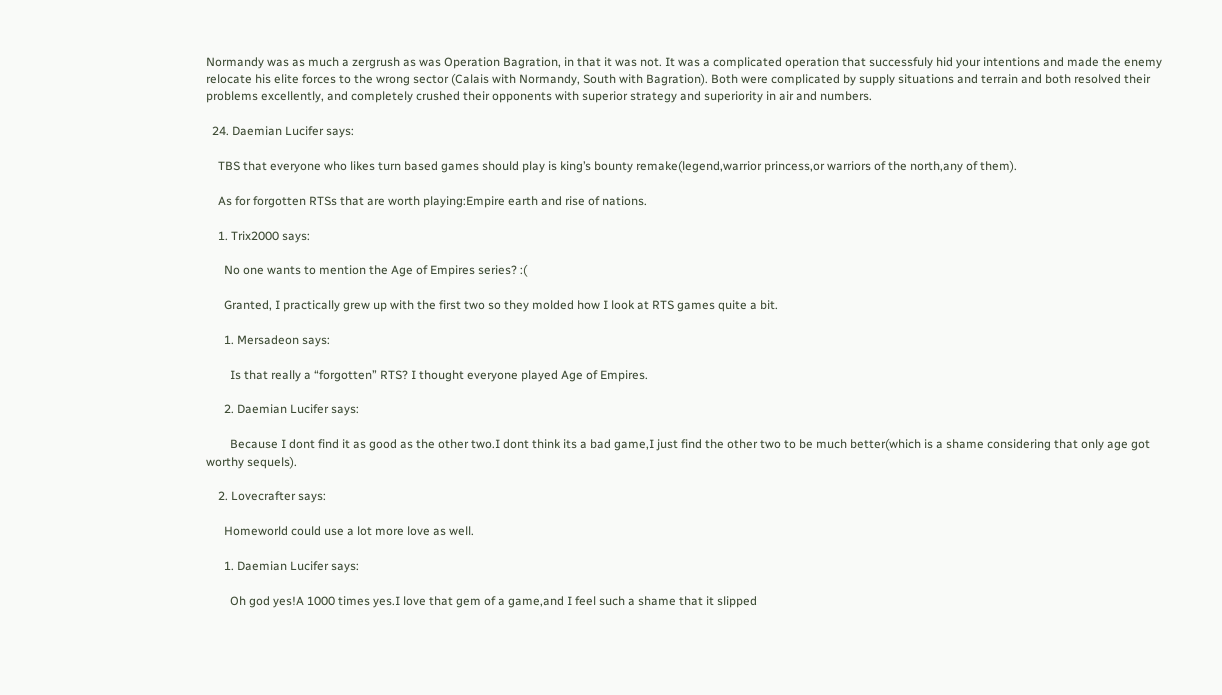Normandy was as much a zergrush as was Operation Bagration, in that it was not. It was a complicated operation that successfuly hid your intentions and made the enemy relocate his elite forces to the wrong sector (Calais with Normandy, South with Bagration). Both were complicated by supply situations and terrain and both resolved their problems excellently, and completely crushed their opponents with superior strategy and superiority in air and numbers.

  24. Daemian Lucifer says:

    TBS that everyone who likes turn based games should play is king’s bounty remake(legend,warrior princess,or warriors of the north,any of them).

    As for forgotten RTSs that are worth playing:Empire earth and rise of nations.

    1. Trix2000 says:

      No one wants to mention the Age of Empires series? :(

      Granted, I practically grew up with the first two so they molded how I look at RTS games quite a bit.

      1. Mersadeon says:

        Is that really a “forgotten” RTS? I thought everyone played Age of Empires.

      2. Daemian Lucifer says:

        Because I dont find it as good as the other two.I dont think its a bad game,I just find the other two to be much better(which is a shame considering that only age got worthy sequels).

    2. Lovecrafter says:

      Homeworld could use a lot more love as well.

      1. Daemian Lucifer says:

        Oh god yes!A 1000 times yes.I love that gem of a game,and I feel such a shame that it slipped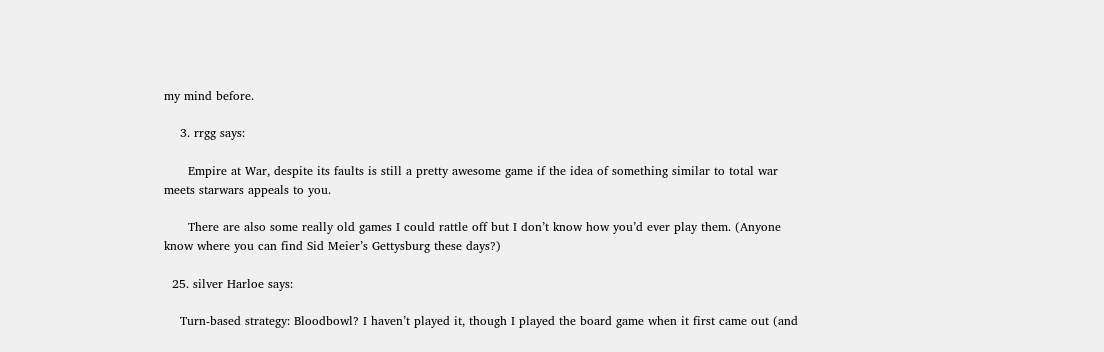my mind before.

    3. rrgg says:

      Empire at War, despite its faults is still a pretty awesome game if the idea of something similar to total war meets starwars appeals to you.

      There are also some really old games I could rattle off but I don’t know how you’d ever play them. (Anyone know where you can find Sid Meier’s Gettysburg these days?)

  25. silver Harloe says:

    Turn-based strategy: Bloodbowl? I haven’t played it, though I played the board game when it first came out (and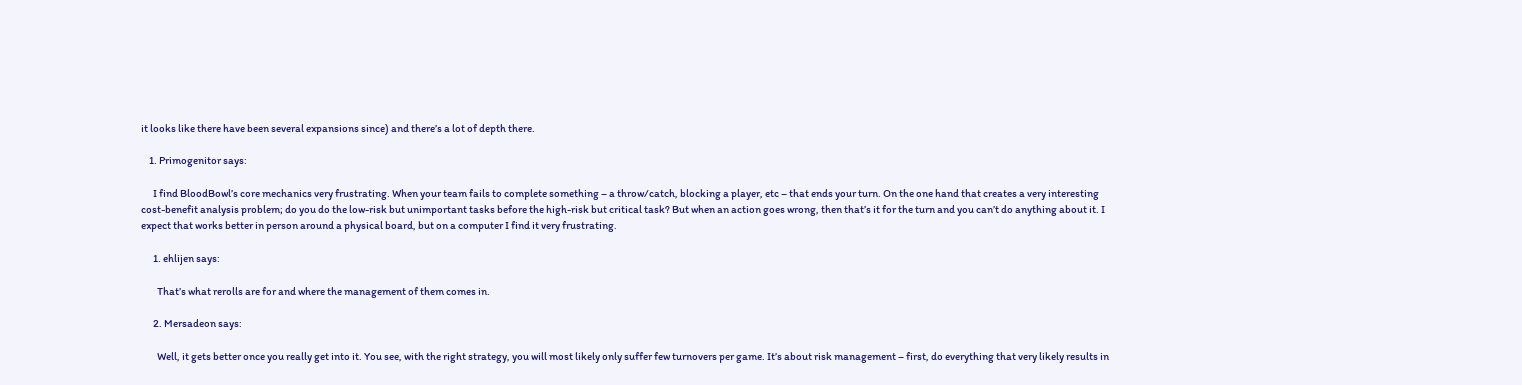it looks like there have been several expansions since) and there’s a lot of depth there.

    1. Primogenitor says:

      I find BloodBowl’s core mechanics very frustrating. When your team fails to complete something – a throw/catch, blocking a player, etc – that ends your turn. On the one hand that creates a very interesting cost-benefit analysis problem; do you do the low-risk but unimportant tasks before the high-risk but critical task? But when an action goes wrong, then that’s it for the turn and you can’t do anything about it. I expect that works better in person around a physical board, but on a computer I find it very frustrating.

      1. ehlijen says:

        That’s what rerolls are for and where the management of them comes in.

      2. Mersadeon says:

        Well, it gets better once you really get into it. You see, with the right strategy, you will most likely only suffer few turnovers per game. It’s about risk management – first, do everything that very likely results in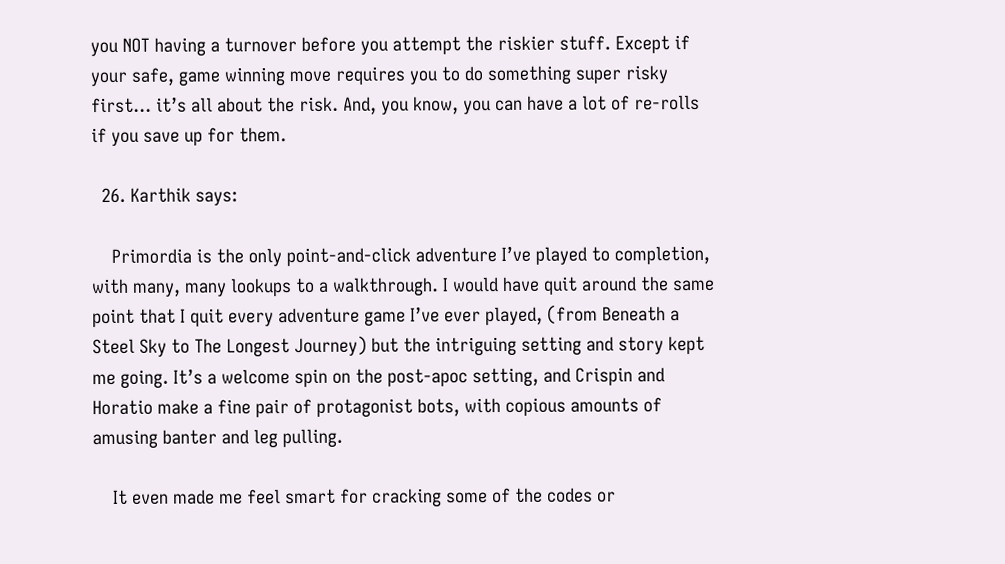you NOT having a turnover before you attempt the riskier stuff. Except if your safe, game winning move requires you to do something super risky first… it’s all about the risk. And, you know, you can have a lot of re-rolls if you save up for them.

  26. Karthik says:

    Primordia is the only point-and-click adventure I’ve played to completion, with many, many lookups to a walkthrough. I would have quit around the same point that I quit every adventure game I’ve ever played, (from Beneath a Steel Sky to The Longest Journey) but the intriguing setting and story kept me going. It’s a welcome spin on the post-apoc setting, and Crispin and Horatio make a fine pair of protagonist bots, with copious amounts of amusing banter and leg pulling.

    It even made me feel smart for cracking some of the codes or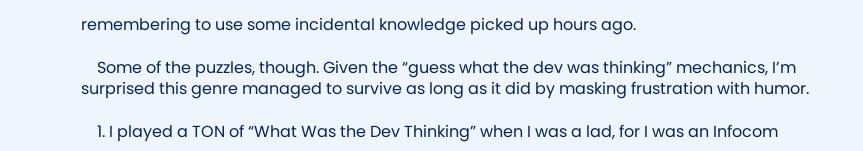remembering to use some incidental knowledge picked up hours ago.

    Some of the puzzles, though. Given the “guess what the dev was thinking” mechanics, I’m surprised this genre managed to survive as long as it did by masking frustration with humor.

    1. I played a TON of “What Was the Dev Thinking” when I was a lad, for I was an Infocom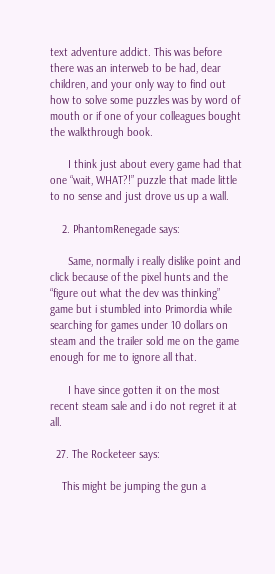text adventure addict. This was before there was an interweb to be had, dear children, and your only way to find out how to solve some puzzles was by word of mouth or if one of your colleagues bought the walkthrough book.

      I think just about every game had that one “wait, WHAT?!” puzzle that made little to no sense and just drove us up a wall.

    2. PhantomRenegade says:

      Same, normally i really dislike point and click because of the pixel hunts and the “figure out what the dev was thinking” game but i stumbled into Primordia while searching for games under 10 dollars on steam and the trailer sold me on the game enough for me to ignore all that.

      I have since gotten it on the most recent steam sale and i do not regret it at all.

  27. The Rocketeer says:

    This might be jumping the gun a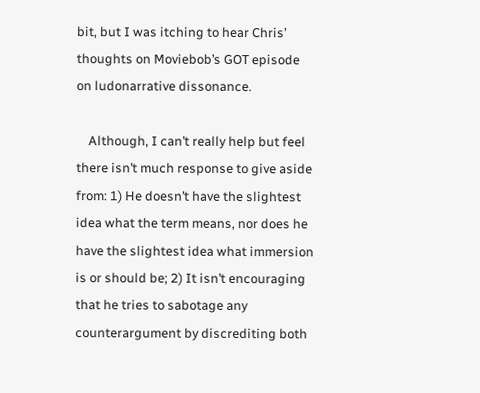bit, but I was itching to hear Chris’ thoughts on Moviebob’s GOT episode on ludonarrative dissonance.

    Although, I can’t really help but feel there isn’t much response to give aside from: 1) He doesn’t have the slightest idea what the term means, nor does he have the slightest idea what immersion is or should be; 2) It isn’t encouraging that he tries to sabotage any counterargument by discrediting both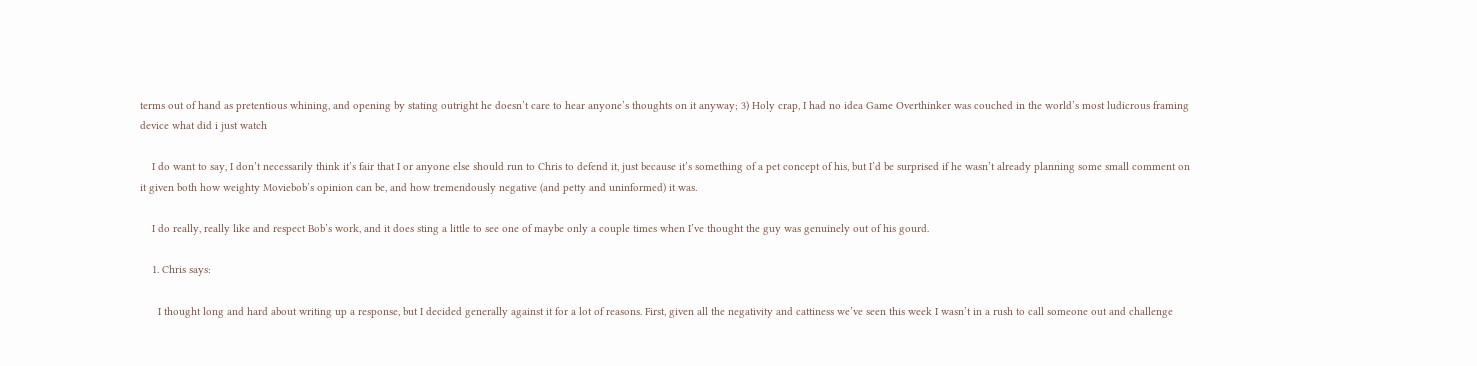terms out of hand as pretentious whining, and opening by stating outright he doesn’t care to hear anyone’s thoughts on it anyway; 3) Holy crap, I had no idea Game Overthinker was couched in the world’s most ludicrous framing device what did i just watch

    I do want to say, I don’t necessarily think it’s fair that I or anyone else should run to Chris to defend it, just because it’s something of a pet concept of his, but I’d be surprised if he wasn’t already planning some small comment on it given both how weighty Moviebob’s opinion can be, and how tremendously negative (and petty and uninformed) it was.

    I do really, really like and respect Bob’s work, and it does sting a little to see one of maybe only a couple times when I’ve thought the guy was genuinely out of his gourd.

    1. Chris says:

      I thought long and hard about writing up a response, but I decided generally against it for a lot of reasons. First, given all the negativity and cattiness we’ve seen this week I wasn’t in a rush to call someone out and challenge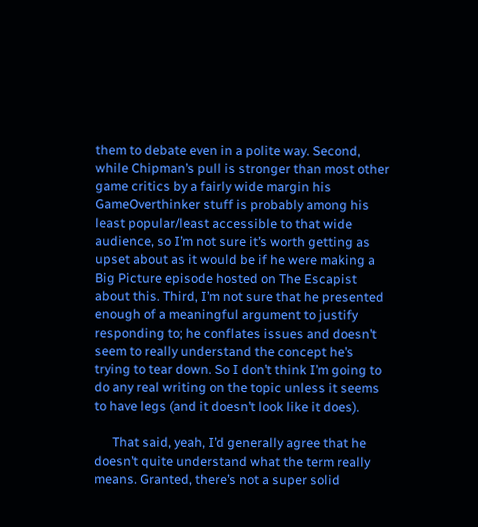them to debate even in a polite way. Second, while Chipman’s pull is stronger than most other game critics by a fairly wide margin his GameOverthinker stuff is probably among his least popular/least accessible to that wide audience, so I’m not sure it’s worth getting as upset about as it would be if he were making a Big Picture episode hosted on The Escapist about this. Third, I’m not sure that he presented enough of a meaningful argument to justify responding to; he conflates issues and doesn’t seem to really understand the concept he’s trying to tear down. So I don’t think I’m going to do any real writing on the topic unless it seems to have legs (and it doesn’t look like it does).

      That said, yeah, I’d generally agree that he doesn’t quite understand what the term really means. Granted, there’s not a super solid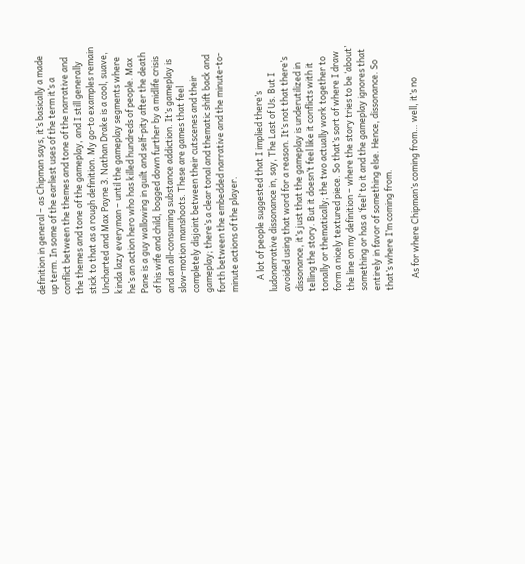definition in general – as Chipman says, it’s basically a made up term. In some of the earliest uses of the term it’s a conflict between the themes and tone of the narrative and the themes and tone of the gameplay, and I still generally stick to that as a rough definition. My go-to examples remain Uncharted and Max Payne 3. Nathan Drake is a cool, suave, kinda lazy everyman – until the gameplay segments where he’s an action hero who has killed hundreds of people. Max Pane is a guy wallowing in guilt and self-pity after the death of his wife and child, bogged down further by a midlife crisis and an all-consuming substance addiction. It’s gameplay is slow-motion manshoots. These are games that feel completely disjoint between their cutscenes and their gameplay; there’s a clear tonal and thematic shift back and forth between the embedded narrative and the minute-to-minute actions of the player.

      A lot of people suggested that I implied there’s ludonarrative dissonance in, say, The Last of Us. But I avoided using that word for a reason. It’s not that there’s dissonance, it’s just that the gameplay is underutilized in telling the story. But it doesn’t feel like it conflicts with it tonally or thematically; the two actually work together to form a nicely textured piece. So that’s sort of where I draw the line on my definition – where the story tries to be ‘about’ something or has a ‘feel’ to it and the gameplay ignores that entirely in favor of something else. Hence, dissonance. So that’s where I’m coming from.

      As for where Chipman’s coming from… well, it’s no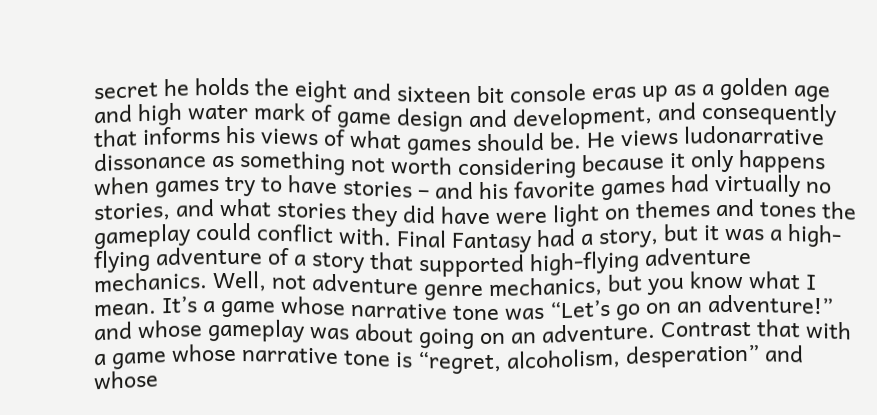secret he holds the eight and sixteen bit console eras up as a golden age and high water mark of game design and development, and consequently that informs his views of what games should be. He views ludonarrative dissonance as something not worth considering because it only happens when games try to have stories – and his favorite games had virtually no stories, and what stories they did have were light on themes and tones the gameplay could conflict with. Final Fantasy had a story, but it was a high-flying adventure of a story that supported high-flying adventure mechanics. Well, not adventure genre mechanics, but you know what I mean. It’s a game whose narrative tone was “Let’s go on an adventure!” and whose gameplay was about going on an adventure. Contrast that with a game whose narrative tone is “regret, alcoholism, desperation” and whose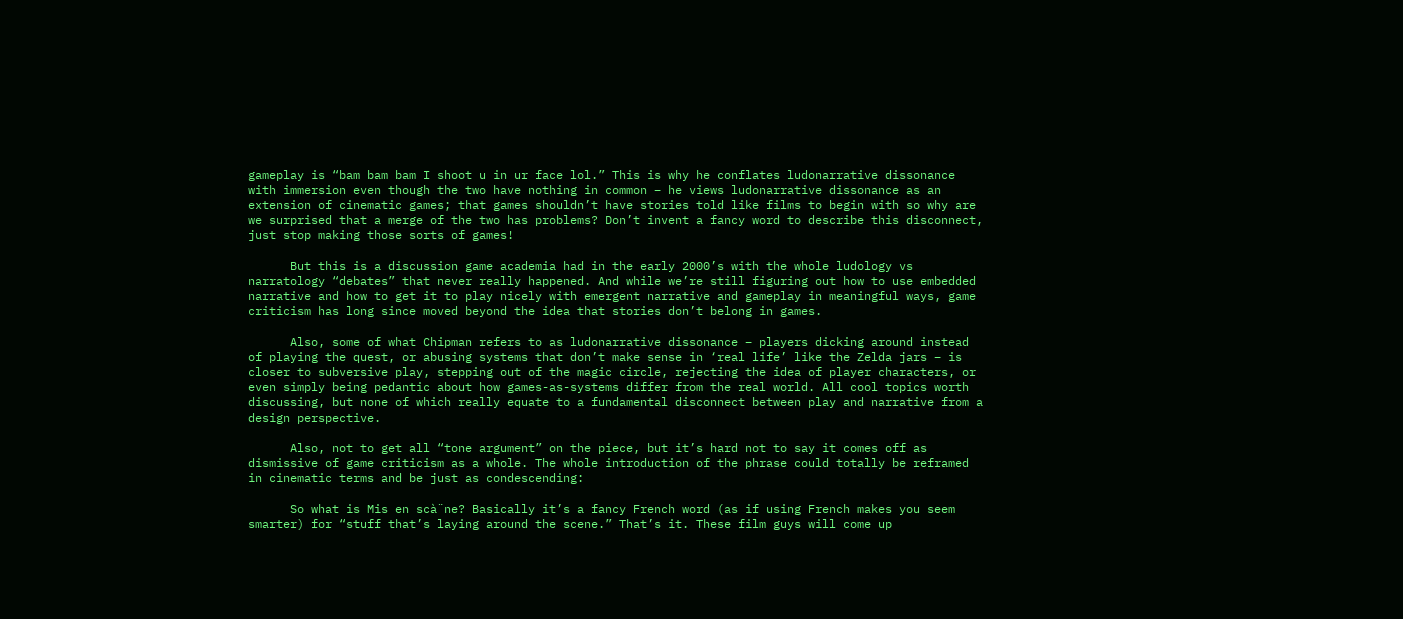gameplay is “bam bam bam I shoot u in ur face lol.” This is why he conflates ludonarrative dissonance with immersion even though the two have nothing in common – he views ludonarrative dissonance as an extension of cinematic games; that games shouldn’t have stories told like films to begin with so why are we surprised that a merge of the two has problems? Don’t invent a fancy word to describe this disconnect, just stop making those sorts of games!

      But this is a discussion game academia had in the early 2000’s with the whole ludology vs narratology “debates” that never really happened. And while we’re still figuring out how to use embedded narrative and how to get it to play nicely with emergent narrative and gameplay in meaningful ways, game criticism has long since moved beyond the idea that stories don’t belong in games.

      Also, some of what Chipman refers to as ludonarrative dissonance – players dicking around instead of playing the quest, or abusing systems that don’t make sense in ‘real life’ like the Zelda jars – is closer to subversive play, stepping out of the magic circle, rejecting the idea of player characters, or even simply being pedantic about how games-as-systems differ from the real world. All cool topics worth discussing, but none of which really equate to a fundamental disconnect between play and narrative from a design perspective.

      Also, not to get all “tone argument” on the piece, but it’s hard not to say it comes off as dismissive of game criticism as a whole. The whole introduction of the phrase could totally be reframed in cinematic terms and be just as condescending:

      So what is Mis en scà¨ne? Basically it’s a fancy French word (as if using French makes you seem smarter) for “stuff that’s laying around the scene.” That’s it. These film guys will come up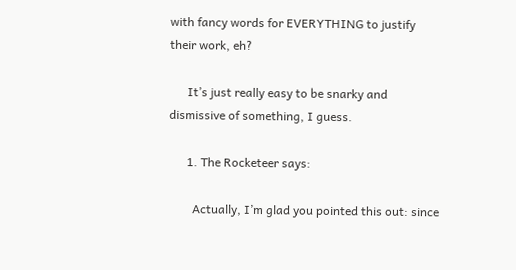with fancy words for EVERYTHING to justify their work, eh?

      It’s just really easy to be snarky and dismissive of something, I guess.

      1. The Rocketeer says:

        Actually, I’m glad you pointed this out: since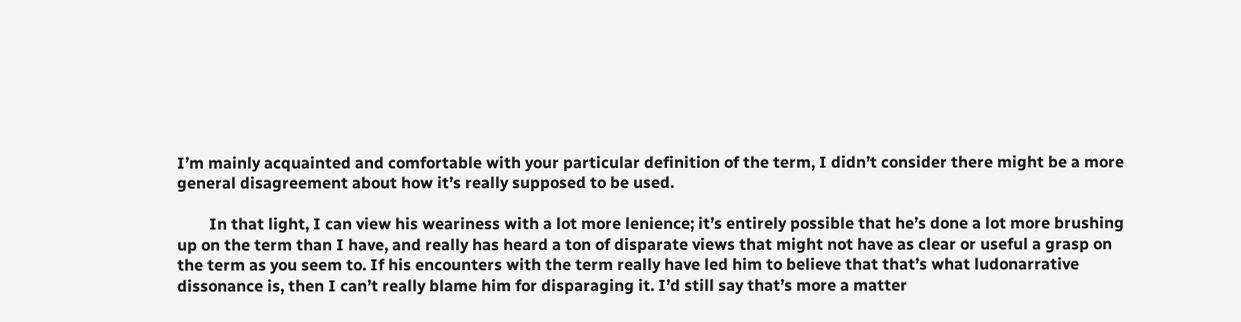I’m mainly acquainted and comfortable with your particular definition of the term, I didn’t consider there might be a more general disagreement about how it’s really supposed to be used.

        In that light, I can view his weariness with a lot more lenience; it’s entirely possible that he’s done a lot more brushing up on the term than I have, and really has heard a ton of disparate views that might not have as clear or useful a grasp on the term as you seem to. If his encounters with the term really have led him to believe that that’s what ludonarrative dissonance is, then I can’t really blame him for disparaging it. I’d still say that’s more a matter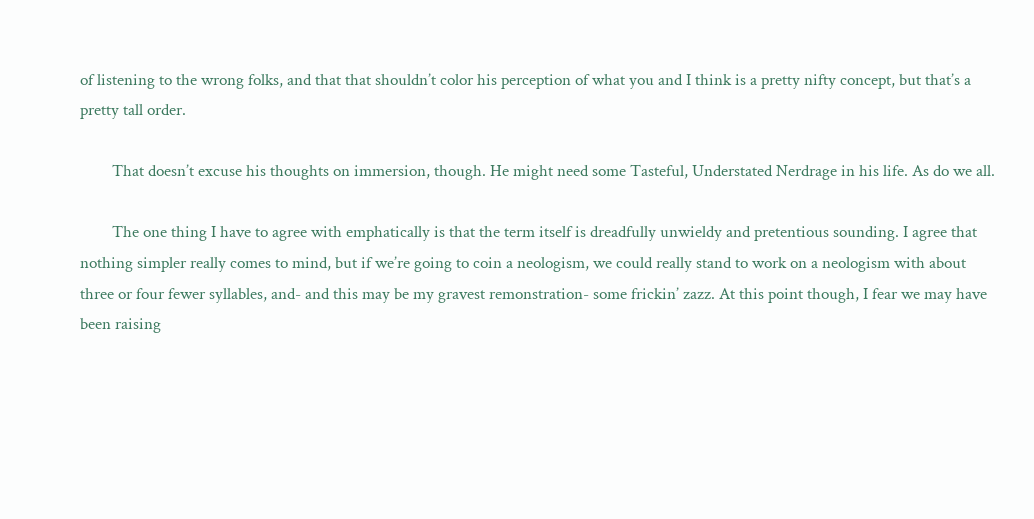of listening to the wrong folks, and that that shouldn’t color his perception of what you and I think is a pretty nifty concept, but that’s a pretty tall order.

        That doesn’t excuse his thoughts on immersion, though. He might need some Tasteful, Understated Nerdrage in his life. As do we all.

        The one thing I have to agree with emphatically is that the term itself is dreadfully unwieldy and pretentious sounding. I agree that nothing simpler really comes to mind, but if we’re going to coin a neologism, we could really stand to work on a neologism with about three or four fewer syllables, and- and this may be my gravest remonstration- some frickin’ zazz. At this point though, I fear we may have been raising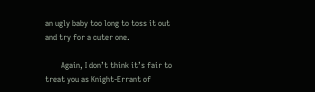an ugly baby too long to toss it out and try for a cuter one.

        Again, I don’t think it’s fair to treat you as Knight-Errant of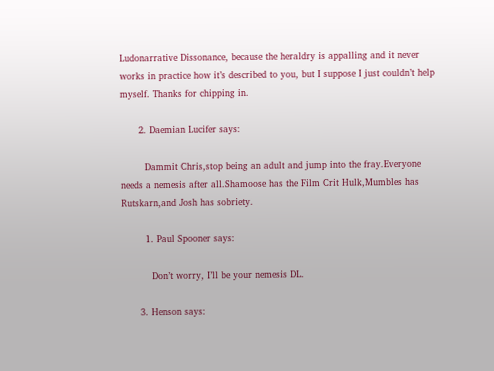Ludonarrative Dissonance, because the heraldry is appalling and it never works in practice how it’s described to you, but I suppose I just couldn’t help myself. Thanks for chipping in.

      2. Daemian Lucifer says:

        Dammit Chris,stop being an adult and jump into the fray.Everyone needs a nemesis after all.Shamoose has the Film Crit Hulk,Mumbles has Rutskarn,and Josh has sobriety.

        1. Paul Spooner says:

          Don’t worry, I’ll be your nemesis DL.

      3. Henson says: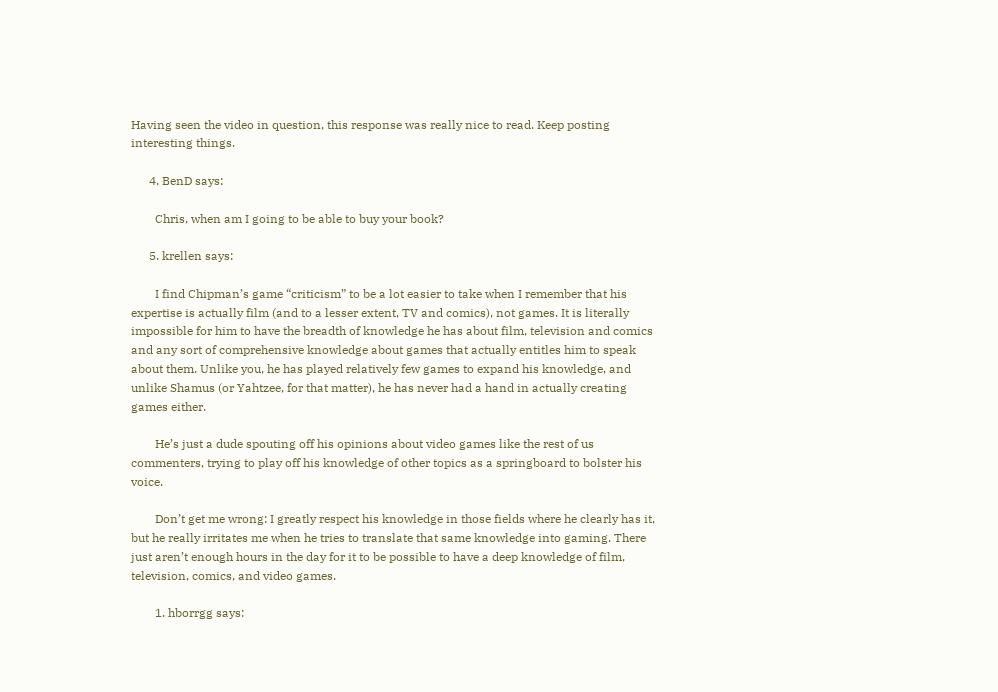Having seen the video in question, this response was really nice to read. Keep posting interesting things.

      4. BenD says:

        Chris, when am I going to be able to buy your book?

      5. krellen says:

        I find Chipman’s game “criticism” to be a lot easier to take when I remember that his expertise is actually film (and to a lesser extent, TV and comics), not games. It is literally impossible for him to have the breadth of knowledge he has about film, television and comics and any sort of comprehensive knowledge about games that actually entitles him to speak about them. Unlike you, he has played relatively few games to expand his knowledge, and unlike Shamus (or Yahtzee, for that matter), he has never had a hand in actually creating games either.

        He’s just a dude spouting off his opinions about video games like the rest of us commenters, trying to play off his knowledge of other topics as a springboard to bolster his voice.

        Don’t get me wrong: I greatly respect his knowledge in those fields where he clearly has it, but he really irritates me when he tries to translate that same knowledge into gaming. There just aren’t enough hours in the day for it to be possible to have a deep knowledge of film, television, comics, and video games.

        1. hborrgg says: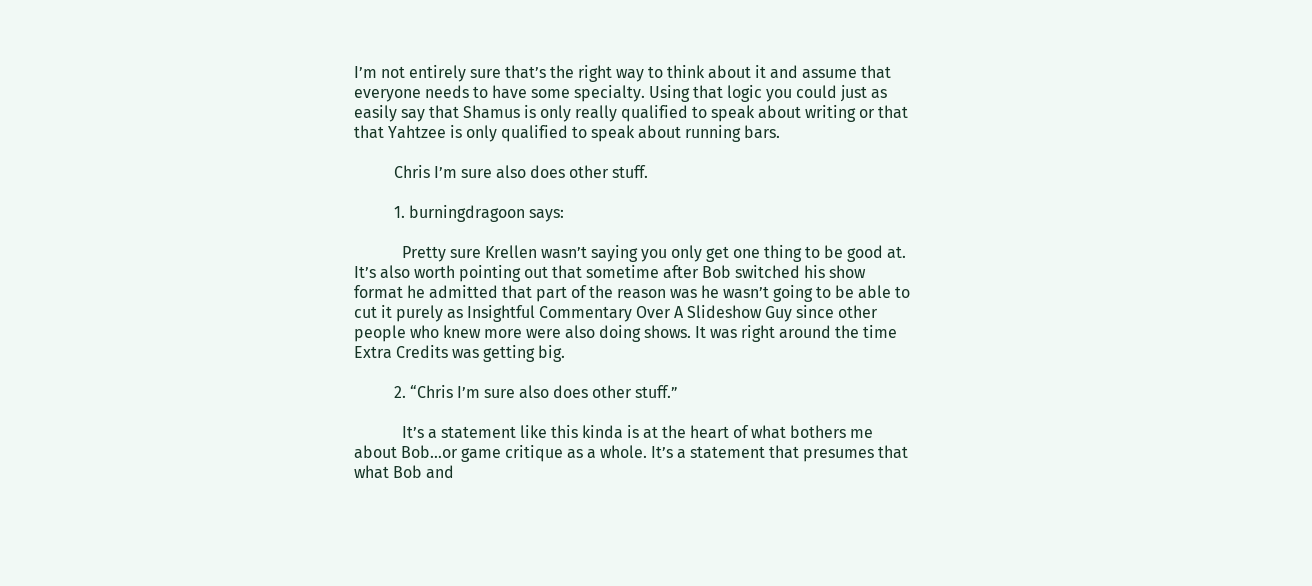I’m not entirely sure that’s the right way to think about it and assume that everyone needs to have some specialty. Using that logic you could just as easily say that Shamus is only really qualified to speak about writing or that that Yahtzee is only qualified to speak about running bars.

          Chris I’m sure also does other stuff.

          1. burningdragoon says:

            Pretty sure Krellen wasn’t saying you only get one thing to be good at. It’s also worth pointing out that sometime after Bob switched his show format he admitted that part of the reason was he wasn’t going to be able to cut it purely as Insightful Commentary Over A Slideshow Guy since other people who knew more were also doing shows. It was right around the time Extra Credits was getting big.

          2. “Chris I’m sure also does other stuff.”

            It’s a statement like this kinda is at the heart of what bothers me about Bob…or game critique as a whole. It’s a statement that presumes that what Bob and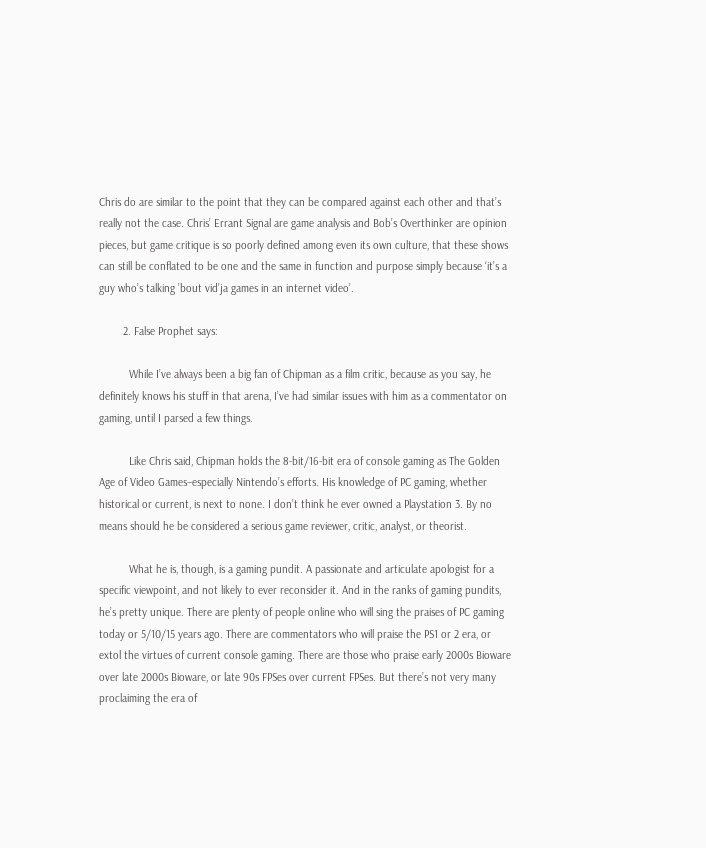Chris do are similar to the point that they can be compared against each other and that’s really not the case. Chris’ Errant Signal are game analysis and Bob’s Overthinker are opinion pieces, but game critique is so poorly defined among even its own culture, that these shows can still be conflated to be one and the same in function and purpose simply because ‘it’s a guy who’s talking ’bout vid’ja games in an internet video’.

        2. False Prophet says:

          While I’ve always been a big fan of Chipman as a film critic, because as you say, he definitely knows his stuff in that arena, I’ve had similar issues with him as a commentator on gaming, until I parsed a few things.

          Like Chris said, Chipman holds the 8-bit/16-bit era of console gaming as The Golden Age of Video Games–especially Nintendo’s efforts. His knowledge of PC gaming, whether historical or current, is next to none. I don’t think he ever owned a Playstation 3. By no means should he be considered a serious game reviewer, critic, analyst, or theorist.

          What he is, though, is a gaming pundit. A passionate and articulate apologist for a specific viewpoint, and not likely to ever reconsider it. And in the ranks of gaming pundits, he’s pretty unique. There are plenty of people online who will sing the praises of PC gaming today or 5/10/15 years ago. There are commentators who will praise the PS1 or 2 era, or extol the virtues of current console gaming. There are those who praise early 2000s Bioware over late 2000s Bioware, or late 90s FPSes over current FPSes. But there’s not very many proclaiming the era of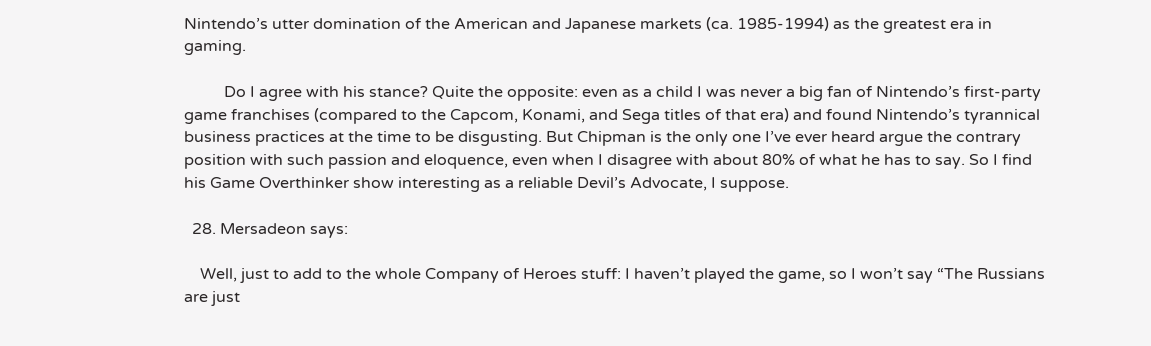Nintendo’s utter domination of the American and Japanese markets (ca. 1985-1994) as the greatest era in gaming.

          Do I agree with his stance? Quite the opposite: even as a child I was never a big fan of Nintendo’s first-party game franchises (compared to the Capcom, Konami, and Sega titles of that era) and found Nintendo’s tyrannical business practices at the time to be disgusting. But Chipman is the only one I’ve ever heard argue the contrary position with such passion and eloquence, even when I disagree with about 80% of what he has to say. So I find his Game Overthinker show interesting as a reliable Devil’s Advocate, I suppose.

  28. Mersadeon says:

    Well, just to add to the whole Company of Heroes stuff: I haven’t played the game, so I won’t say “The Russians are just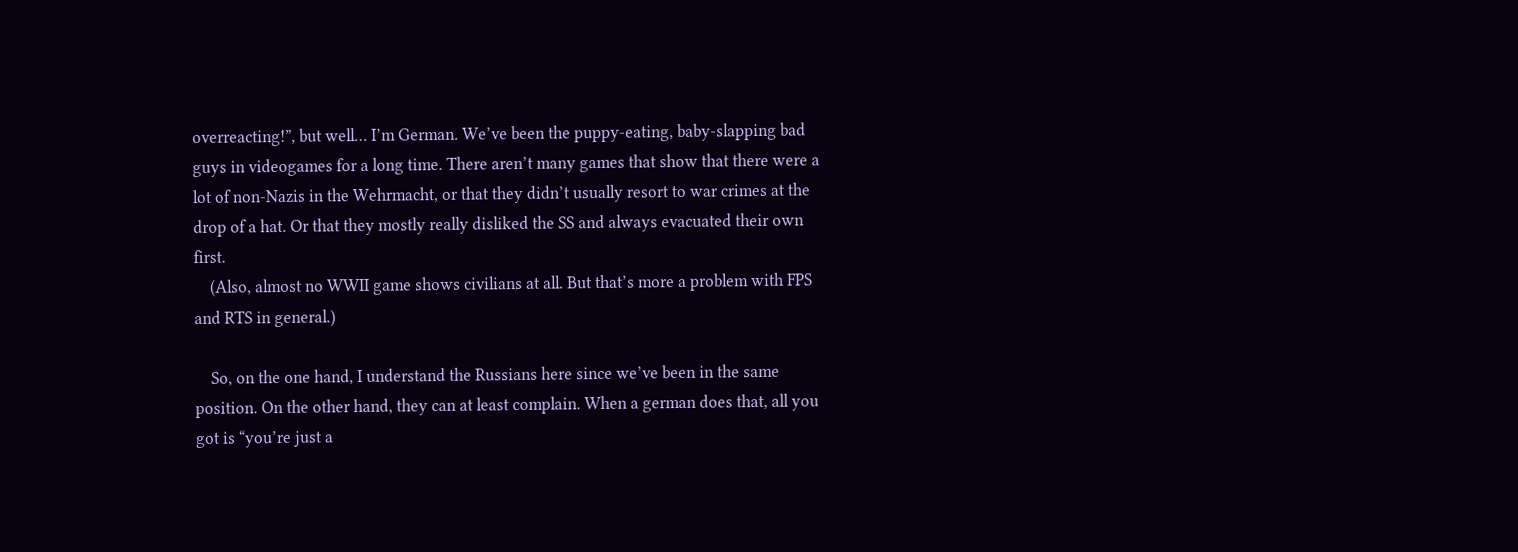overreacting!”, but well… I’m German. We’ve been the puppy-eating, baby-slapping bad guys in videogames for a long time. There aren’t many games that show that there were a lot of non-Nazis in the Wehrmacht, or that they didn’t usually resort to war crimes at the drop of a hat. Or that they mostly really disliked the SS and always evacuated their own first.
    (Also, almost no WWII game shows civilians at all. But that’s more a problem with FPS and RTS in general.)

    So, on the one hand, I understand the Russians here since we’ve been in the same position. On the other hand, they can at least complain. When a german does that, all you got is “you’re just a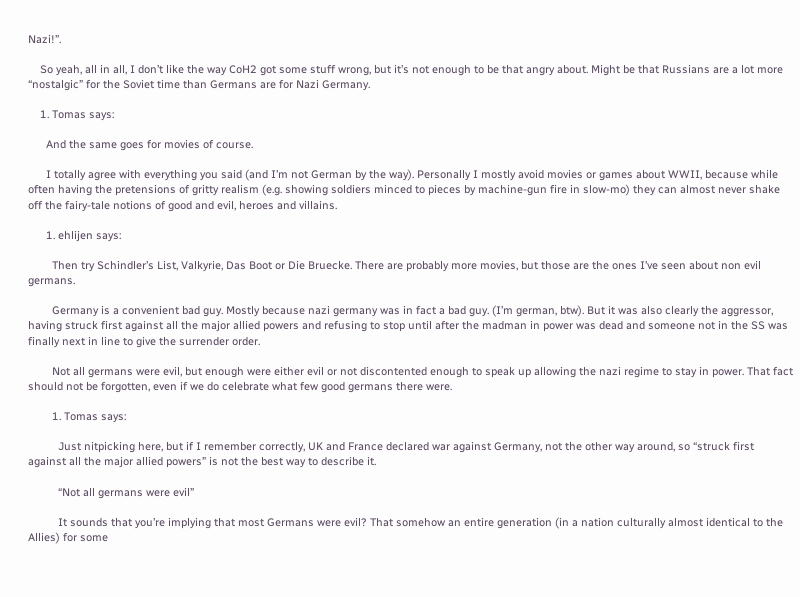Nazi!”.

    So yeah, all in all, I don’t like the way CoH2 got some stuff wrong, but it’s not enough to be that angry about. Might be that Russians are a lot more “nostalgic” for the Soviet time than Germans are for Nazi Germany.

    1. Tomas says:

      And the same goes for movies of course.

      I totally agree with everything you said (and I’m not German by the way). Personally I mostly avoid movies or games about WWII, because while often having the pretensions of gritty realism (e.g. showing soldiers minced to pieces by machine-gun fire in slow-mo) they can almost never shake off the fairy-tale notions of good and evil, heroes and villains.

      1. ehlijen says:

        Then try Schindler’s List, Valkyrie, Das Boot or Die Bruecke. There are probably more movies, but those are the ones I’ve seen about non evil germans.

        Germany is a convenient bad guy. Mostly because nazi germany was in fact a bad guy. (I’m german, btw). But it was also clearly the aggressor, having struck first against all the major allied powers and refusing to stop until after the madman in power was dead and someone not in the SS was finally next in line to give the surrender order.

        Not all germans were evil, but enough were either evil or not discontented enough to speak up allowing the nazi regime to stay in power. That fact should not be forgotten, even if we do celebrate what few good germans there were.

        1. Tomas says:

          Just nitpicking here, but if I remember correctly, UK and France declared war against Germany, not the other way around, so “struck first against all the major allied powers” is not the best way to describe it.

          “Not all germans were evil”

          It sounds that you’re implying that most Germans were evil? That somehow an entire generation (in a nation culturally almost identical to the Allies) for some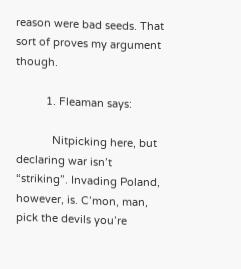reason were bad seeds. That sort of proves my argument though.

          1. Fleaman says:

            Nitpicking here, but declaring war isn’t “striking”. Invading Poland, however, is. C’mon, man, pick the devils you’re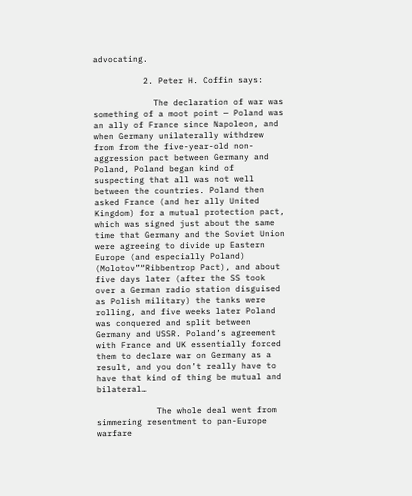advocating.

          2. Peter H. Coffin says:

            The declaration of war was something of a moot point — Poland was an ally of France since Napoleon, and when Germany unilaterally withdrew from from the five-year-old non-aggression pact between Germany and Poland, Poland began kind of suspecting that all was not well between the countries. Poland then asked France (and her ally United Kingdom) for a mutual protection pact, which was signed just about the same time that Germany and the Soviet Union were agreeing to divide up Eastern Europe (and especially Poland) (Molotov”“Ribbentrop Pact), and about five days later (after the SS took over a German radio station disguised as Polish military) the tanks were rolling, and five weeks later Poland was conquered and split between Germany and USSR. Poland’s agreement with France and UK essentially forced them to declare war on Germany as a result, and you don’t really have to have that kind of thing be mutual and bilateral…

            The whole deal went from simmering resentment to pan-Europe warfare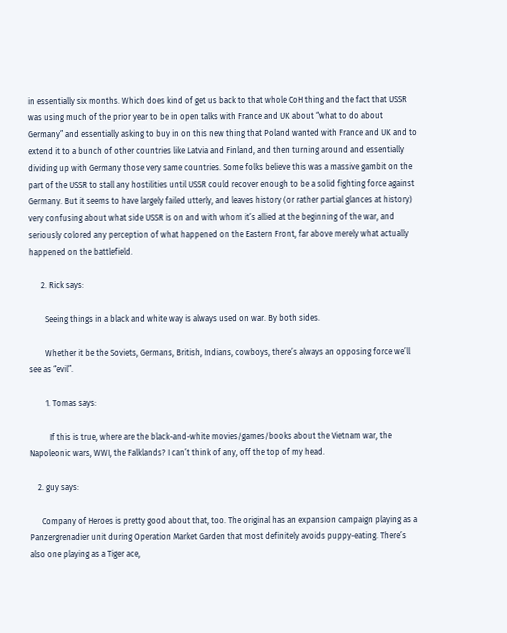in essentially six months. Which does kind of get us back to that whole CoH thing and the fact that USSR was using much of the prior year to be in open talks with France and UK about “what to do about Germany” and essentially asking to buy in on this new thing that Poland wanted with France and UK and to extend it to a bunch of other countries like Latvia and Finland, and then turning around and essentially dividing up with Germany those very same countries. Some folks believe this was a massive gambit on the part of the USSR to stall any hostilities until USSR could recover enough to be a solid fighting force against Germany. But it seems to have largely failed utterly, and leaves history (or rather partial glances at history) very confusing about what side USSR is on and with whom it’s allied at the beginning of the war, and seriously colored any perception of what happened on the Eastern Front, far above merely what actually happened on the battlefield.

      2. Rick says:

        Seeing things in a black and white way is always used on war. By both sides.

        Whether it be the Soviets, Germans, British, Indians, cowboys, there’s always an opposing force we’ll see as “evil”.

        1. Tomas says:

          If this is true, where are the black-and-white movies/games/books about the Vietnam war, the Napoleonic wars, WWI, the Falklands? I can’t think of any, off the top of my head.

    2. guy says:

      Company of Heroes is pretty good about that, too. The original has an expansion campaign playing as a Panzergrenadier unit during Operation Market Garden that most definitely avoids puppy-eating. There’s also one playing as a Tiger ace,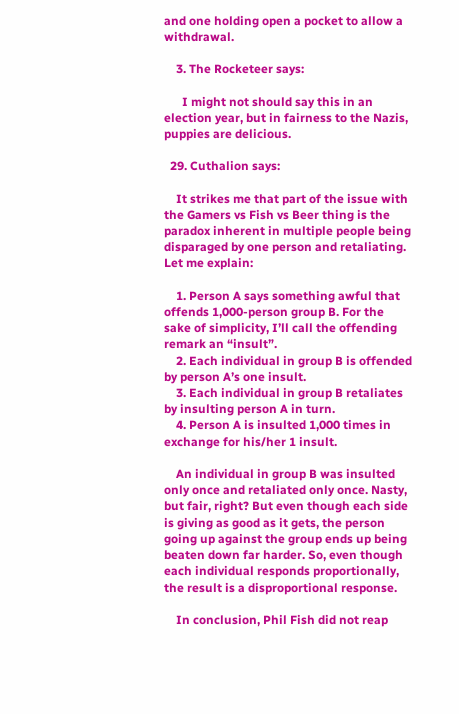and one holding open a pocket to allow a withdrawal.

    3. The Rocketeer says:

      I might not should say this in an election year, but in fairness to the Nazis, puppies are delicious.

  29. Cuthalion says:

    It strikes me that part of the issue with the Gamers vs Fish vs Beer thing is the paradox inherent in multiple people being disparaged by one person and retaliating. Let me explain:

    1. Person A says something awful that offends 1,000-person group B. For the sake of simplicity, I’ll call the offending remark an “insult”.
    2. Each individual in group B is offended by person A’s one insult.
    3. Each individual in group B retaliates by insulting person A in turn.
    4. Person A is insulted 1,000 times in exchange for his/her 1 insult.

    An individual in group B was insulted only once and retaliated only once. Nasty, but fair, right? But even though each side is giving as good as it gets, the person going up against the group ends up being beaten down far harder. So, even though each individual responds proportionally, the result is a disproportional response.

    In conclusion, Phil Fish did not reap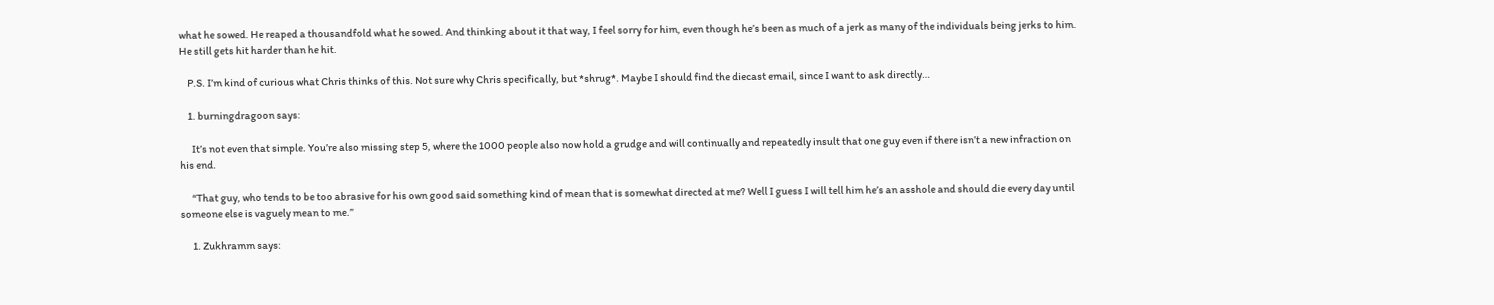what he sowed. He reaped a thousandfold what he sowed. And thinking about it that way, I feel sorry for him, even though he’s been as much of a jerk as many of the individuals being jerks to him. He still gets hit harder than he hit.

    P.S. I’m kind of curious what Chris thinks of this. Not sure why Chris specifically, but *shrug*. Maybe I should find the diecast email, since I want to ask directly…

    1. burningdragoon says:

      It’s not even that simple. You’re also missing step 5, where the 1000 people also now hold a grudge and will continually and repeatedly insult that one guy even if there isn’t a new infraction on his end.

      “That guy, who tends to be too abrasive for his own good said something kind of mean that is somewhat directed at me? Well I guess I will tell him he’s an asshole and should die every day until someone else is vaguely mean to me.”

      1. Zukhramm says: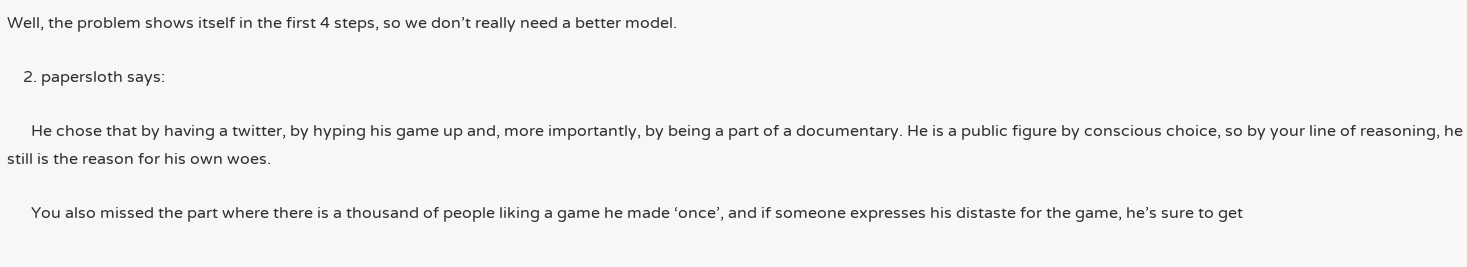Well, the problem shows itself in the first 4 steps, so we don’t really need a better model.

    2. papersloth says:

      He chose that by having a twitter, by hyping his game up and, more importantly, by being a part of a documentary. He is a public figure by conscious choice, so by your line of reasoning, he still is the reason for his own woes.

      You also missed the part where there is a thousand of people liking a game he made ‘once’, and if someone expresses his distaste for the game, he’s sure to get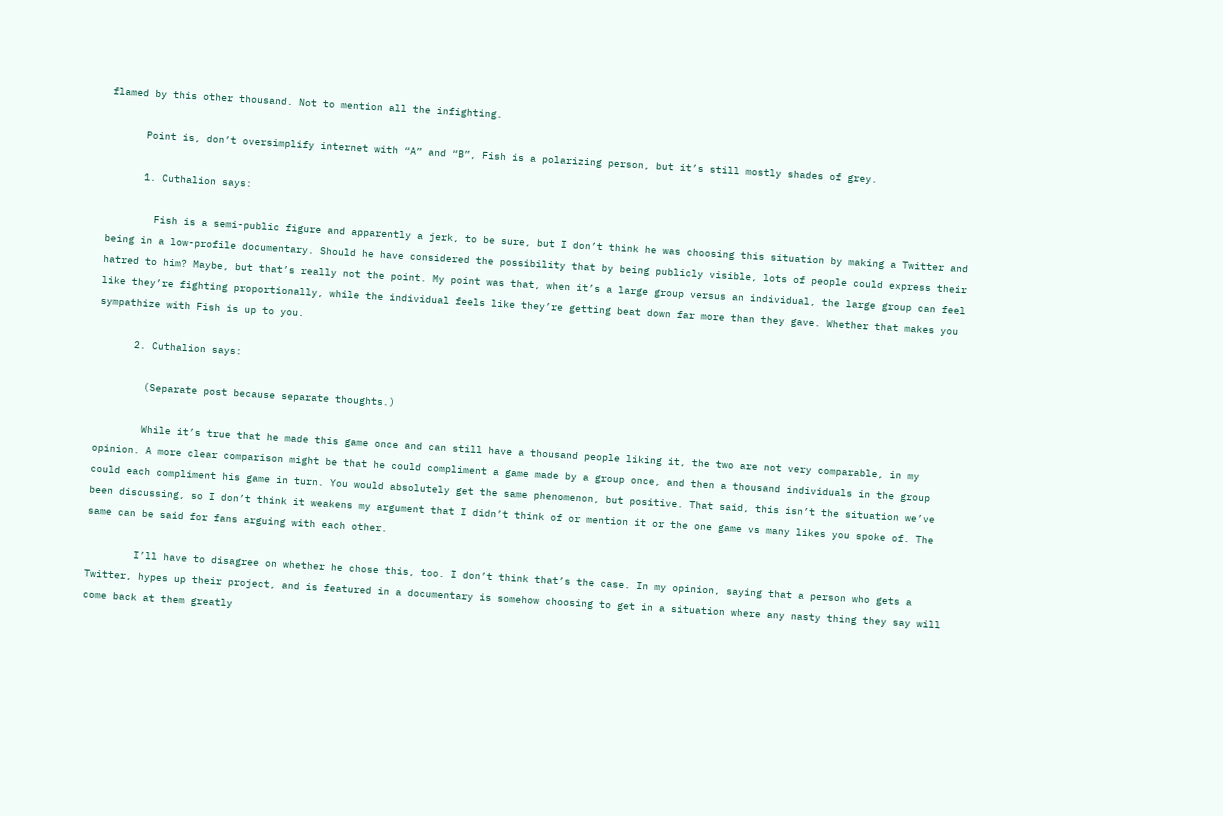flamed by this other thousand. Not to mention all the infighting.

      Point is, don’t oversimplify internet with “A” and “B”, Fish is a polarizing person, but it’s still mostly shades of grey.

      1. Cuthalion says:

        Fish is a semi-public figure and apparently a jerk, to be sure, but I don’t think he was choosing this situation by making a Twitter and being in a low-profile documentary. Should he have considered the possibility that by being publicly visible, lots of people could express their hatred to him? Maybe, but that’s really not the point. My point was that, when it’s a large group versus an individual, the large group can feel like they’re fighting proportionally, while the individual feels like they’re getting beat down far more than they gave. Whether that makes you sympathize with Fish is up to you.

      2. Cuthalion says:

        (Separate post because separate thoughts.)

        While it’s true that he made this game once and can still have a thousand people liking it, the two are not very comparable, in my opinion. A more clear comparison might be that he could compliment a game made by a group once, and then a thousand individuals in the group could each compliment his game in turn. You would absolutely get the same phenomenon, but positive. That said, this isn’t the situation we’ve been discussing, so I don’t think it weakens my argument that I didn’t think of or mention it or the one game vs many likes you spoke of. The same can be said for fans arguing with each other.

        I’ll have to disagree on whether he chose this, too. I don’t think that’s the case. In my opinion, saying that a person who gets a Twitter, hypes up their project, and is featured in a documentary is somehow choosing to get in a situation where any nasty thing they say will come back at them greatly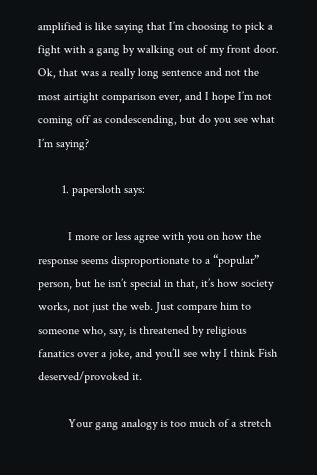amplified is like saying that I’m choosing to pick a fight with a gang by walking out of my front door. Ok, that was a really long sentence and not the most airtight comparison ever, and I hope I’m not coming off as condescending, but do you see what I’m saying?

        1. papersloth says:

          I more or less agree with you on how the response seems disproportionate to a “popular” person, but he isn’t special in that, it’s how society works, not just the web. Just compare him to someone who, say, is threatened by religious fanatics over a joke, and you’ll see why I think Fish deserved/provoked it.

          Your gang analogy is too much of a stretch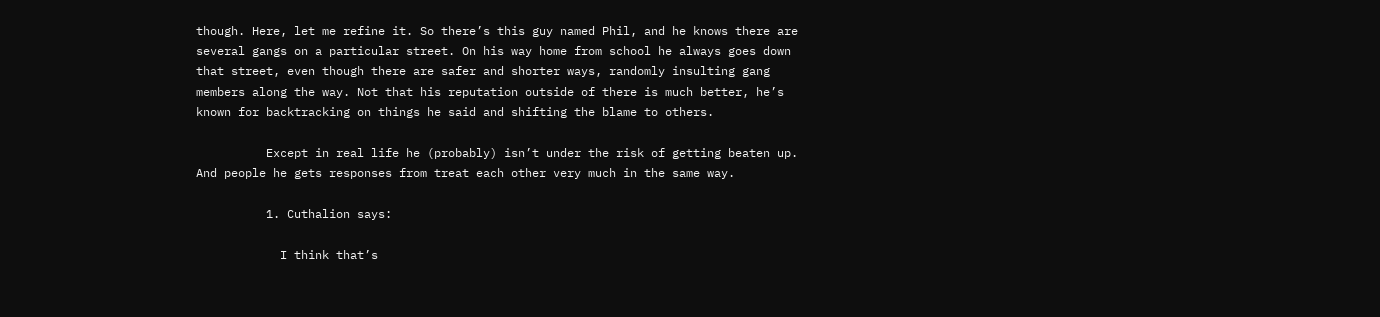though. Here, let me refine it. So there’s this guy named Phil, and he knows there are several gangs on a particular street. On his way home from school he always goes down that street, even though there are safer and shorter ways, randomly insulting gang members along the way. Not that his reputation outside of there is much better, he’s known for backtracking on things he said and shifting the blame to others.

          Except in real life he (probably) isn’t under the risk of getting beaten up. And people he gets responses from treat each other very much in the same way.

          1. Cuthalion says:

            I think that’s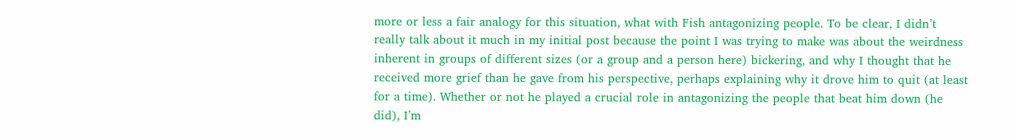more or less a fair analogy for this situation, what with Fish antagonizing people. To be clear, I didn’t really talk about it much in my initial post because the point I was trying to make was about the weirdness inherent in groups of different sizes (or a group and a person here) bickering, and why I thought that he received more grief than he gave from his perspective, perhaps explaining why it drove him to quit (at least for a time). Whether or not he played a crucial role in antagonizing the people that beat him down (he did), I’m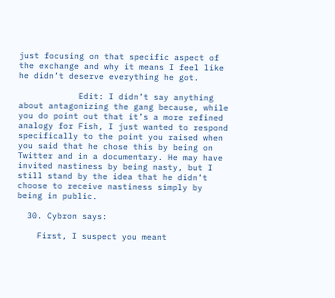just focusing on that specific aspect of the exchange and why it means I feel like he didn’t deserve everything he got.

            Edit: I didn’t say anything about antagonizing the gang because, while you do point out that it’s a more refined analogy for Fish, I just wanted to respond specifically to the point you raised when you said that he chose this by being on Twitter and in a documentary. He may have invited nastiness by being nasty, but I still stand by the idea that he didn’t choose to receive nastiness simply by being in public.

  30. Cybron says:

    First, I suspect you meant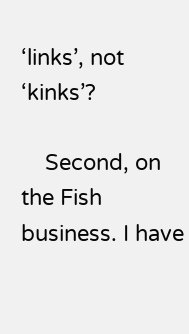‘links’, not ‘kinks’?

    Second, on the Fish business. I have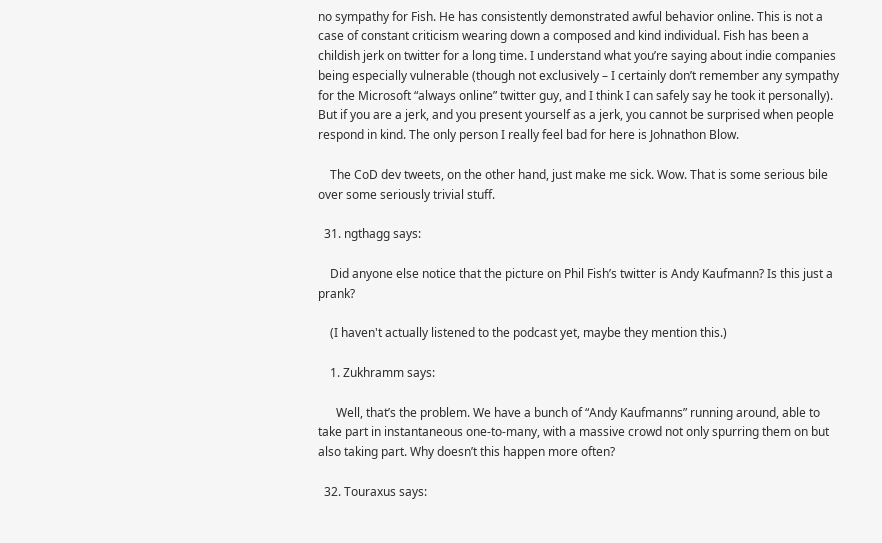no sympathy for Fish. He has consistently demonstrated awful behavior online. This is not a case of constant criticism wearing down a composed and kind individual. Fish has been a childish jerk on twitter for a long time. I understand what you’re saying about indie companies being especially vulnerable (though not exclusively – I certainly don’t remember any sympathy for the Microsoft “always online” twitter guy, and I think I can safely say he took it personally). But if you are a jerk, and you present yourself as a jerk, you cannot be surprised when people respond in kind. The only person I really feel bad for here is Johnathon Blow.

    The CoD dev tweets, on the other hand, just make me sick. Wow. That is some serious bile over some seriously trivial stuff.

  31. ngthagg says:

    Did anyone else notice that the picture on Phil Fish’s twitter is Andy Kaufmann? Is this just a prank?

    (I haven't actually listened to the podcast yet, maybe they mention this.)

    1. Zukhramm says:

      Well, that’s the problem. We have a bunch of “Andy Kaufmanns” running around, able to take part in instantaneous one-to-many, with a massive crowd not only spurring them on but also taking part. Why doesn’t this happen more often?

  32. Touraxus says: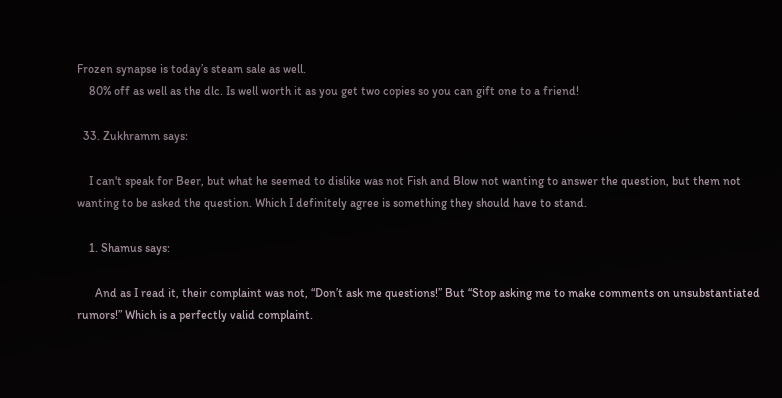Frozen synapse is today’s steam sale as well.
    80% off as well as the dlc. Is well worth it as you get two copies so you can gift one to a friend!

  33. Zukhramm says:

    I can't speak for Beer, but what he seemed to dislike was not Fish and Blow not wanting to answer the question, but them not wanting to be asked the question. Which I definitely agree is something they should have to stand.

    1. Shamus says:

      And as I read it, their complaint was not, “Don’t ask me questions!” But “Stop asking me to make comments on unsubstantiated rumors!” Which is a perfectly valid complaint.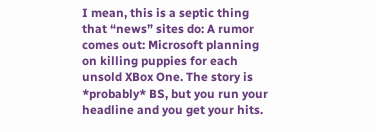I mean, this is a septic thing that “news” sites do: A rumor comes out: Microsoft planning on killing puppies for each unsold XBox One. The story is *probably* BS, but you run your headline and you get your hits.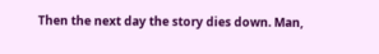Then the next day the story dies down. Man,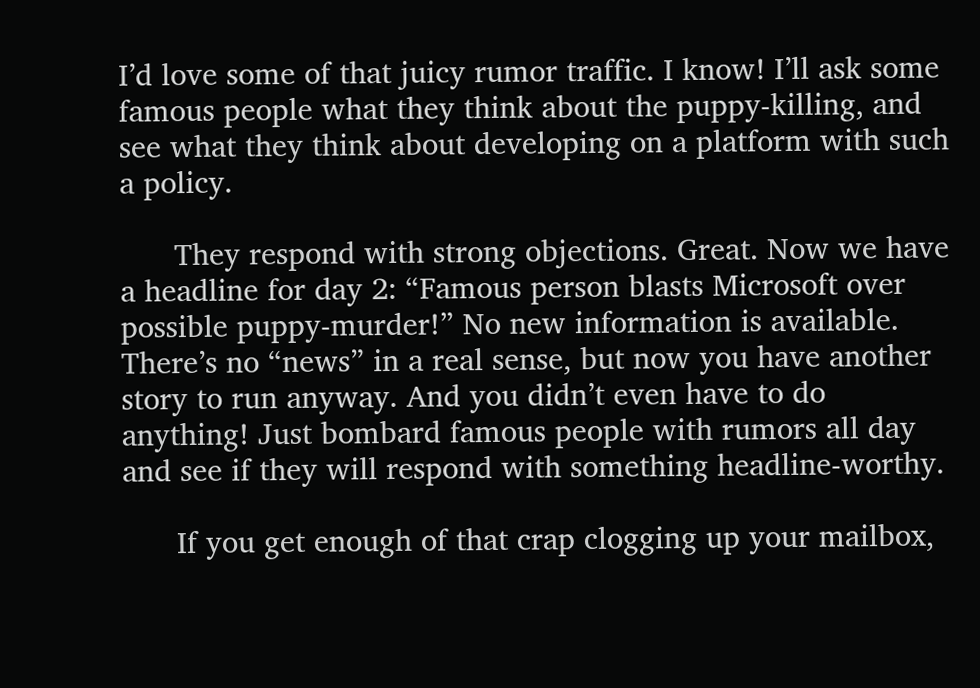I’d love some of that juicy rumor traffic. I know! I’ll ask some famous people what they think about the puppy-killing, and see what they think about developing on a platform with such a policy.

      They respond with strong objections. Great. Now we have a headline for day 2: “Famous person blasts Microsoft over possible puppy-murder!” No new information is available. There’s no “news” in a real sense, but now you have another story to run anyway. And you didn’t even have to do anything! Just bombard famous people with rumors all day and see if they will respond with something headline-worthy.

      If you get enough of that crap clogging up your mailbox,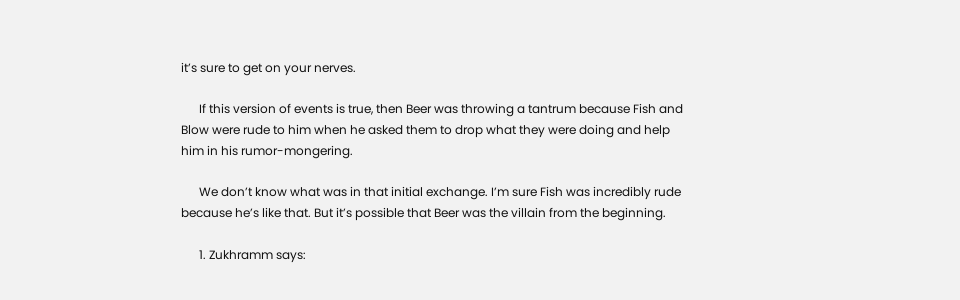it’s sure to get on your nerves.

      If this version of events is true, then Beer was throwing a tantrum because Fish and Blow were rude to him when he asked them to drop what they were doing and help him in his rumor-mongering.

      We don’t know what was in that initial exchange. I’m sure Fish was incredibly rude because he’s like that. But it’s possible that Beer was the villain from the beginning.

      1. Zukhramm says: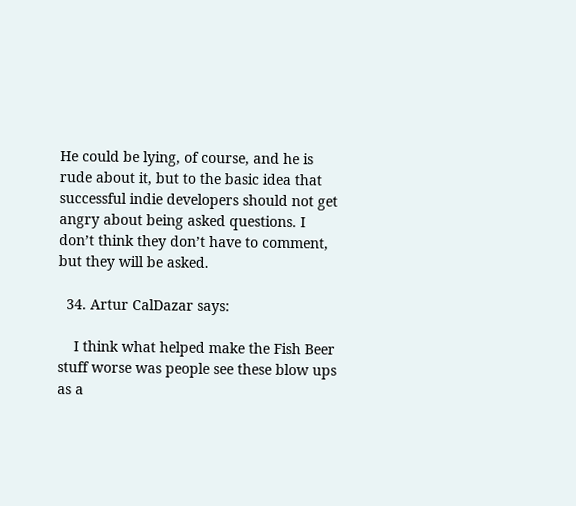He could be lying, of course, and he is rude about it, but to the basic idea that successful indie developers should not get angry about being asked questions. I don’t think they don’t have to comment, but they will be asked.

  34. Artur CalDazar says:

    I think what helped make the Fish Beer stuff worse was people see these blow ups as a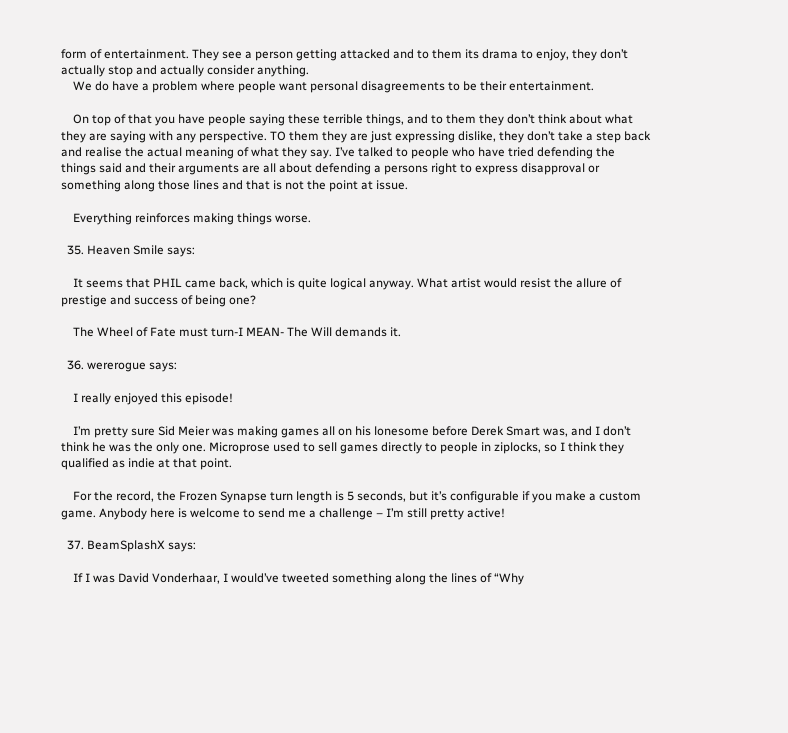form of entertainment. They see a person getting attacked and to them its drama to enjoy, they don’t actually stop and actually consider anything.
    We do have a problem where people want personal disagreements to be their entertainment.

    On top of that you have people saying these terrible things, and to them they don’t think about what they are saying with any perspective. TO them they are just expressing dislike, they don’t take a step back and realise the actual meaning of what they say. I’ve talked to people who have tried defending the things said and their arguments are all about defending a persons right to express disapproval or something along those lines and that is not the point at issue.

    Everything reinforces making things worse.

  35. Heaven Smile says:

    It seems that PHIL came back, which is quite logical anyway. What artist would resist the allure of prestige and success of being one?

    The Wheel of Fate must turn-I MEAN- The Will demands it.

  36. wererogue says:

    I really enjoyed this episode!

    I’m pretty sure Sid Meier was making games all on his lonesome before Derek Smart was, and I don’t think he was the only one. Microprose used to sell games directly to people in ziplocks, so I think they qualified as indie at that point.

    For the record, the Frozen Synapse turn length is 5 seconds, but it’s configurable if you make a custom game. Anybody here is welcome to send me a challenge – I’m still pretty active!

  37. BeamSplashX says:

    If I was David Vonderhaar, I would’ve tweeted something along the lines of “Why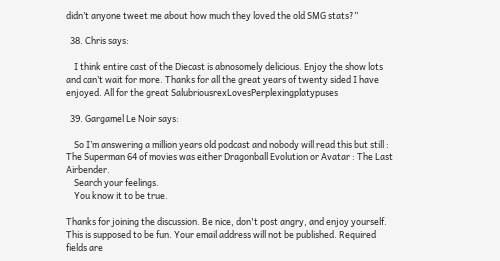didn’t anyone tweet me about how much they loved the old SMG stats?”

  38. Chris says:

    I think entire cast of the Diecast is abnosomely delicious. Enjoy the show lots and can’t wait for more. Thanks for all the great years of twenty sided I have enjoyed. All for the great SalubriousrexLovesPerplexingplatypuses

  39. Gargamel Le Noir says:

    So I’m answering a million years old podcast and nobody will read this but still : The Superman 64 of movies was either Dragonball Evolution or Avatar : The Last Airbender.
    Search your feelings.
    You know it to be true.

Thanks for joining the discussion. Be nice, don't post angry, and enjoy yourself. This is supposed to be fun. Your email address will not be published. Required fields are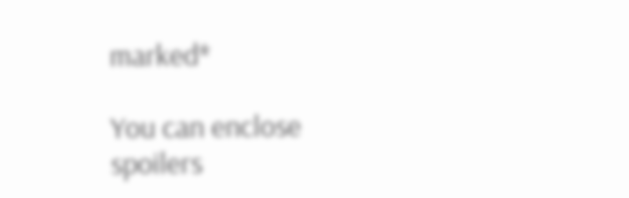marked*

You can enclose spoilers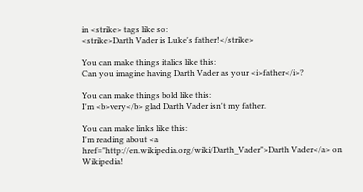in <strike> tags like so:
<strike>Darth Vader is Luke's father!</strike>

You can make things italics like this:
Can you imagine having Darth Vader as your <i>father</i>?

You can make things bold like this:
I'm <b>very</b> glad Darth Vader isn't my father.

You can make links like this:
I'm reading about <a href="http://en.wikipedia.org/wiki/Darth_Vader">Darth Vader</a> on Wikipedia!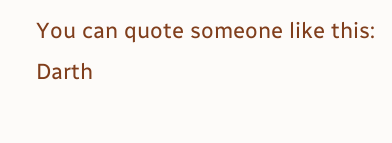You can quote someone like this:
Darth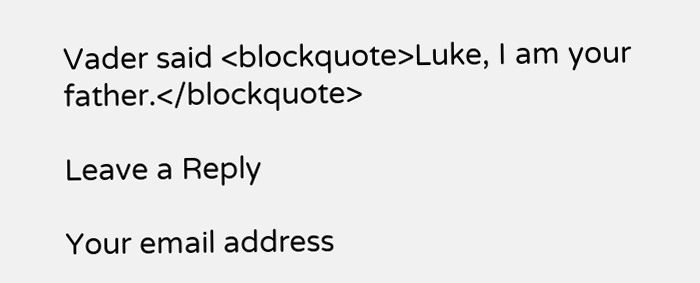Vader said <blockquote>Luke, I am your father.</blockquote>

Leave a Reply

Your email address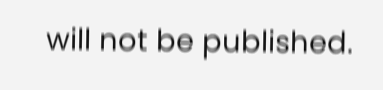will not be published.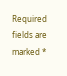Required fields are marked *